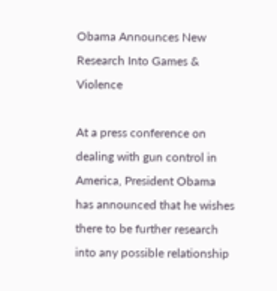Obama Announces New Research Into Games & Violence

At a press conference on dealing with gun control in America, President Obama has announced that he wishes there to be further research into any possible relationship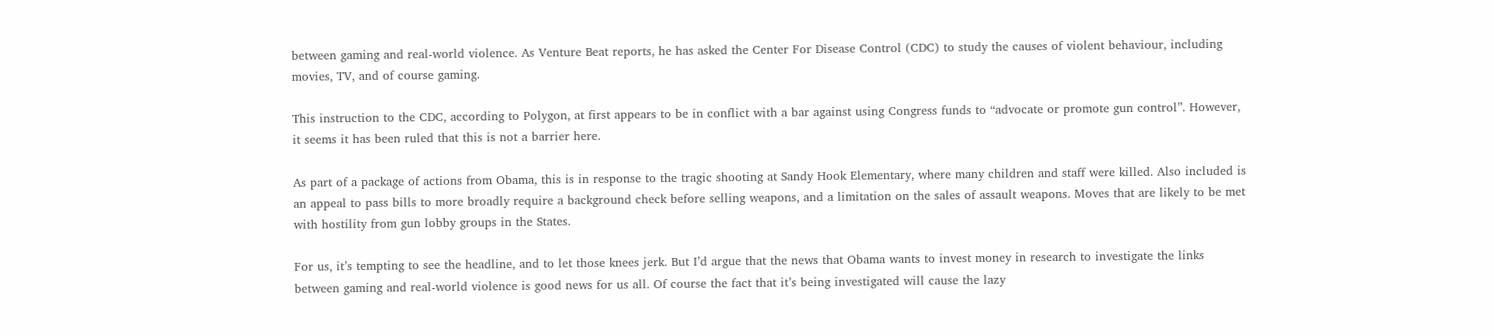between gaming and real-world violence. As Venture Beat reports, he has asked the Center For Disease Control (CDC) to study the causes of violent behaviour, including movies, TV, and of course gaming.

This instruction to the CDC, according to Polygon, at first appears to be in conflict with a bar against using Congress funds to “advocate or promote gun control”. However, it seems it has been ruled that this is not a barrier here.

As part of a package of actions from Obama, this is in response to the tragic shooting at Sandy Hook Elementary, where many children and staff were killed. Also included is an appeal to pass bills to more broadly require a background check before selling weapons, and a limitation on the sales of assault weapons. Moves that are likely to be met with hostility from gun lobby groups in the States.

For us, it’s tempting to see the headline, and to let those knees jerk. But I’d argue that the news that Obama wants to invest money in research to investigate the links between gaming and real-world violence is good news for us all. Of course the fact that it’s being investigated will cause the lazy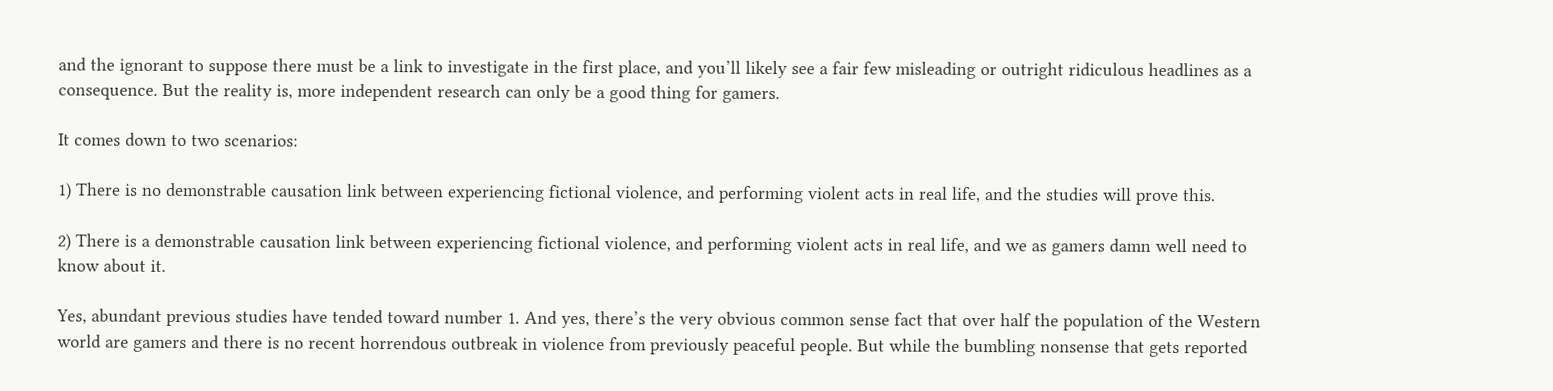and the ignorant to suppose there must be a link to investigate in the first place, and you’ll likely see a fair few misleading or outright ridiculous headlines as a consequence. But the reality is, more independent research can only be a good thing for gamers.

It comes down to two scenarios:

1) There is no demonstrable causation link between experiencing fictional violence, and performing violent acts in real life, and the studies will prove this.

2) There is a demonstrable causation link between experiencing fictional violence, and performing violent acts in real life, and we as gamers damn well need to know about it.

Yes, abundant previous studies have tended toward number 1. And yes, there’s the very obvious common sense fact that over half the population of the Western world are gamers and there is no recent horrendous outbreak in violence from previously peaceful people. But while the bumbling nonsense that gets reported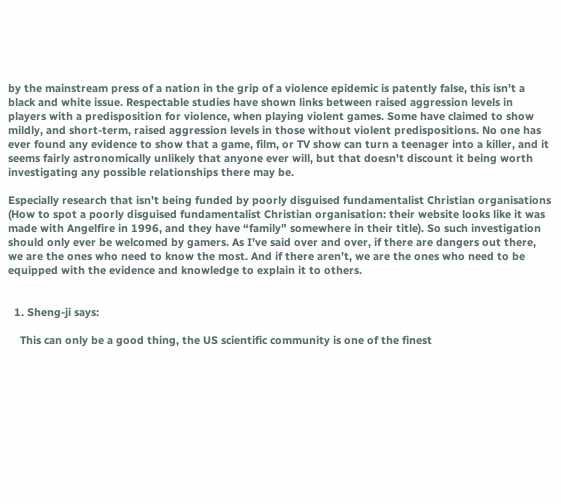by the mainstream press of a nation in the grip of a violence epidemic is patently false, this isn’t a black and white issue. Respectable studies have shown links between raised aggression levels in players with a predisposition for violence, when playing violent games. Some have claimed to show mildly, and short-term, raised aggression levels in those without violent predispositions. No one has ever found any evidence to show that a game, film, or TV show can turn a teenager into a killer, and it seems fairly astronomically unlikely that anyone ever will, but that doesn’t discount it being worth investigating any possible relationships there may be.

Especially research that isn’t being funded by poorly disguised fundamentalist Christian organisations (How to spot a poorly disguised fundamentalist Christian organisation: their website looks like it was made with Angelfire in 1996, and they have “family” somewhere in their title). So such investigation should only ever be welcomed by gamers. As I’ve said over and over, if there are dangers out there, we are the ones who need to know the most. And if there aren’t, we are the ones who need to be equipped with the evidence and knowledge to explain it to others.


  1. Sheng-ji says:

    This can only be a good thing, the US scientific community is one of the finest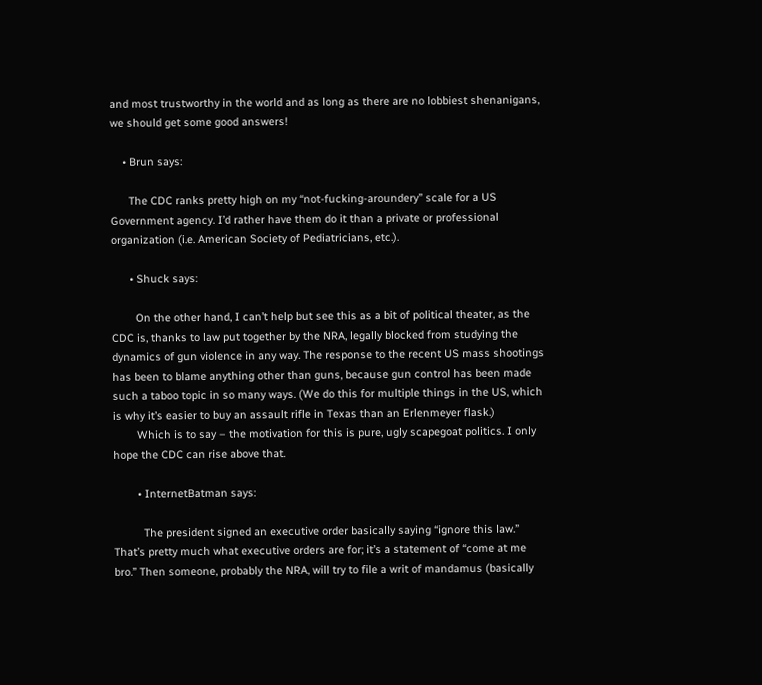and most trustworthy in the world and as long as there are no lobbiest shenanigans, we should get some good answers!

    • Brun says:

      The CDC ranks pretty high on my “not-fucking-aroundery” scale for a US Government agency. I’d rather have them do it than a private or professional organization (i.e. American Society of Pediatricians, etc.).

      • Shuck says:

        On the other hand, I can’t help but see this as a bit of political theater, as the CDC is, thanks to law put together by the NRA, legally blocked from studying the dynamics of gun violence in any way. The response to the recent US mass shootings has been to blame anything other than guns, because gun control has been made such a taboo topic in so many ways. (We do this for multiple things in the US, which is why it’s easier to buy an assault rifle in Texas than an Erlenmeyer flask.)
        Which is to say – the motivation for this is pure, ugly scapegoat politics. I only hope the CDC can rise above that.

        • InternetBatman says:

          The president signed an executive order basically saying “ignore this law.” That’s pretty much what executive orders are for; it’s a statement of “come at me bro.” Then someone, probably the NRA, will try to file a writ of mandamus (basically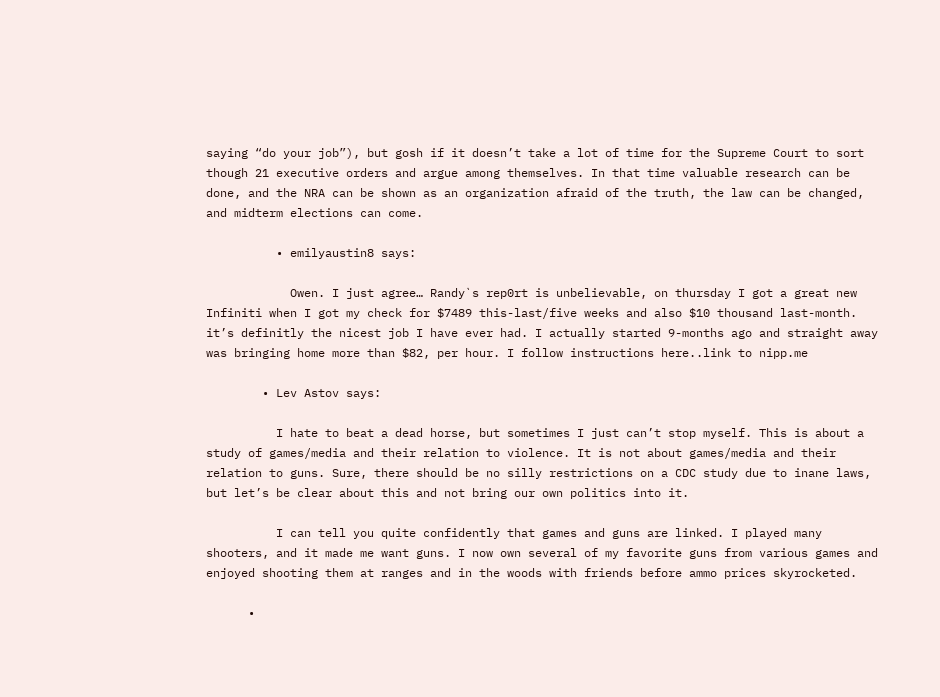saying “do your job”), but gosh if it doesn’t take a lot of time for the Supreme Court to sort though 21 executive orders and argue among themselves. In that time valuable research can be done, and the NRA can be shown as an organization afraid of the truth, the law can be changed, and midterm elections can come.

          • emilyaustin8 says:

            Owen. I just agree… Randy`s rep0rt is unbelievable, on thursday I got a great new Infiniti when I got my check for $7489 this-last/five weeks and also $10 thousand last-month. it’s definitly the nicest job I have ever had. I actually started 9-months ago and straight away was bringing home more than $82, per hour. I follow instructions here..link to nipp.me

        • Lev Astov says:

          I hate to beat a dead horse, but sometimes I just can’t stop myself. This is about a study of games/media and their relation to violence. It is not about games/media and their relation to guns. Sure, there should be no silly restrictions on a CDC study due to inane laws, but let’s be clear about this and not bring our own politics into it.

          I can tell you quite confidently that games and guns are linked. I played many shooters, and it made me want guns. I now own several of my favorite guns from various games and enjoyed shooting them at ranges and in the woods with friends before ammo prices skyrocketed.

      •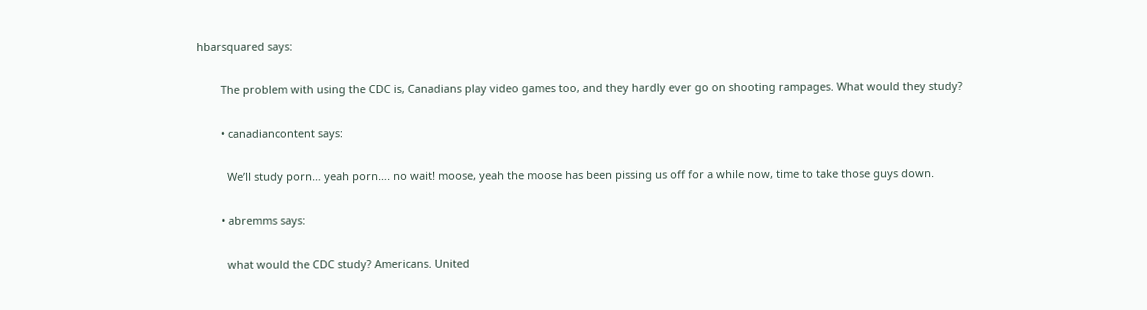hbarsquared says:

        The problem with using the CDC is, Canadians play video games too, and they hardly ever go on shooting rampages. What would they study?

        • canadiancontent says:

          We’ll study porn… yeah porn…. no wait! moose, yeah the moose has been pissing us off for a while now, time to take those guys down.

        • abremms says:

          what would the CDC study? Americans. United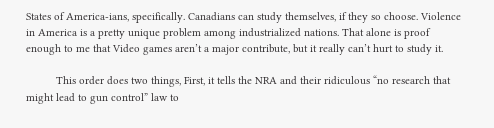States of America-ians, specifically. Canadians can study themselves, if they so choose. Violence in America is a pretty unique problem among industrialized nations. That alone is proof enough to me that Video games aren’t a major contribute, but it really can’t hurt to study it.

          This order does two things, First, it tells the NRA and their ridiculous “no research that might lead to gun control” law to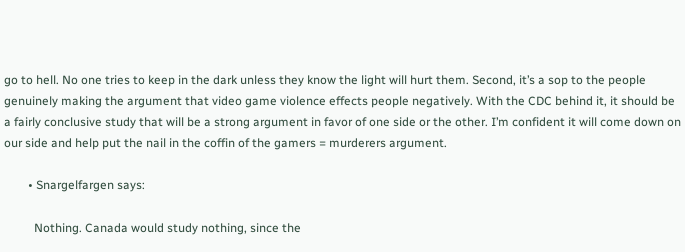go to hell. No one tries to keep in the dark unless they know the light will hurt them. Second, it’s a sop to the people genuinely making the argument that video game violence effects people negatively. With the CDC behind it, it should be a fairly conclusive study that will be a strong argument in favor of one side or the other. I’m confident it will come down on our side and help put the nail in the coffin of the gamers = murderers argument.

        • Snargelfargen says:

          Nothing. Canada would study nothing, since the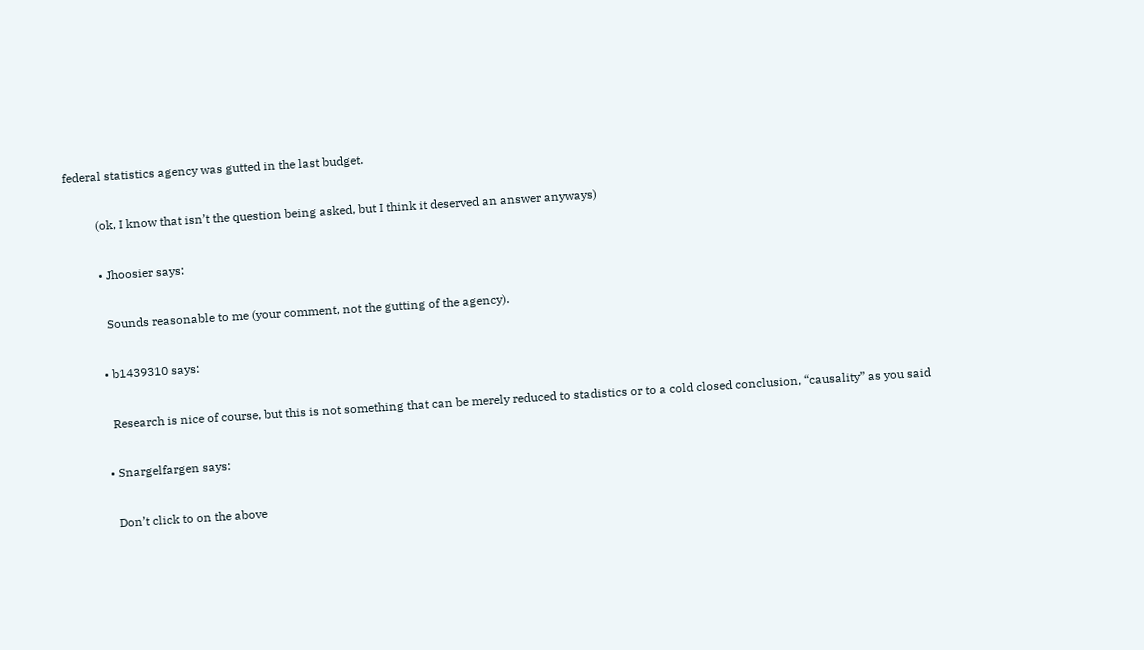federal statistics agency was gutted in the last budget.

          (ok, I know that isn’t the question being asked, but I think it deserved an answer anyways)

          • Jhoosier says:

            Sounds reasonable to me (your comment, not the gutting of the agency).

          • b1439310 says:

            Research is nice of course, but this is not something that can be merely reduced to stadistics or to a cold closed conclusion, “causality” as you said

          • Snargelfargen says:

            Don’t click to on the above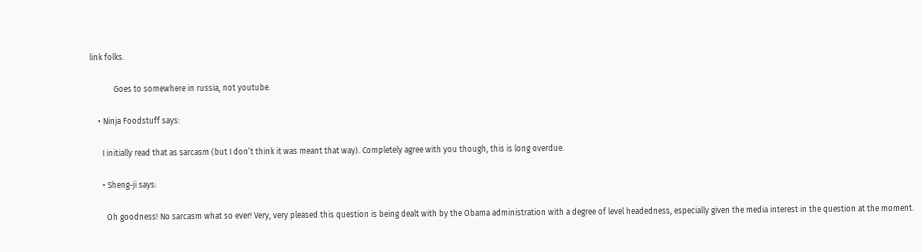link folks.

            Goes to somewhere in russia, not youtube.

    • Ninja Foodstuff says:

      I initially read that as sarcasm (but I don’t think it was meant that way). Completely agree with you though, this is long overdue.

      • Sheng-ji says:

        Oh goodness! No sarcasm what so ever! Very, very pleased this question is being dealt with by the Obama administration with a degree of level headedness, especially given the media interest in the question at the moment.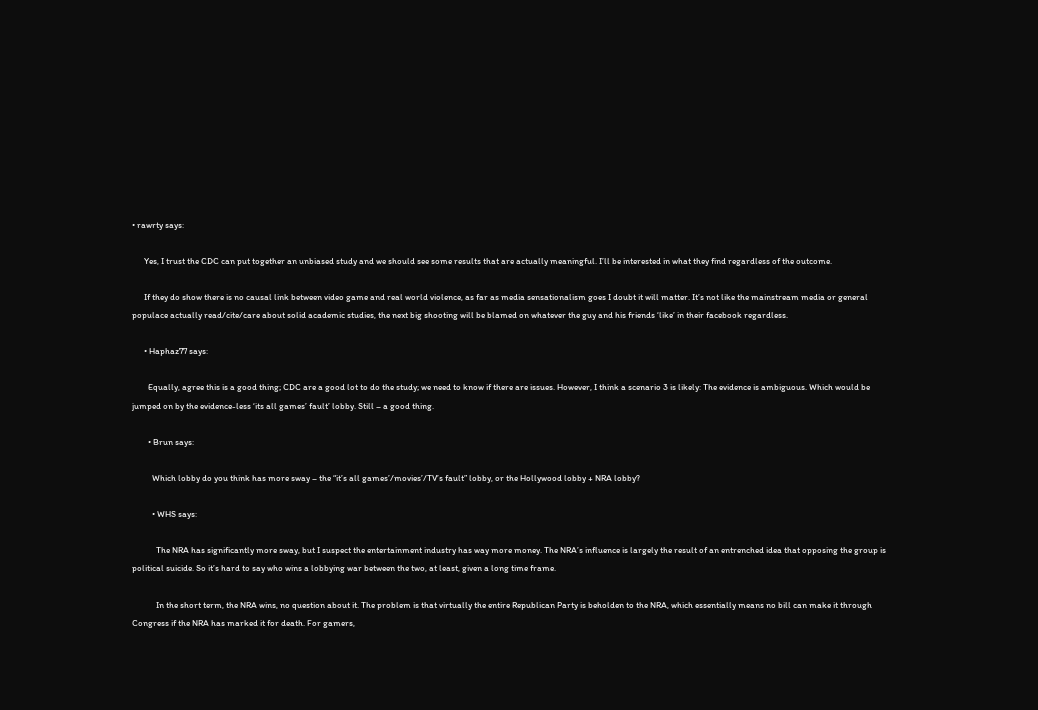• rawrty says:

      Yes, I trust the CDC can put together an unbiased study and we should see some results that are actually meaningful. I’ll be interested in what they find regardless of the outcome.

      If they do show there is no causal link between video game and real world violence, as far as media sensationalism goes I doubt it will matter. It’s not like the mainstream media or general populace actually read/cite/care about solid academic studies, the next big shooting will be blamed on whatever the guy and his friends ‘like’ in their facebook regardless.

      • Haphaz77 says:

        Equally, agree this is a good thing; CDC are a good lot to do the study; we need to know if there are issues. However, I think a scenario 3 is likely: The evidence is ambiguous. Which would be jumped on by the evidence-less ‘its all games’ fault’ lobby. Still – a good thing.

        • Brun says:

          Which lobby do you think has more sway – the “it’s all games’/movies’/TV’s fault” lobby, or the Hollywood lobby + NRA lobby?

          • WHS says:

            The NRA has significantly more sway, but I suspect the entertainment industry has way more money. The NRA’s influence is largely the result of an entrenched idea that opposing the group is political suicide. So it’s hard to say who wins a lobbying war between the two, at least, given a long time frame.

            In the short term, the NRA wins, no question about it. The problem is that virtually the entire Republican Party is beholden to the NRA, which essentially means no bill can make it through Congress if the NRA has marked it for death. For gamers,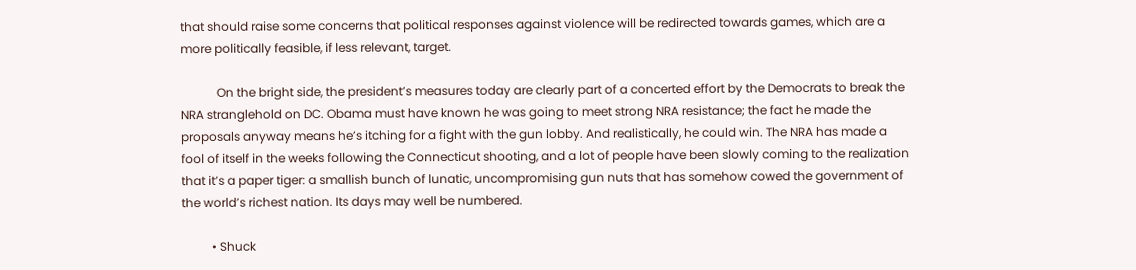that should raise some concerns that political responses against violence will be redirected towards games, which are a more politically feasible, if less relevant, target.

            On the bright side, the president’s measures today are clearly part of a concerted effort by the Democrats to break the NRA stranglehold on DC. Obama must have known he was going to meet strong NRA resistance; the fact he made the proposals anyway means he’s itching for a fight with the gun lobby. And realistically, he could win. The NRA has made a fool of itself in the weeks following the Connecticut shooting, and a lot of people have been slowly coming to the realization that it’s a paper tiger: a smallish bunch of lunatic, uncompromising gun nuts that has somehow cowed the government of the world’s richest nation. Its days may well be numbered.

          • Shuck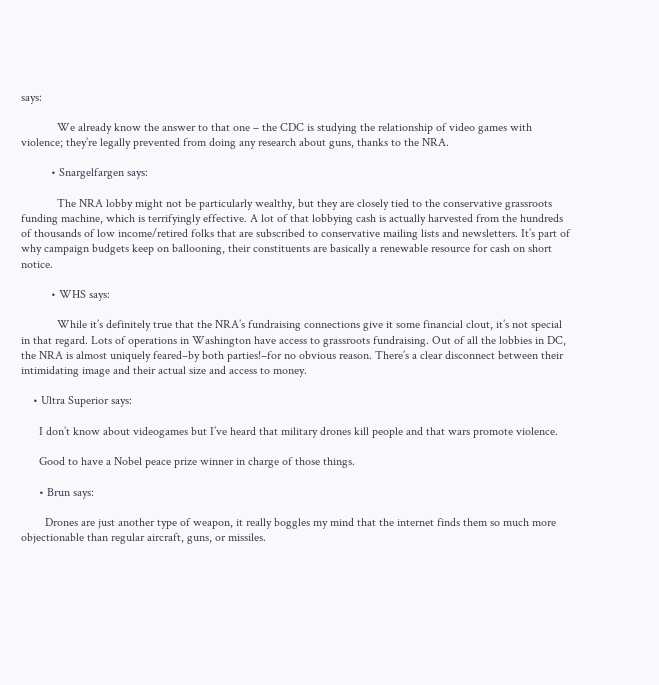says:

            We already know the answer to that one – the CDC is studying the relationship of video games with violence; they’re legally prevented from doing any research about guns, thanks to the NRA.

          • Snargelfargen says:

            The NRA lobby might not be particularly wealthy, but they are closely tied to the conservative grassroots funding machine, which is terrifyingly effective. A lot of that lobbying cash is actually harvested from the hundreds of thousands of low income/retired folks that are subscribed to conservative mailing lists and newsletters. It’s part of why campaign budgets keep on ballooning, their constituents are basically a renewable resource for cash on short notice.

          • WHS says:

            While it’s definitely true that the NRA’s fundraising connections give it some financial clout, it’s not special in that regard. Lots of operations in Washington have access to grassroots fundraising. Out of all the lobbies in DC, the NRA is almost uniquely feared–by both parties!–for no obvious reason. There’s a clear disconnect between their intimidating image and their actual size and access to money.

    • Ultra Superior says:

      I don’t know about videogames but I’ve heard that military drones kill people and that wars promote violence.

      Good to have a Nobel peace prize winner in charge of those things.

      • Brun says:

        Drones are just another type of weapon, it really boggles my mind that the internet finds them so much more objectionable than regular aircraft, guns, or missiles.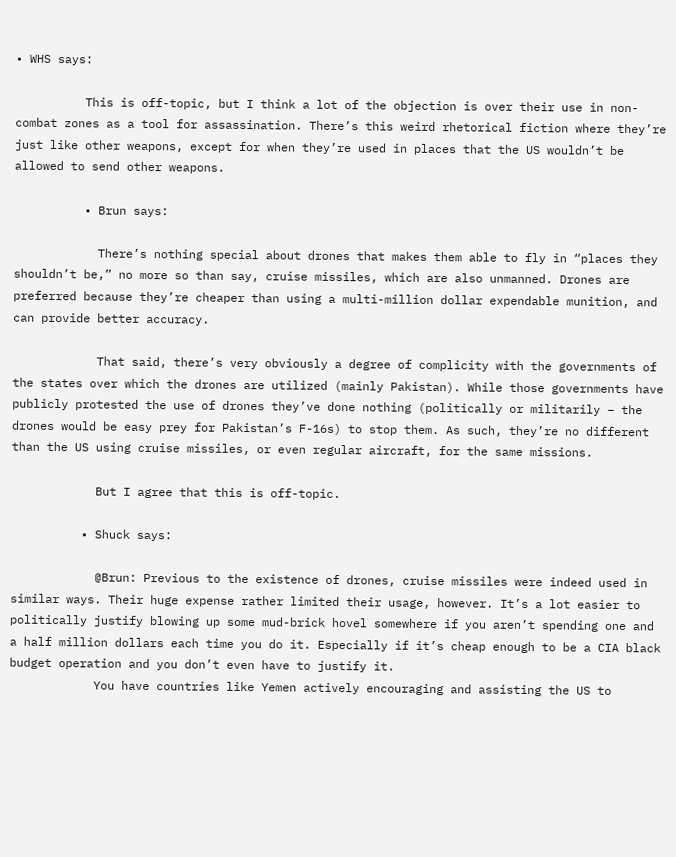• WHS says:

          This is off-topic, but I think a lot of the objection is over their use in non-combat zones as a tool for assassination. There’s this weird rhetorical fiction where they’re just like other weapons, except for when they’re used in places that the US wouldn’t be allowed to send other weapons.

          • Brun says:

            There’s nothing special about drones that makes them able to fly in “places they shouldn’t be,” no more so than say, cruise missiles, which are also unmanned. Drones are preferred because they’re cheaper than using a multi-million dollar expendable munition, and can provide better accuracy.

            That said, there’s very obviously a degree of complicity with the governments of the states over which the drones are utilized (mainly Pakistan). While those governments have publicly protested the use of drones they’ve done nothing (politically or militarily – the drones would be easy prey for Pakistan’s F-16s) to stop them. As such, they’re no different than the US using cruise missiles, or even regular aircraft, for the same missions.

            But I agree that this is off-topic.

          • Shuck says:

            @Brun: Previous to the existence of drones, cruise missiles were indeed used in similar ways. Their huge expense rather limited their usage, however. It’s a lot easier to politically justify blowing up some mud-brick hovel somewhere if you aren’t spending one and a half million dollars each time you do it. Especially if it’s cheap enough to be a CIA black budget operation and you don’t even have to justify it.
            You have countries like Yemen actively encouraging and assisting the US to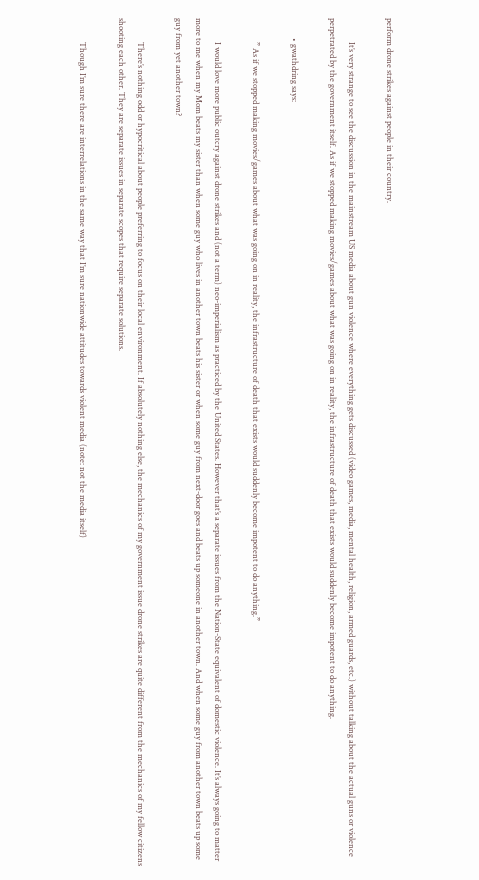perform drone strikes against people in their country.

            It’s very strange to see the discussion in the mainstream US media about gun violence where everything gets discussed (video games, media, mental health, religion, armed guards, etc.) without talking about the actual guns or violence perpetrated by the government itself. As if we stopped making movies/games about what was going on in reality, the infrastructure of death that exists would suddenly become impotent to do anything.

          • gwathdring says:

            ” As if we stopped making movies/games about what was going on in reality, the infrastructure of death that exists would suddenly become impotent to do anything.”

            I would love more public outcry against drone strikes and (not a term) neo-imperialism as practiced by the United States. However that’s a separate issues from the Nation-State equivalent of domestic violence. It’s always going to matter more to me when my Mom beats my sister than when some guy who lives in another town beats his sister or when some guy from next-door goes and beats up someone in another town. And when some guy from another town beats up some guy from yet another town?

            There’s nothing odd or hypocritical about people preferring to focus on their local environment. If absolutely nothing else, the mechanics of my government issue drone strikes are quite different from the mechanics of my fellow citizens shooting each other. They are separate issues in separate scopes that require separate solutions.

            Though I’m sure there are interrelations in the same way that I’m sure nationwide attitudes towards violent media (note: not the media itself)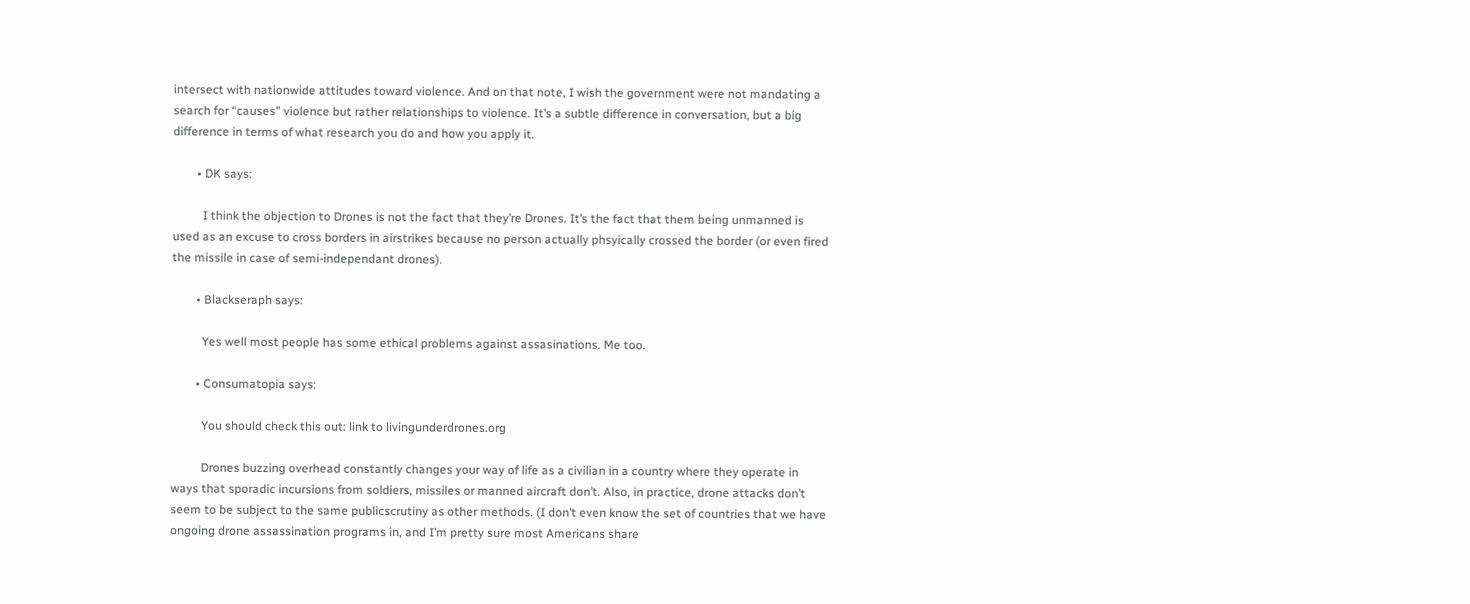intersect with nationwide attitudes toward violence. And on that note, I wish the government were not mandating a search for “causes” violence but rather relationships to violence. It’s a subtle difference in conversation, but a big difference in terms of what research you do and how you apply it.

        • DK says:

          I think the objection to Drones is not the fact that they’re Drones. It’s the fact that them being unmanned is used as an excuse to cross borders in airstrikes because no person actually phsyically crossed the border (or even fired the missile in case of semi-independant drones).

        • Blackseraph says:

          Yes well most people has some ethical problems against assasinations. Me too.

        • Consumatopia says:

          You should check this out: link to livingunderdrones.org

          Drones buzzing overhead constantly changes your way of life as a civilian in a country where they operate in ways that sporadic incursions from soldiers, missiles or manned aircraft don’t. Also, in practice, drone attacks don’t seem to be subject to the same publicscrutiny as other methods. (I don’t even know the set of countries that we have ongoing drone assassination programs in, and I’m pretty sure most Americans share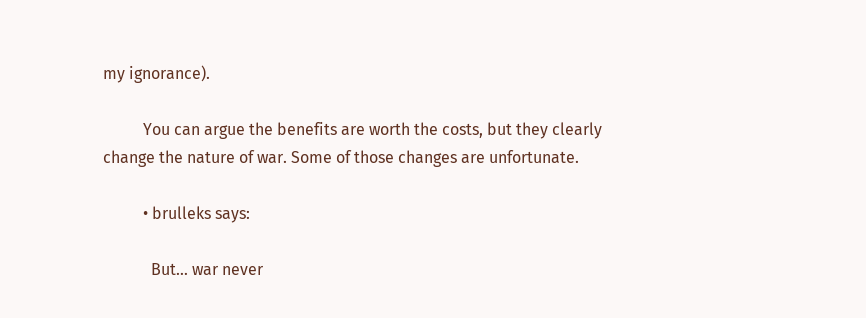my ignorance).

          You can argue the benefits are worth the costs, but they clearly change the nature of war. Some of those changes are unfortunate.

          • brulleks says:

            But… war never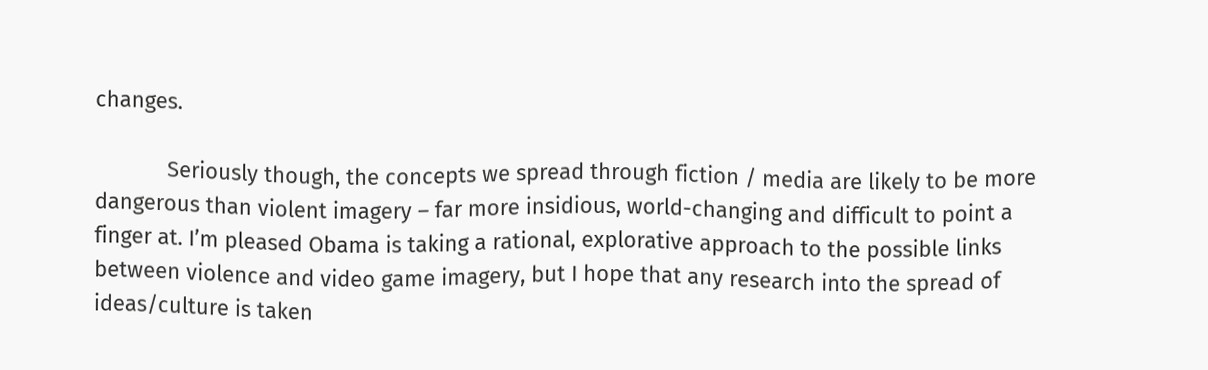changes.

            Seriously though, the concepts we spread through fiction / media are likely to be more dangerous than violent imagery – far more insidious, world-changing and difficult to point a finger at. I’m pleased Obama is taking a rational, explorative approach to the possible links between violence and video game imagery, but I hope that any research into the spread of ideas/culture is taken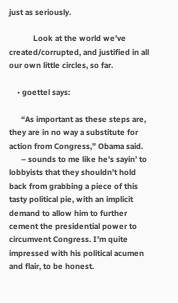just as seriously.

            Look at the world we’ve created/corrupted, and justified in all our own little circles, so far.

    • goettel says:

      “As important as these steps are, they are in no way a substitute for action from Congress,” Obama said.
      – sounds to me like he’s sayin’ to lobbyists that they shouldn’t hold back from grabbing a piece of this tasty political pie, with an implicit demand to allow him to further cement the presidential power to circumvent Congress. I’m quite impressed with his political acumen and flair, to be honest.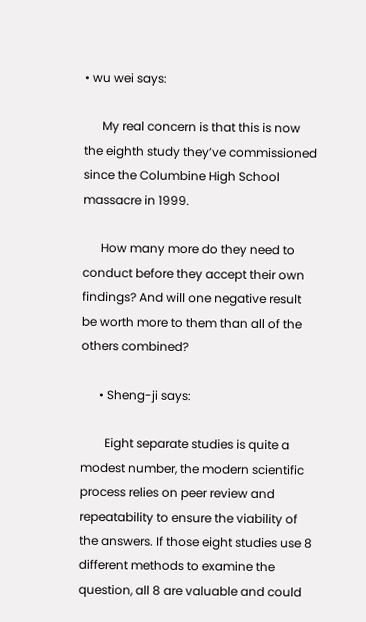• wu wei says:

      My real concern is that this is now the eighth study they’ve commissioned since the Columbine High School massacre in 1999.

      How many more do they need to conduct before they accept their own findings? And will one negative result be worth more to them than all of the others combined?

      • Sheng-ji says:

        Eight separate studies is quite a modest number, the modern scientific process relies on peer review and repeatability to ensure the viability of the answers. If those eight studies use 8 different methods to examine the question, all 8 are valuable and could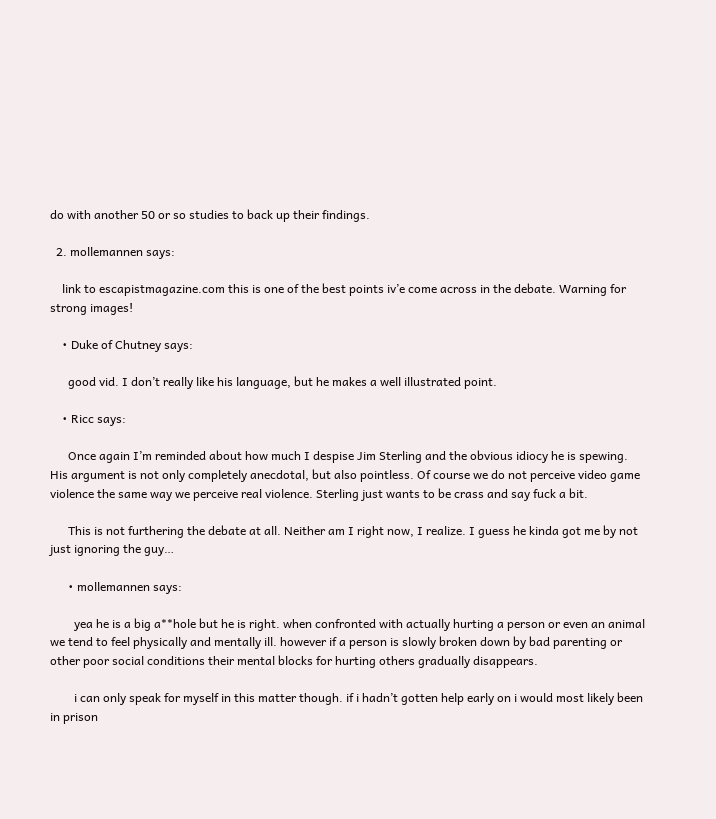do with another 50 or so studies to back up their findings.

  2. mollemannen says:

    link to escapistmagazine.com this is one of the best points iv’e come across in the debate. Warning for strong images!

    • Duke of Chutney says:

      good vid. I don’t really like his language, but he makes a well illustrated point.

    • Ricc says:

      Once again I’m reminded about how much I despise Jim Sterling and the obvious idiocy he is spewing. His argument is not only completely anecdotal, but also pointless. Of course we do not perceive video game violence the same way we perceive real violence. Sterling just wants to be crass and say fuck a bit.

      This is not furthering the debate at all. Neither am I right now, I realize. I guess he kinda got me by not just ignoring the guy…

      • mollemannen says:

        yea he is a big a**hole but he is right. when confronted with actually hurting a person or even an animal we tend to feel physically and mentally ill. however if a person is slowly broken down by bad parenting or other poor social conditions their mental blocks for hurting others gradually disappears.

        i can only speak for myself in this matter though. if i hadn’t gotten help early on i would most likely been in prison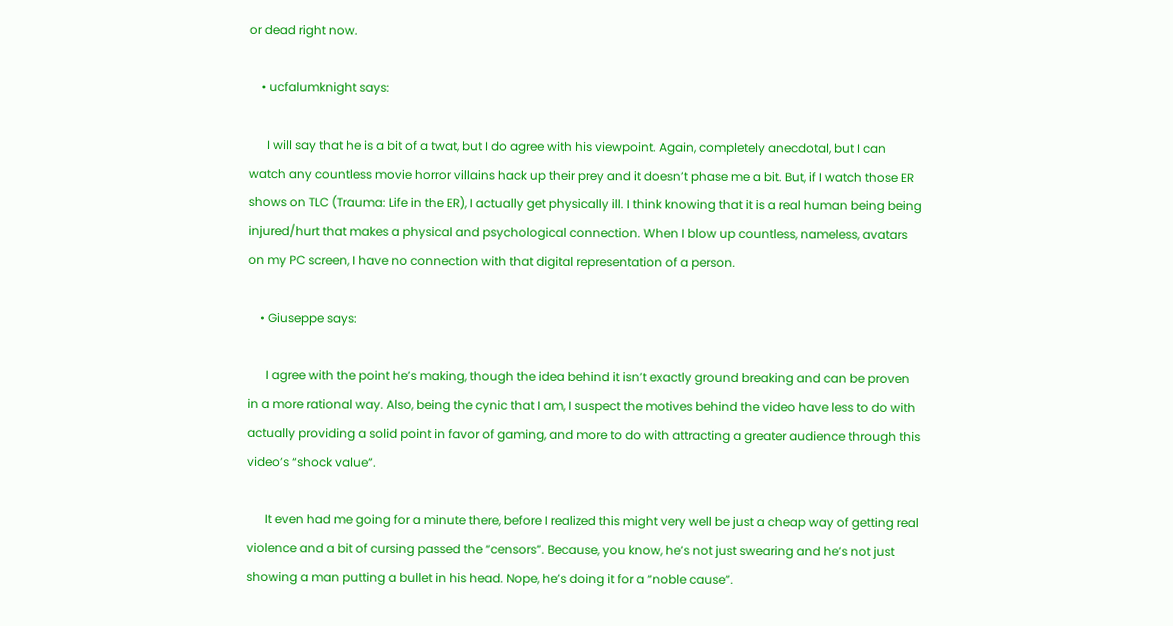or dead right now.

    • ucfalumknight says:

      I will say that he is a bit of a twat, but I do agree with his viewpoint. Again, completely anecdotal, but I can watch any countless movie horror villains hack up their prey and it doesn’t phase me a bit. But, if I watch those ER shows on TLC (Trauma: Life in the ER), I actually get physically ill. I think knowing that it is a real human being being injured/hurt that makes a physical and psychological connection. When I blow up countless, nameless, avatars on my PC screen, I have no connection with that digital representation of a person.

    • Giuseppe says:

      I agree with the point he’s making, though the idea behind it isn’t exactly ground breaking and can be proven in a more rational way. Also, being the cynic that I am, I suspect the motives behind the video have less to do with actually providing a solid point in favor of gaming, and more to do with attracting a greater audience through this video’s “shock value”.

      It even had me going for a minute there, before I realized this might very well be just a cheap way of getting real violence and a bit of cursing passed the “censors”. Because, you know, he’s not just swearing and he’s not just showing a man putting a bullet in his head. Nope, he’s doing it for a “noble cause”.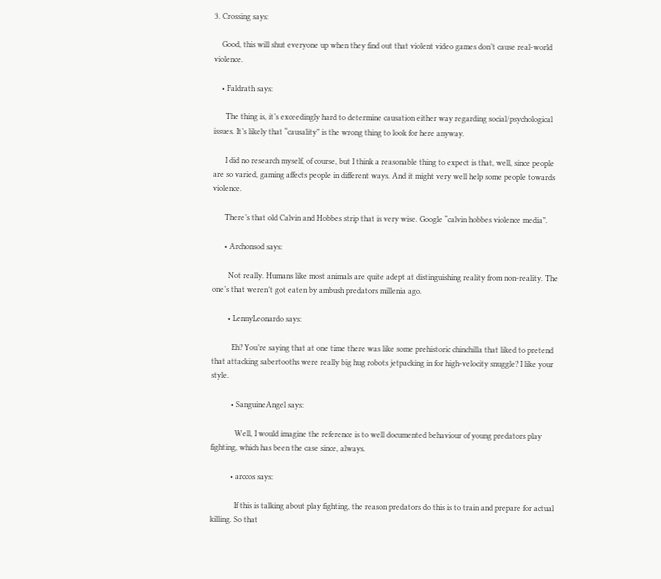3. Crossing says:

    Good, this will shut everyone up when they find out that violent video games don’t cause real-world violence.

    • Faldrath says:

      The thing is, it’s exceedingly hard to determine causation either way regarding social/psychological issues. It’s likely that “causality” is the wrong thing to look for here anyway.

      I did no research myself, of course, but I think a reasonable thing to expect is that, well, since people are so varied, gaming affects people in different ways. And it might very well help some people towards violence.

      There’s that old Calvin and Hobbes strip that is very wise. Google “calvin hobbes violence media”.

      • Archonsod says:

        Not really. Humans like most animals are quite adept at distinguishing reality from non-reality. The one’s that weren’t got eaten by ambush predators millenia ago.

        • LennyLeonardo says:

          Eh? You’re saying that at one time there was like some prehistoric chinchilla that liked to pretend that attacking sabertooths were really big hug robots jetpacking in for high-velocity snuggle? I like your style.

          • SanguineAngel says:

            Well, I would imagine the reference is to well documented behaviour of young predators play fighting, which has been the case since, always.

          • arccos says:

            If this is talking about play fighting, the reason predators do this is to train and prepare for actual killing. So that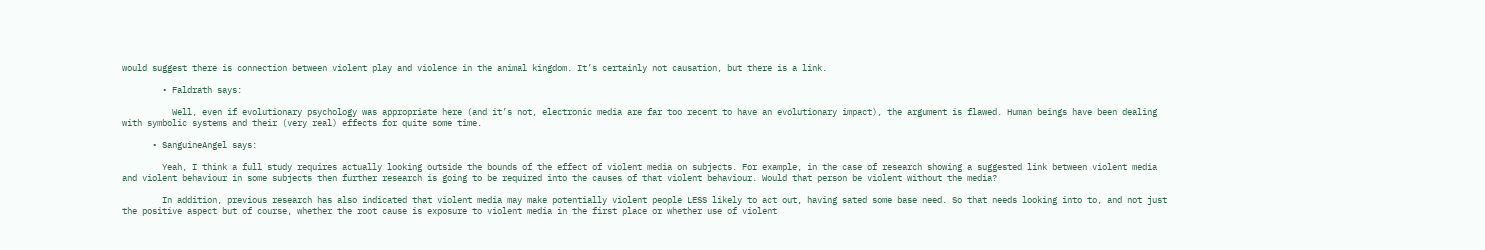would suggest there is connection between violent play and violence in the animal kingdom. It’s certainly not causation, but there is a link.

        • Faldrath says:

          Well, even if evolutionary psychology was appropriate here (and it’s not, electronic media are far too recent to have an evolutionary impact), the argument is flawed. Human beings have been dealing with symbolic systems and their (very real) effects for quite some time.

      • SanguineAngel says:

        Yeah, I think a full study requires actually looking outside the bounds of the effect of violent media on subjects. For example, in the case of research showing a suggested link between violent media and violent behaviour in some subjects then further research is going to be required into the causes of that violent behaviour. Would that person be violent without the media?

        In addition, previous research has also indicated that violent media may make potentially violent people LESS likely to act out, having sated some base need. So that needs looking into to, and not just the positive aspect but of course, whether the root cause is exposure to violent media in the first place or whether use of violent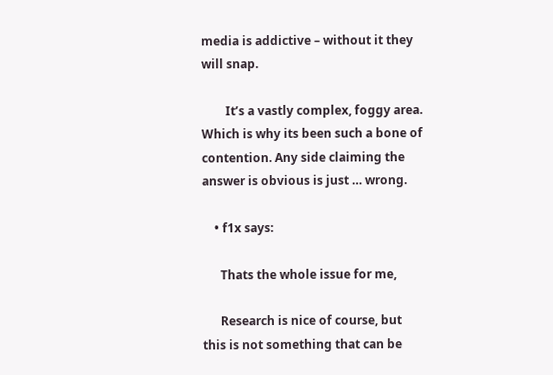media is addictive – without it they will snap.

        It’s a vastly complex, foggy area. Which is why its been such a bone of contention. Any side claiming the answer is obvious is just … wrong.

    • f1x says:

      Thats the whole issue for me,

      Research is nice of course, but this is not something that can be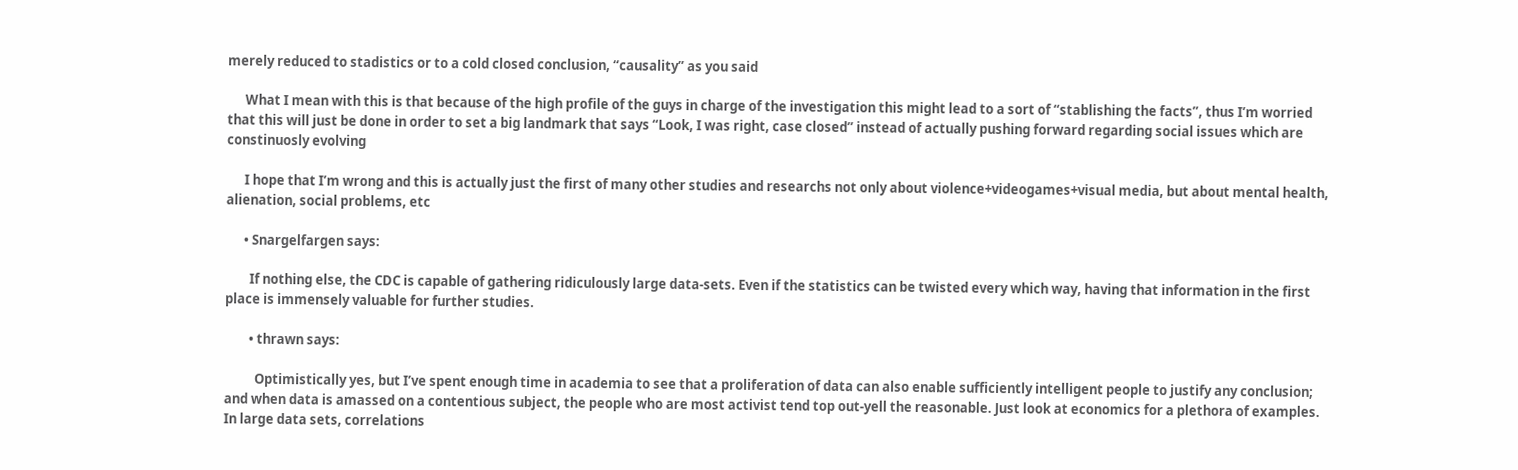merely reduced to stadistics or to a cold closed conclusion, “causality” as you said

      What I mean with this is that because of the high profile of the guys in charge of the investigation this might lead to a sort of “stablishing the facts”, thus I’m worried that this will just be done in order to set a big landmark that says “Look, I was right, case closed” instead of actually pushing forward regarding social issues which are constinuosly evolving

      I hope that I’m wrong and this is actually just the first of many other studies and researchs not only about violence+videogames+visual media, but about mental health, alienation, social problems, etc

      • Snargelfargen says:

        If nothing else, the CDC is capable of gathering ridiculously large data-sets. Even if the statistics can be twisted every which way, having that information in the first place is immensely valuable for further studies.

        • thrawn says:

          Optimistically yes, but I’ve spent enough time in academia to see that a proliferation of data can also enable sufficiently intelligent people to justify any conclusion; and when data is amassed on a contentious subject, the people who are most activist tend top out-yell the reasonable. Just look at economics for a plethora of examples. In large data sets, correlations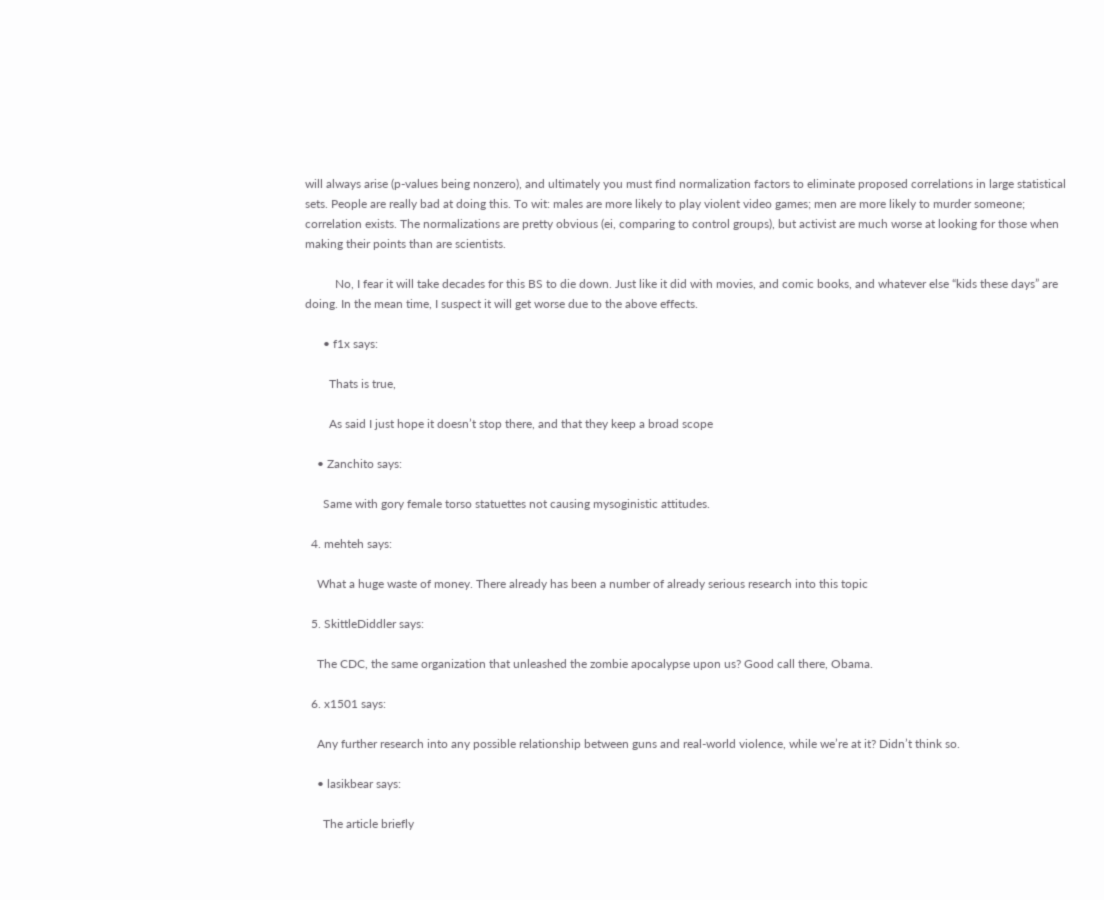will always arise (p-values being nonzero), and ultimately you must find normalization factors to eliminate proposed correlations in large statistical sets. People are really bad at doing this. To wit: males are more likely to play violent video games; men are more likely to murder someone; correlation exists. The normalizations are pretty obvious (ei, comparing to control groups), but activist are much worse at looking for those when making their points than are scientists.

          No, I fear it will take decades for this BS to die down. Just like it did with movies, and comic books, and whatever else “kids these days” are doing. In the mean time, I suspect it will get worse due to the above effects.

      • f1x says:

        Thats is true,

        As said I just hope it doesn’t stop there, and that they keep a broad scope

    • Zanchito says:

      Same with gory female torso statuettes not causing mysoginistic attitudes.

  4. mehteh says:

    What a huge waste of money. There already has been a number of already serious research into this topic

  5. SkittleDiddler says:

    The CDC, the same organization that unleashed the zombie apocalypse upon us? Good call there, Obama.

  6. x1501 says:

    Any further research into any possible relationship between guns and real-world violence, while we’re at it? Didn’t think so.

    • lasikbear says:

      The article briefly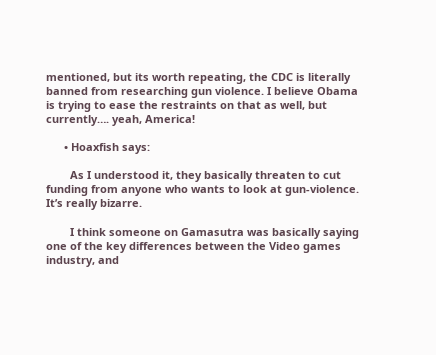mentioned, but its worth repeating, the CDC is literally banned from researching gun violence. I believe Obama is trying to ease the restraints on that as well, but currently…. yeah, America!

      • Hoaxfish says:

        As I understood it, they basically threaten to cut funding from anyone who wants to look at gun-violence. It’s really bizarre.

        I think someone on Gamasutra was basically saying one of the key differences between the Video games industry, and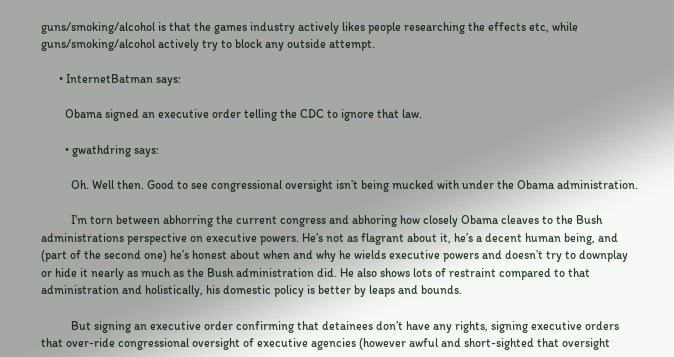guns/smoking/alcohol is that the games industry actively likes people researching the effects etc, while guns/smoking/alcohol actively try to block any outside attempt.

      • InternetBatman says:

        Obama signed an executive order telling the CDC to ignore that law.

        • gwathdring says:

          Oh. Well then. Good to see congressional oversight isn’t being mucked with under the Obama administration.

          I’m torn between abhorring the current congress and abhoring how closely Obama cleaves to the Bush administrations perspective on executive powers. He’s not as flagrant about it, he’s a decent human being, and (part of the second one) he’s honest about when and why he wields executive powers and doesn’t try to downplay or hide it nearly as much as the Bush administration did. He also shows lots of restraint compared to that administration and holistically, his domestic policy is better by leaps and bounds.

          But signing an executive order confirming that detainees don’t have any rights, signing executive orders that over-ride congressional oversight of executive agencies (however awful and short-sighted that oversight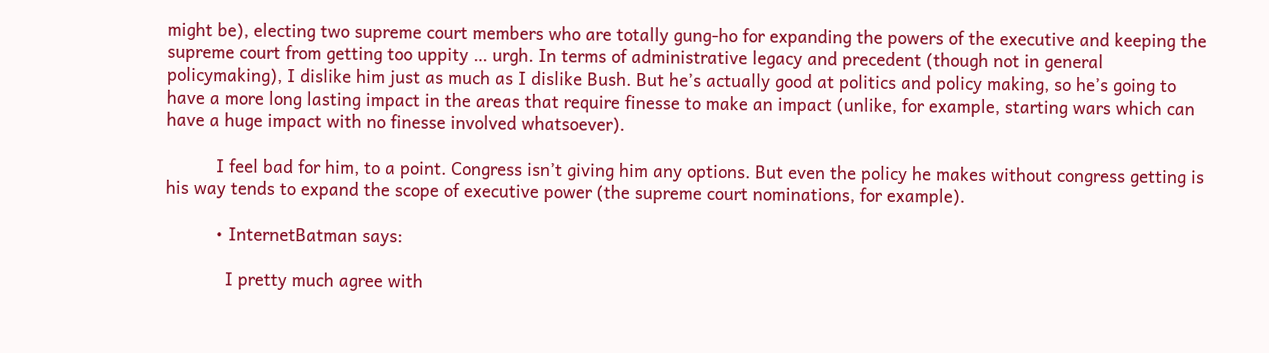might be), electing two supreme court members who are totally gung-ho for expanding the powers of the executive and keeping the supreme court from getting too uppity … urgh. In terms of administrative legacy and precedent (though not in general policymaking), I dislike him just as much as I dislike Bush. But he’s actually good at politics and policy making, so he’s going to have a more long lasting impact in the areas that require finesse to make an impact (unlike, for example, starting wars which can have a huge impact with no finesse involved whatsoever).

          I feel bad for him, to a point. Congress isn’t giving him any options. But even the policy he makes without congress getting is his way tends to expand the scope of executive power (the supreme court nominations, for example).

          • InternetBatman says:

            I pretty much agree with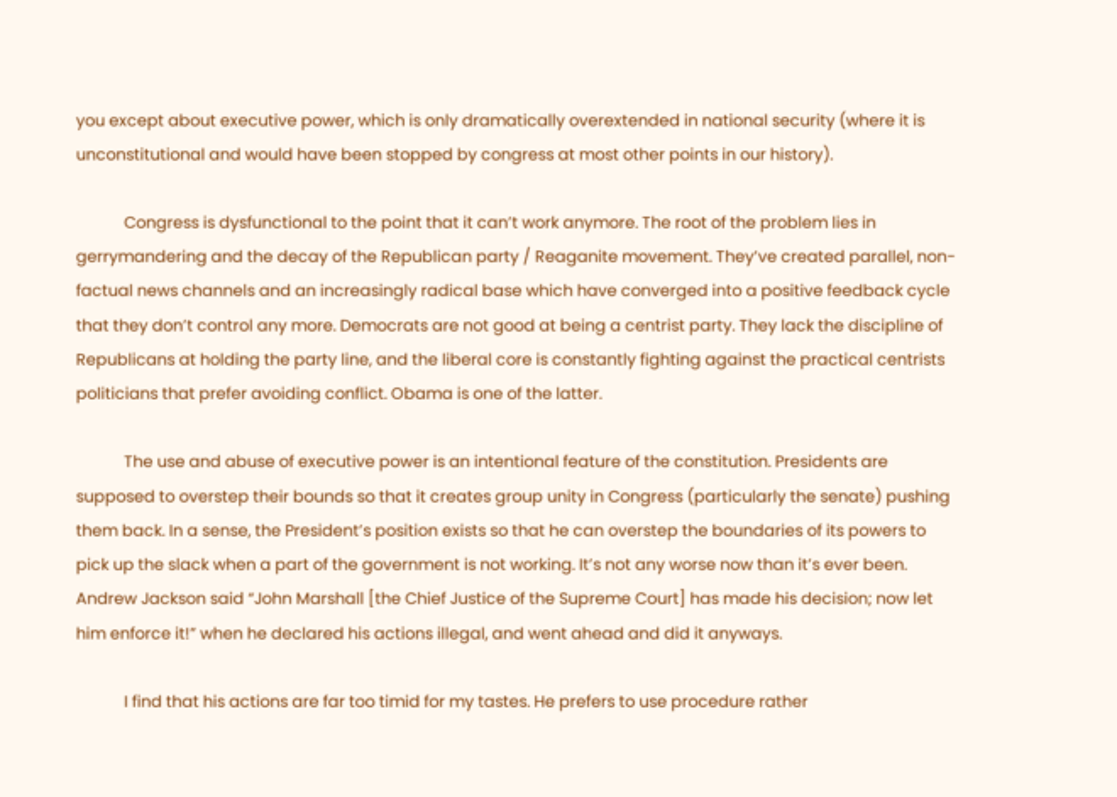you except about executive power, which is only dramatically overextended in national security (where it is unconstitutional and would have been stopped by congress at most other points in our history).

            Congress is dysfunctional to the point that it can’t work anymore. The root of the problem lies in gerrymandering and the decay of the Republican party / Reaganite movement. They’ve created parallel, non-factual news channels and an increasingly radical base which have converged into a positive feedback cycle that they don’t control any more. Democrats are not good at being a centrist party. They lack the discipline of Republicans at holding the party line, and the liberal core is constantly fighting against the practical centrists politicians that prefer avoiding conflict. Obama is one of the latter.

            The use and abuse of executive power is an intentional feature of the constitution. Presidents are supposed to overstep their bounds so that it creates group unity in Congress (particularly the senate) pushing them back. In a sense, the President’s position exists so that he can overstep the boundaries of its powers to pick up the slack when a part of the government is not working. It’s not any worse now than it’s ever been. Andrew Jackson said “John Marshall [the Chief Justice of the Supreme Court] has made his decision; now let him enforce it!” when he declared his actions illegal, and went ahead and did it anyways.

            I find that his actions are far too timid for my tastes. He prefers to use procedure rather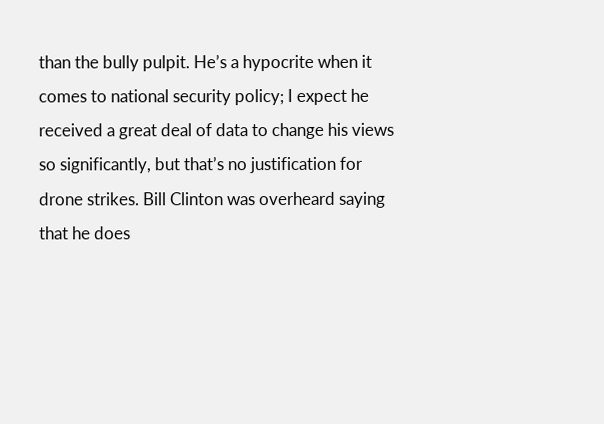than the bully pulpit. He’s a hypocrite when it comes to national security policy; I expect he received a great deal of data to change his views so significantly, but that’s no justification for drone strikes. Bill Clinton was overheard saying that he does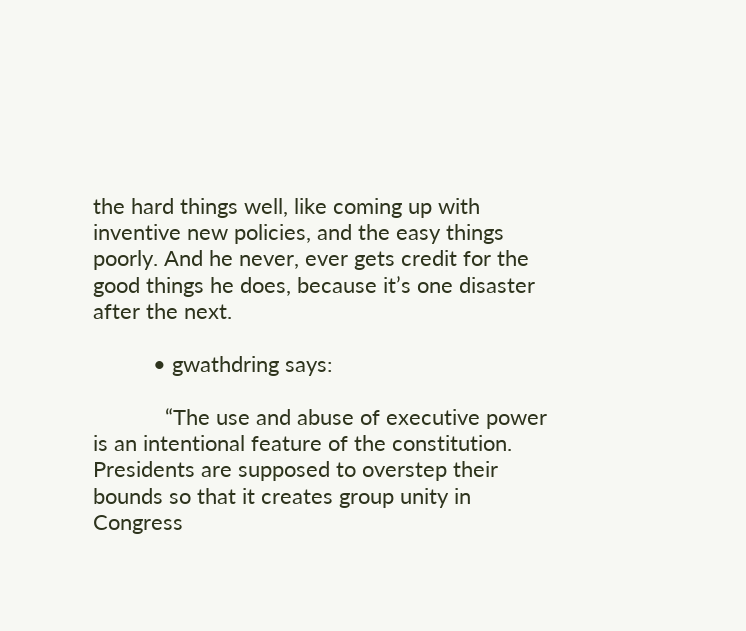the hard things well, like coming up with inventive new policies, and the easy things poorly. And he never, ever gets credit for the good things he does, because it’s one disaster after the next.

          • gwathdring says:

            “The use and abuse of executive power is an intentional feature of the constitution. Presidents are supposed to overstep their bounds so that it creates group unity in Congress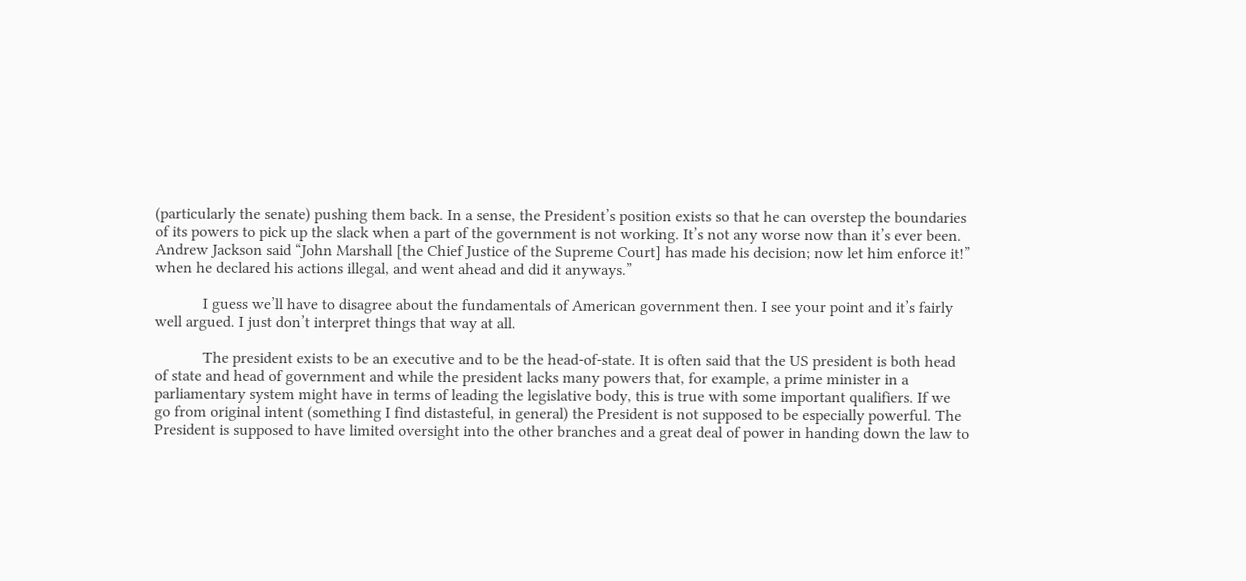(particularly the senate) pushing them back. In a sense, the President’s position exists so that he can overstep the boundaries of its powers to pick up the slack when a part of the government is not working. It’s not any worse now than it’s ever been. Andrew Jackson said “John Marshall [the Chief Justice of the Supreme Court] has made his decision; now let him enforce it!” when he declared his actions illegal, and went ahead and did it anyways.”

            I guess we’ll have to disagree about the fundamentals of American government then. I see your point and it’s fairly well argued. I just don’t interpret things that way at all.

            The president exists to be an executive and to be the head-of-state. It is often said that the US president is both head of state and head of government and while the president lacks many powers that, for example, a prime minister in a parliamentary system might have in terms of leading the legislative body, this is true with some important qualifiers. If we go from original intent (something I find distasteful, in general) the President is not supposed to be especially powerful. The President is supposed to have limited oversight into the other branches and a great deal of power in handing down the law to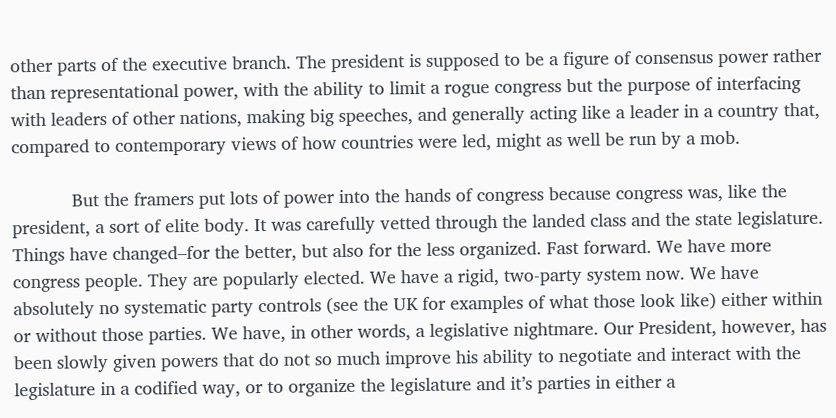other parts of the executive branch. The president is supposed to be a figure of consensus power rather than representational power, with the ability to limit a rogue congress but the purpose of interfacing with leaders of other nations, making big speeches, and generally acting like a leader in a country that, compared to contemporary views of how countries were led, might as well be run by a mob.

            But the framers put lots of power into the hands of congress because congress was, like the president, a sort of elite body. It was carefully vetted through the landed class and the state legislature. Things have changed–for the better, but also for the less organized. Fast forward. We have more congress people. They are popularly elected. We have a rigid, two-party system now. We have absolutely no systematic party controls (see the UK for examples of what those look like) either within or without those parties. We have, in other words, a legislative nightmare. Our President, however, has been slowly given powers that do not so much improve his ability to negotiate and interact with the legislature in a codified way, or to organize the legislature and it’s parties in either a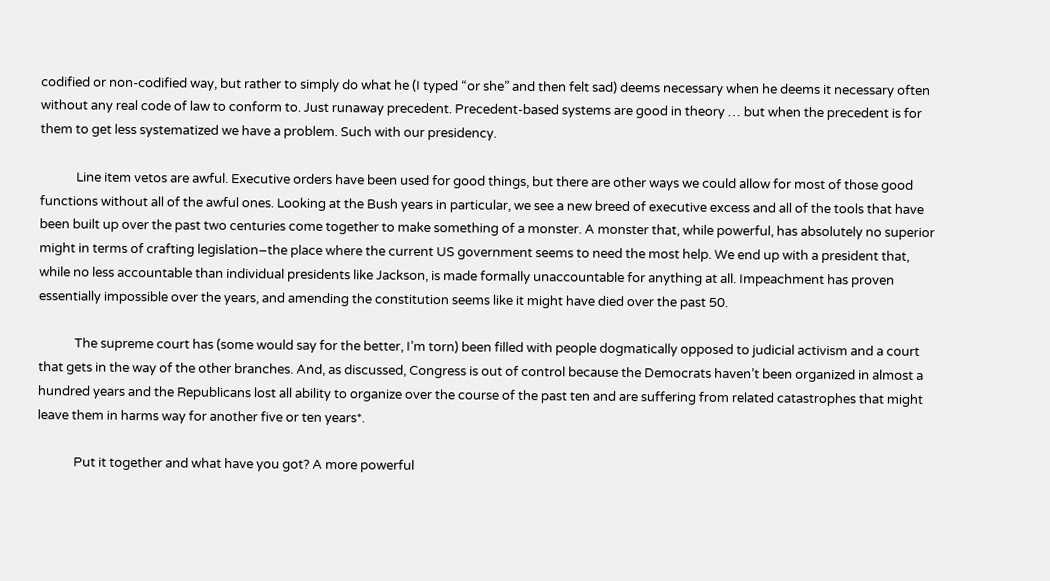codified or non-codified way, but rather to simply do what he (I typed “or she” and then felt sad) deems necessary when he deems it necessary often without any real code of law to conform to. Just runaway precedent. Precedent-based systems are good in theory … but when the precedent is for them to get less systematized we have a problem. Such with our presidency.

            Line item vetos are awful. Executive orders have been used for good things, but there are other ways we could allow for most of those good functions without all of the awful ones. Looking at the Bush years in particular, we see a new breed of executive excess and all of the tools that have been built up over the past two centuries come together to make something of a monster. A monster that, while powerful, has absolutely no superior might in terms of crafting legislation–the place where the current US government seems to need the most help. We end up with a president that, while no less accountable than individual presidents like Jackson, is made formally unaccountable for anything at all. Impeachment has proven essentially impossible over the years, and amending the constitution seems like it might have died over the past 50.

            The supreme court has (some would say for the better, I’m torn) been filled with people dogmatically opposed to judicial activism and a court that gets in the way of the other branches. And, as discussed, Congress is out of control because the Democrats haven’t been organized in almost a hundred years and the Republicans lost all ability to organize over the course of the past ten and are suffering from related catastrophes that might leave them in harms way for another five or ten years*.

            Put it together and what have you got? A more powerful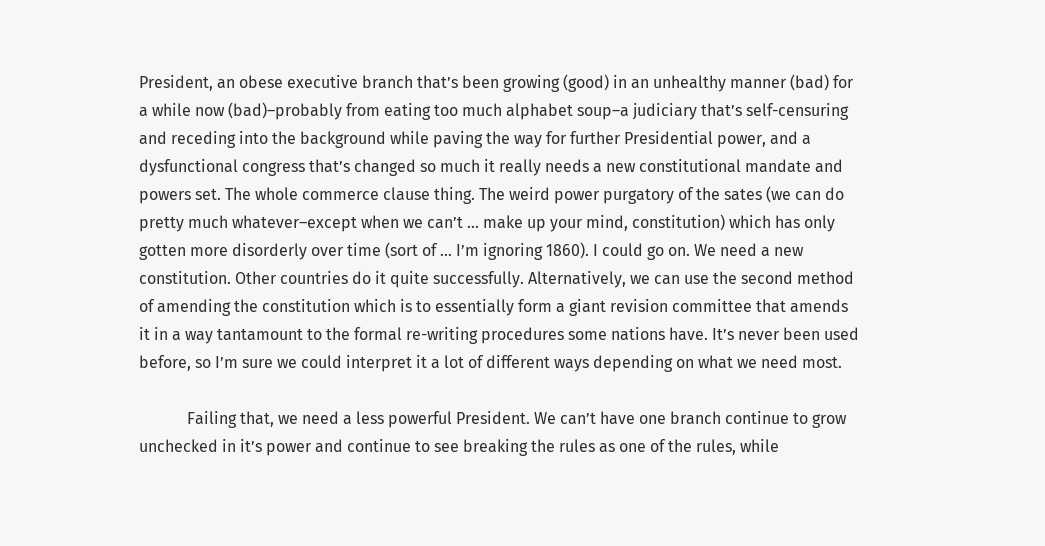President, an obese executive branch that’s been growing (good) in an unhealthy manner (bad) for a while now (bad)–probably from eating too much alphabet soup–a judiciary that’s self-censuring and receding into the background while paving the way for further Presidential power, and a dysfunctional congress that’s changed so much it really needs a new constitutional mandate and powers set. The whole commerce clause thing. The weird power purgatory of the sates (we can do pretty much whatever–except when we can’t … make up your mind, constitution) which has only gotten more disorderly over time (sort of … I’m ignoring 1860). I could go on. We need a new constitution. Other countries do it quite successfully. Alternatively, we can use the second method of amending the constitution which is to essentially form a giant revision committee that amends it in a way tantamount to the formal re-writing procedures some nations have. It’s never been used before, so I’m sure we could interpret it a lot of different ways depending on what we need most.

            Failing that, we need a less powerful President. We can’t have one branch continue to grow unchecked in it’s power and continue to see breaking the rules as one of the rules, while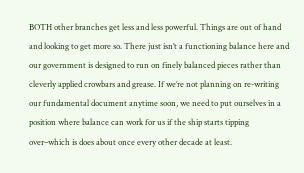BOTH other branches get less and less powerful. Things are out of hand and looking to get more so. There just isn’t a functioning balance here and our government is designed to run on finely balanced pieces rather than cleverly applied crowbars and grease. If we’re not planning on re-writing our fundamental document anytime soon, we need to put ourselves in a position where balance can work for us if the ship starts tipping over–which is does about once every other decade at least.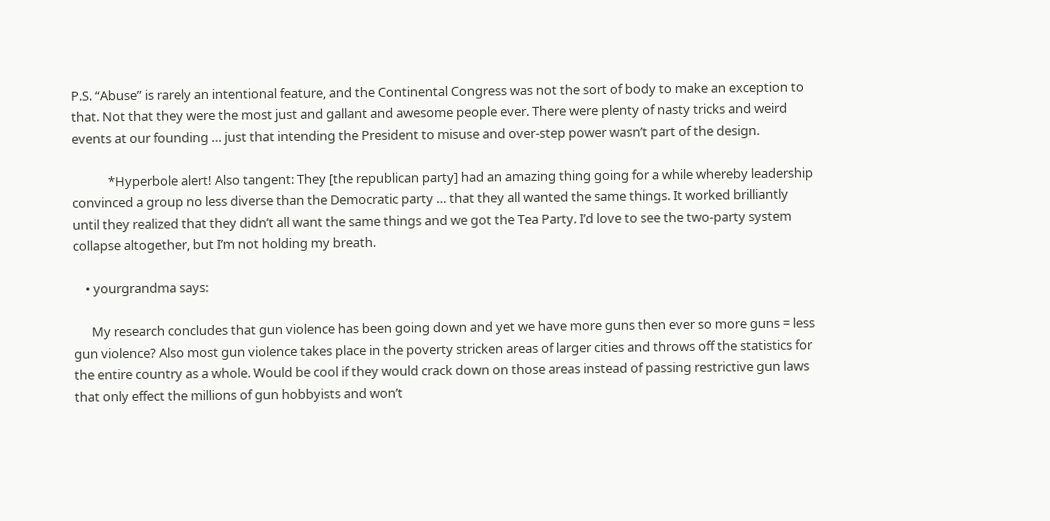P.S. “Abuse” is rarely an intentional feature, and the Continental Congress was not the sort of body to make an exception to that. Not that they were the most just and gallant and awesome people ever. There were plenty of nasty tricks and weird events at our founding … just that intending the President to misuse and over-step power wasn’t part of the design.

            *Hyperbole alert! Also tangent: They [the republican party] had an amazing thing going for a while whereby leadership convinced a group no less diverse than the Democratic party … that they all wanted the same things. It worked brilliantly until they realized that they didn’t all want the same things and we got the Tea Party. I’d love to see the two-party system collapse altogether, but I’m not holding my breath.

    • yourgrandma says:

      My research concludes that gun violence has been going down and yet we have more guns then ever so more guns = less gun violence? Also most gun violence takes place in the poverty stricken areas of larger cities and throws off the statistics for the entire country as a whole. Would be cool if they would crack down on those areas instead of passing restrictive gun laws that only effect the millions of gun hobbyists and won’t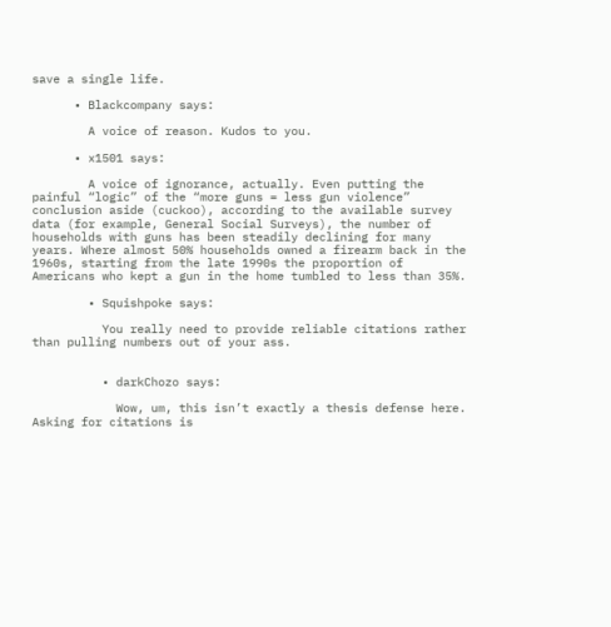save a single life.

      • Blackcompany says:

        A voice of reason. Kudos to you.

      • x1501 says:

        A voice of ignorance, actually. Even putting the painful “logic” of the “more guns = less gun violence” conclusion aside (cuckoo), according to the available survey data (for example, General Social Surveys), the number of households with guns has been steadily declining for many years. Where almost 50% households owned a firearm back in the 1960s, starting from the late 1990s the proportion of Americans who kept a gun in the home tumbled to less than 35%.

        • Squishpoke says:

          You really need to provide reliable citations rather than pulling numbers out of your ass.


          • darkChozo says:

            Wow, um, this isn’t exactly a thesis defense here. Asking for citations is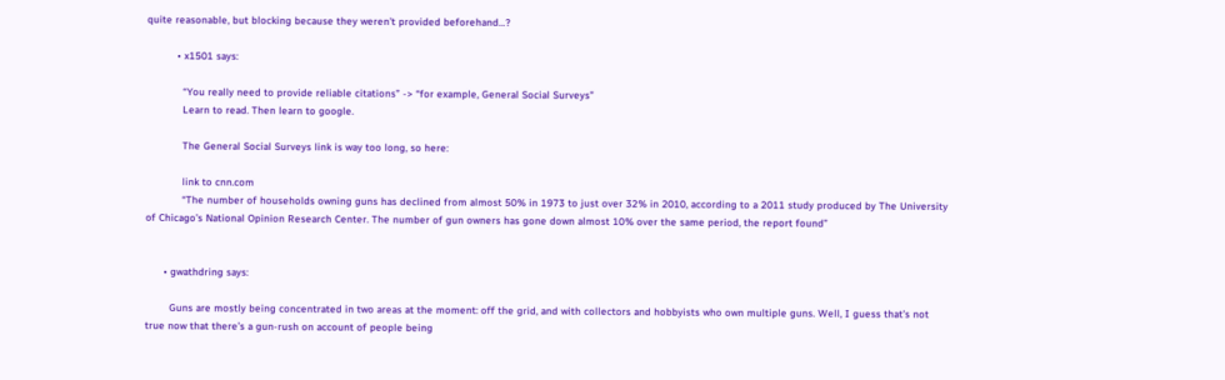quite reasonable, but blocking because they weren’t provided beforehand…?

          • x1501 says:

            “You really need to provide reliable citations” -> “for example, General Social Surveys”
            Learn to read. Then learn to google.

            The General Social Surveys link is way too long, so here:

            link to cnn.com
            “The number of households owning guns has declined from almost 50% in 1973 to just over 32% in 2010, according to a 2011 study produced by The University of Chicago’s National Opinion Research Center. The number of gun owners has gone down almost 10% over the same period, the report found”


      • gwathdring says:

        Guns are mostly being concentrated in two areas at the moment: off the grid, and with collectors and hobbyists who own multiple guns. Well, I guess that’s not true now that there’s a gun-rush on account of people being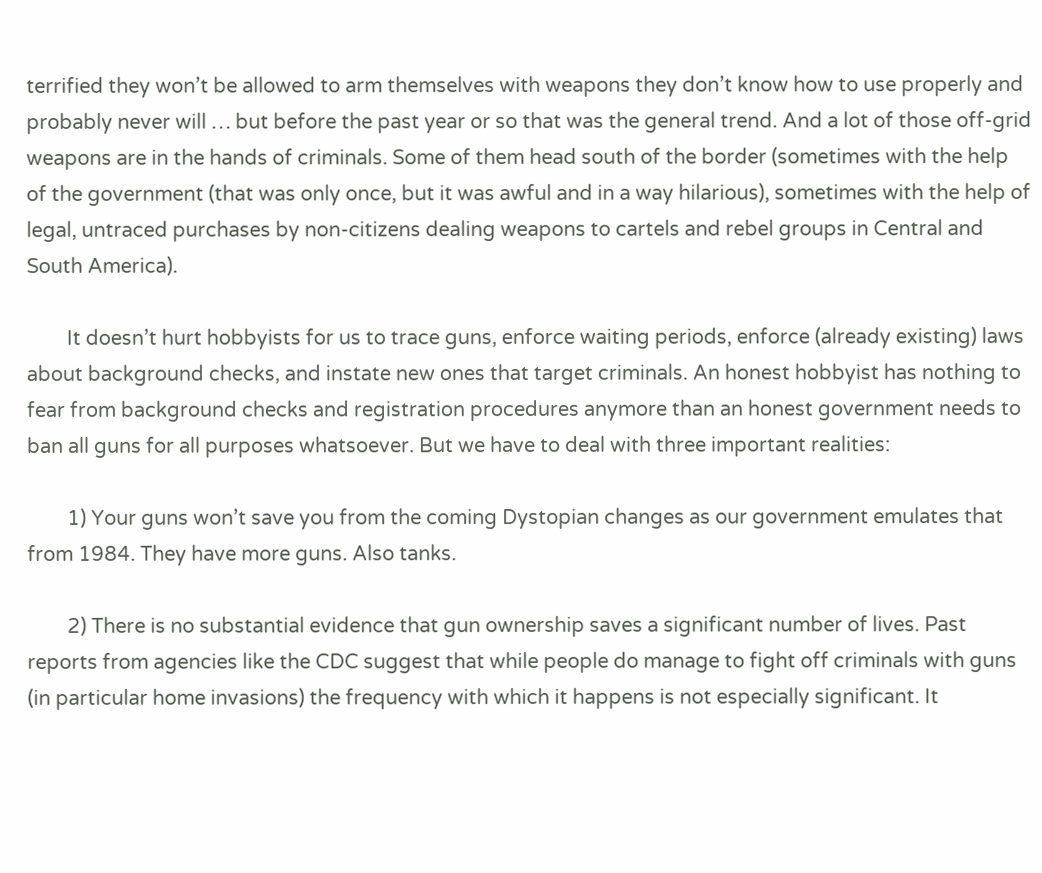terrified they won’t be allowed to arm themselves with weapons they don’t know how to use properly and probably never will … but before the past year or so that was the general trend. And a lot of those off-grid weapons are in the hands of criminals. Some of them head south of the border (sometimes with the help of the government (that was only once, but it was awful and in a way hilarious), sometimes with the help of legal, untraced purchases by non-citizens dealing weapons to cartels and rebel groups in Central and South America).

        It doesn’t hurt hobbyists for us to trace guns, enforce waiting periods, enforce (already existing) laws about background checks, and instate new ones that target criminals. An honest hobbyist has nothing to fear from background checks and registration procedures anymore than an honest government needs to ban all guns for all purposes whatsoever. But we have to deal with three important realities:

        1) Your guns won’t save you from the coming Dystopian changes as our government emulates that from 1984. They have more guns. Also tanks.

        2) There is no substantial evidence that gun ownership saves a significant number of lives. Past reports from agencies like the CDC suggest that while people do manage to fight off criminals with guns (in particular home invasions) the frequency with which it happens is not especially significant. It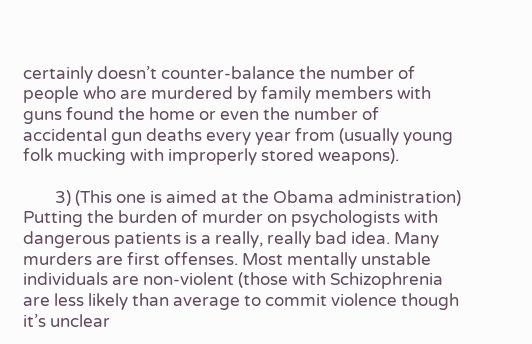certainly doesn’t counter-balance the number of people who are murdered by family members with guns found the home or even the number of accidental gun deaths every year from (usually young folk mucking with improperly stored weapons).

        3) (This one is aimed at the Obama administration) Putting the burden of murder on psychologists with dangerous patients is a really, really bad idea. Many murders are first offenses. Most mentally unstable individuals are non-violent (those with Schizophrenia are less likely than average to commit violence though it’s unclear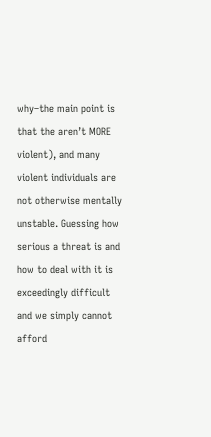why–the main point is that the aren’t MORE violent), and many violent individuals are not otherwise mentally unstable. Guessing how serious a threat is and how to deal with it is exceedingly difficult and we simply cannot afford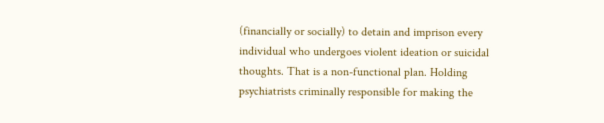(financially or socially) to detain and imprison every individual who undergoes violent ideation or suicidal thoughts. That is a non-functional plan. Holding psychiatrists criminally responsible for making the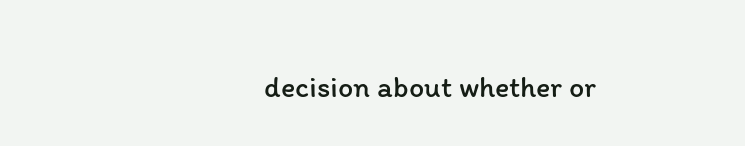decision about whether or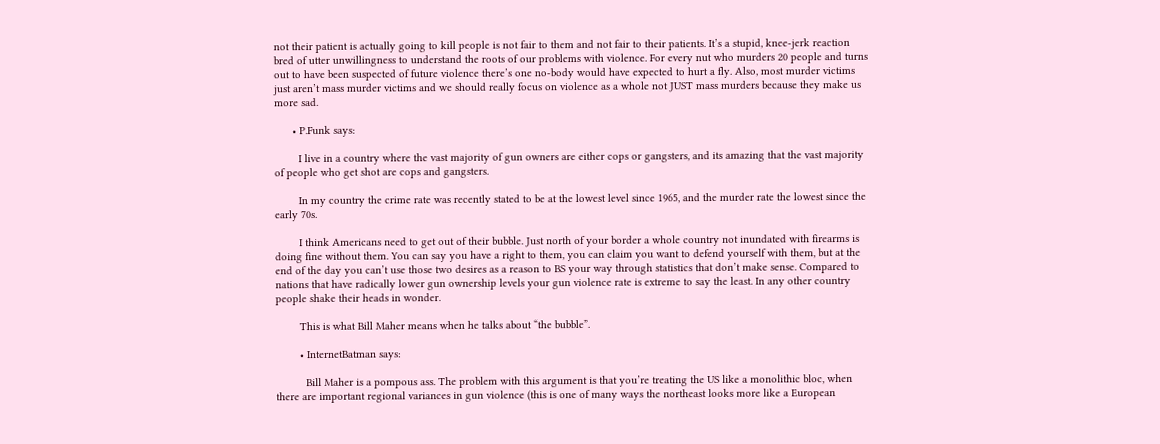not their patient is actually going to kill people is not fair to them and not fair to their patients. It’s a stupid, knee-jerk reaction bred of utter unwillingness to understand the roots of our problems with violence. For every nut who murders 20 people and turns out to have been suspected of future violence there’s one no-body would have expected to hurt a fly. Also, most murder victims just aren’t mass murder victims and we should really focus on violence as a whole not JUST mass murders because they make us more sad.

      • P.Funk says:

        I live in a country where the vast majority of gun owners are either cops or gangsters, and its amazing that the vast majority of people who get shot are cops and gangsters.

        In my country the crime rate was recently stated to be at the lowest level since 1965, and the murder rate the lowest since the early 70s.

        I think Americans need to get out of their bubble. Just north of your border a whole country not inundated with firearms is doing fine without them. You can say you have a right to them, you can claim you want to defend yourself with them, but at the end of the day you can’t use those two desires as a reason to BS your way through statistics that don’t make sense. Compared to nations that have radically lower gun ownership levels your gun violence rate is extreme to say the least. In any other country people shake their heads in wonder.

        This is what Bill Maher means when he talks about “the bubble”.

        • InternetBatman says:

          Bill Maher is a pompous ass. The problem with this argument is that you’re treating the US like a monolithic bloc, when there are important regional variances in gun violence (this is one of many ways the northeast looks more like a European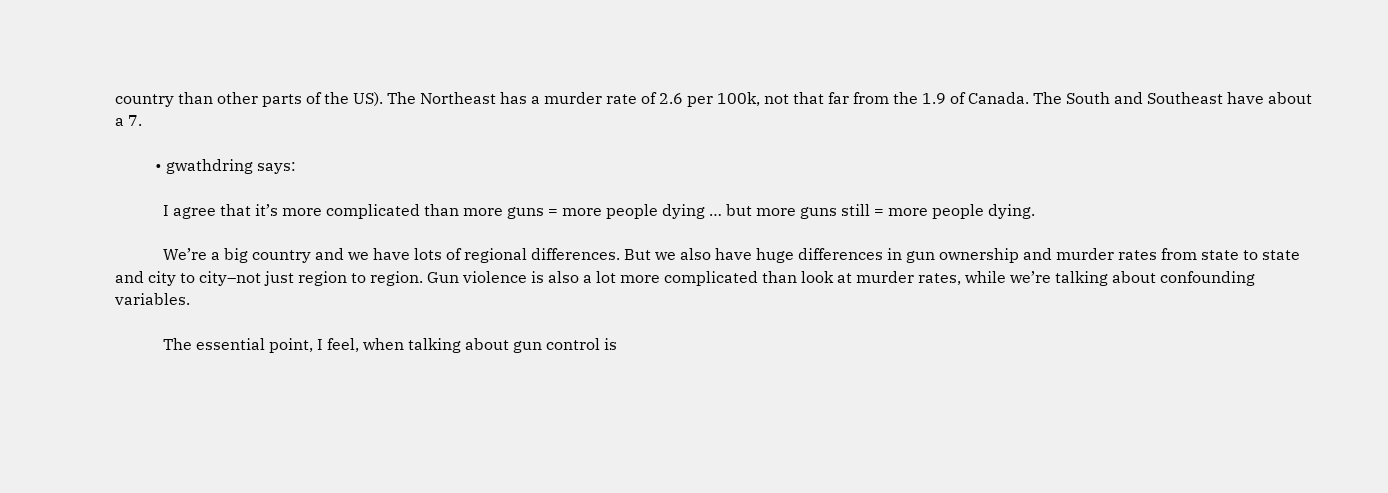country than other parts of the US). The Northeast has a murder rate of 2.6 per 100k, not that far from the 1.9 of Canada. The South and Southeast have about a 7.

          • gwathdring says:

            I agree that it’s more complicated than more guns = more people dying … but more guns still = more people dying.

            We’re a big country and we have lots of regional differences. But we also have huge differences in gun ownership and murder rates from state to state and city to city–not just region to region. Gun violence is also a lot more complicated than look at murder rates, while we’re talking about confounding variables.

            The essential point, I feel, when talking about gun control is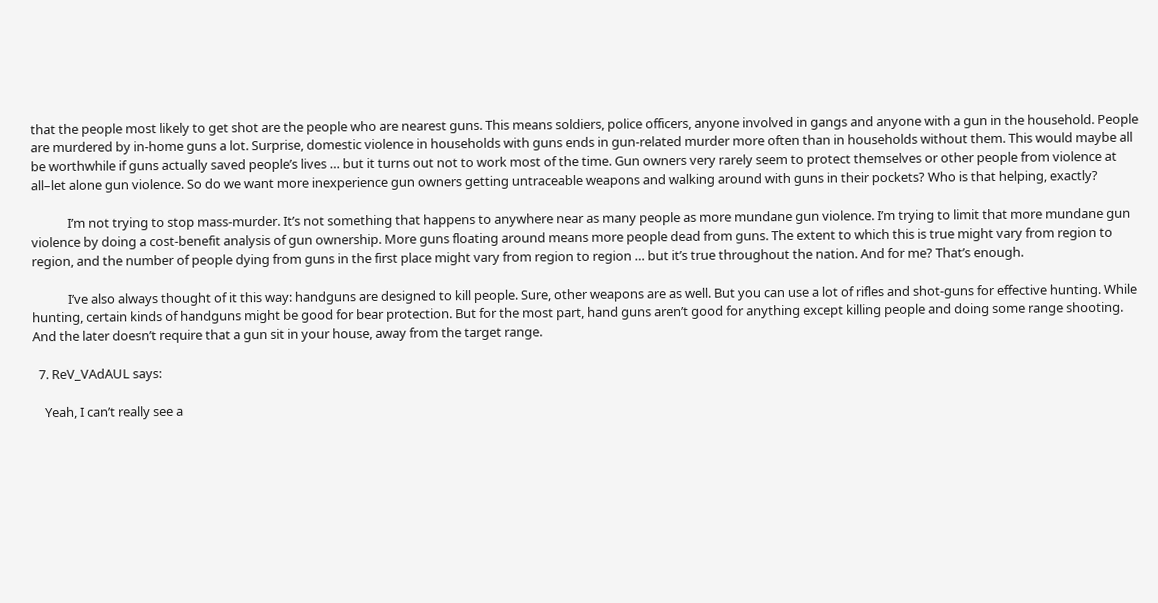that the people most likely to get shot are the people who are nearest guns. This means soldiers, police officers, anyone involved in gangs and anyone with a gun in the household. People are murdered by in-home guns a lot. Surprise, domestic violence in households with guns ends in gun-related murder more often than in households without them. This would maybe all be worthwhile if guns actually saved people’s lives … but it turns out not to work most of the time. Gun owners very rarely seem to protect themselves or other people from violence at all–let alone gun violence. So do we want more inexperience gun owners getting untraceable weapons and walking around with guns in their pockets? Who is that helping, exactly?

            I’m not trying to stop mass-murder. It’s not something that happens to anywhere near as many people as more mundane gun violence. I’m trying to limit that more mundane gun violence by doing a cost-benefit analysis of gun ownership. More guns floating around means more people dead from guns. The extent to which this is true might vary from region to region, and the number of people dying from guns in the first place might vary from region to region … but it’s true throughout the nation. And for me? That’s enough.

            I’ve also always thought of it this way: handguns are designed to kill people. Sure, other weapons are as well. But you can use a lot of rifles and shot-guns for effective hunting. While hunting, certain kinds of handguns might be good for bear protection. But for the most part, hand guns aren’t good for anything except killing people and doing some range shooting. And the later doesn’t require that a gun sit in your house, away from the target range.

  7. ReV_VAdAUL says:

    Yeah, I can’t really see a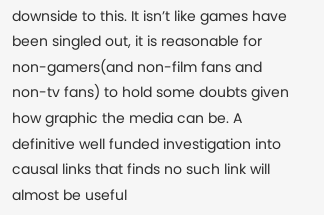downside to this. It isn’t like games have been singled out, it is reasonable for non-gamers(and non-film fans and non-tv fans) to hold some doubts given how graphic the media can be. A definitive well funded investigation into causal links that finds no such link will almost be useful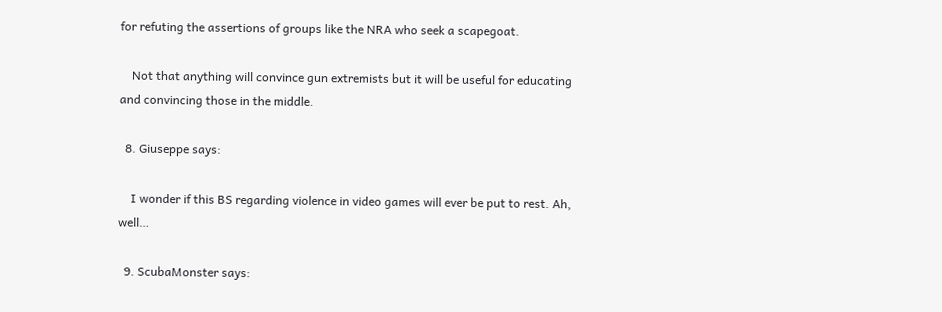for refuting the assertions of groups like the NRA who seek a scapegoat.

    Not that anything will convince gun extremists but it will be useful for educating and convincing those in the middle.

  8. Giuseppe says:

    I wonder if this BS regarding violence in video games will ever be put to rest. Ah, well…

  9. ScubaMonster says: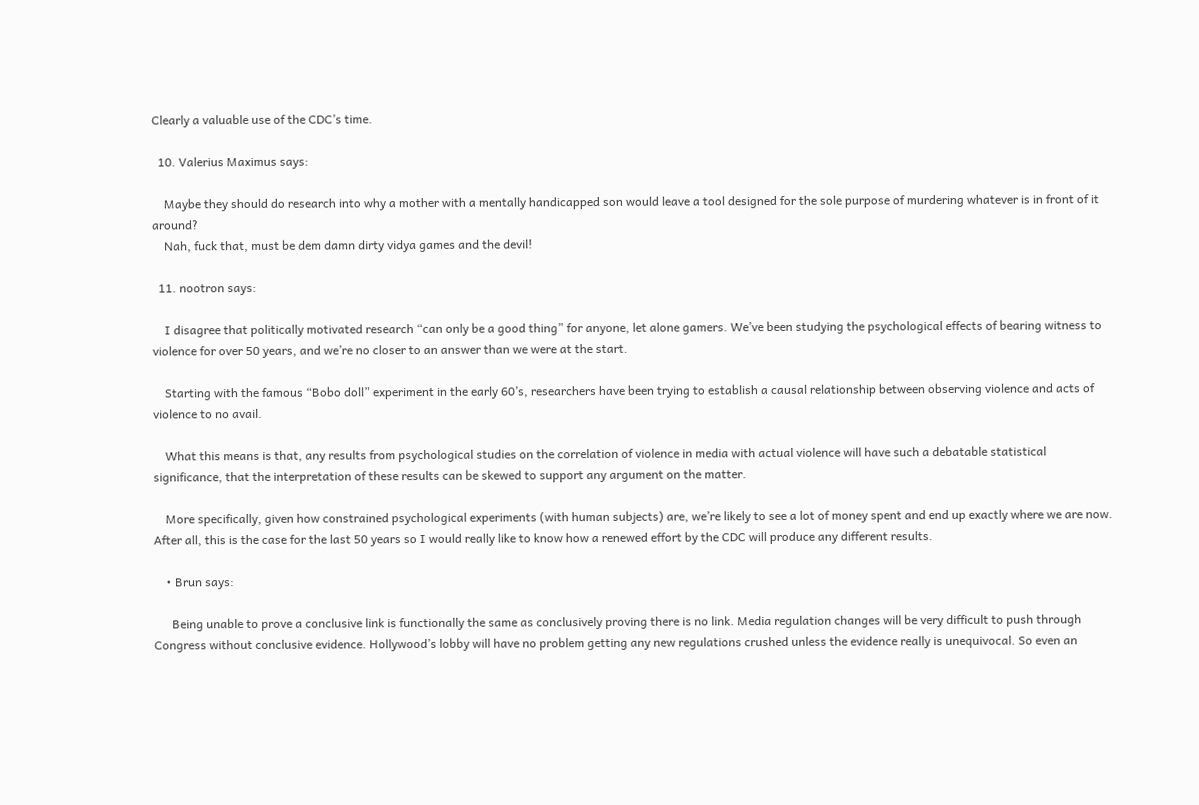Clearly a valuable use of the CDC’s time.

  10. Valerius Maximus says:

    Maybe they should do research into why a mother with a mentally handicapped son would leave a tool designed for the sole purpose of murdering whatever is in front of it around?
    Nah, fuck that, must be dem damn dirty vidya games and the devil!

  11. nootron says:

    I disagree that politically motivated research “can only be a good thing” for anyone, let alone gamers. We’ve been studying the psychological effects of bearing witness to violence for over 50 years, and we’re no closer to an answer than we were at the start.

    Starting with the famous “Bobo doll” experiment in the early 60’s, researchers have been trying to establish a causal relationship between observing violence and acts of violence to no avail.

    What this means is that, any results from psychological studies on the correlation of violence in media with actual violence will have such a debatable statistical significance, that the interpretation of these results can be skewed to support any argument on the matter.

    More specifically, given how constrained psychological experiments (with human subjects) are, we’re likely to see a lot of money spent and end up exactly where we are now. After all, this is the case for the last 50 years so I would really like to know how a renewed effort by the CDC will produce any different results.

    • Brun says:

      Being unable to prove a conclusive link is functionally the same as conclusively proving there is no link. Media regulation changes will be very difficult to push through Congress without conclusive evidence. Hollywood’s lobby will have no problem getting any new regulations crushed unless the evidence really is unequivocal. So even an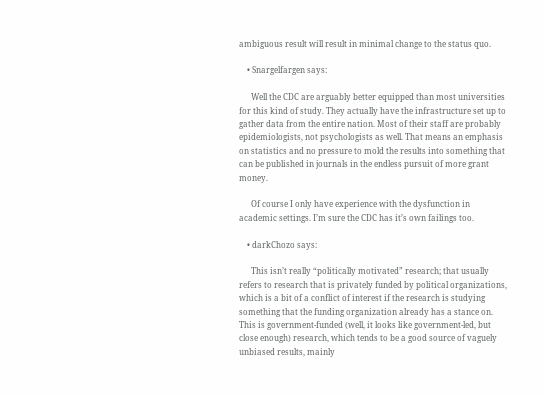ambiguous result will result in minimal change to the status quo.

    • Snargelfargen says:

      Well the CDC are arguably better equipped than most universities for this kind of study. They actually have the infrastructure set up to gather data from the entire nation. Most of their staff are probably epidemiologists, not psychologists as well. That means an emphasis on statistics and no pressure to mold the results into something that can be published in journals in the endless pursuit of more grant money.

      Of course I only have experience with the dysfunction in academic settings. I’m sure the CDC has it’s own failings too.

    • darkChozo says:

      This isn’t really “politically motivated” research; that usually refers to research that is privately funded by political organizations, which is a bit of a conflict of interest if the research is studying something that the funding organization already has a stance on. This is government-funded (well, it looks like government-led, but close enough) research, which tends to be a good source of vaguely unbiased results, mainly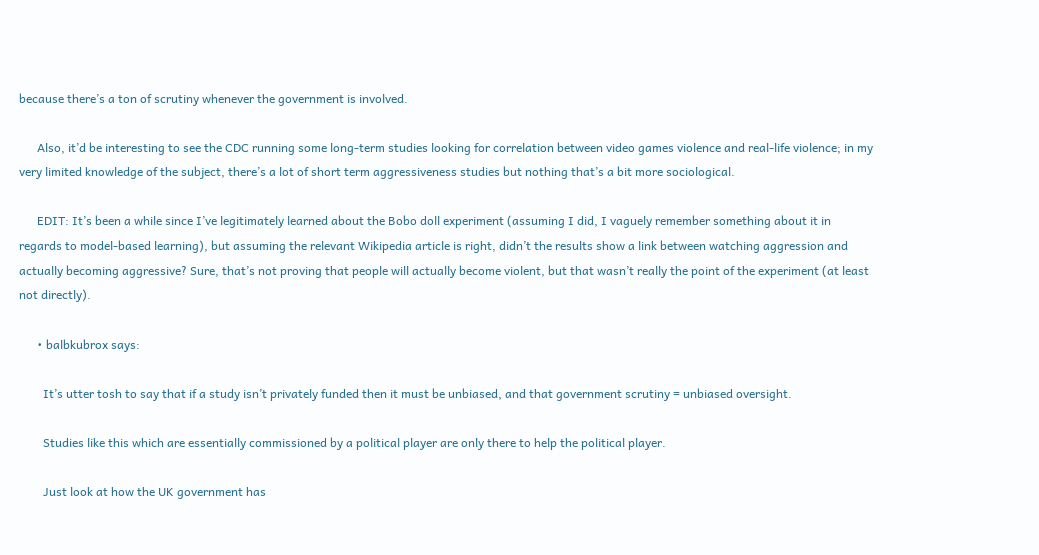because there’s a ton of scrutiny whenever the government is involved.

      Also, it’d be interesting to see the CDC running some long-term studies looking for correlation between video games violence and real-life violence; in my very limited knowledge of the subject, there’s a lot of short term aggressiveness studies but nothing that’s a bit more sociological.

      EDIT: It’s been a while since I’ve legitimately learned about the Bobo doll experiment (assuming I did, I vaguely remember something about it in regards to model-based learning), but assuming the relevant Wikipedia article is right, didn’t the results show a link between watching aggression and actually becoming aggressive? Sure, that’s not proving that people will actually become violent, but that wasn’t really the point of the experiment (at least not directly).

      • balbkubrox says:

        It’s utter tosh to say that if a study isn’t privately funded then it must be unbiased, and that government scrutiny = unbiased oversight.

        Studies like this which are essentially commissioned by a political player are only there to help the political player.

        Just look at how the UK government has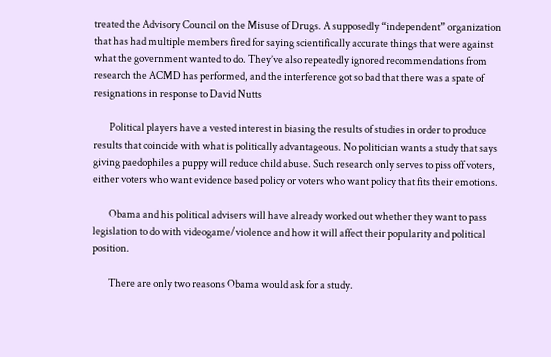treated the Advisory Council on the Misuse of Drugs. A supposedly “independent” organization that has had multiple members fired for saying scientifically accurate things that were against what the government wanted to do. They’ve also repeatedly ignored recommendations from research the ACMD has performed, and the interference got so bad that there was a spate of resignations in response to David Nutts

        Political players have a vested interest in biasing the results of studies in order to produce results that coincide with what is politically advantageous. No politician wants a study that says giving paedophiles a puppy will reduce child abuse. Such research only serves to piss off voters, either voters who want evidence based policy or voters who want policy that fits their emotions.

        Obama and his political advisers will have already worked out whether they want to pass legislation to do with videogame/violence and how it will affect their popularity and political position.

        There are only two reasons Obama would ask for a study.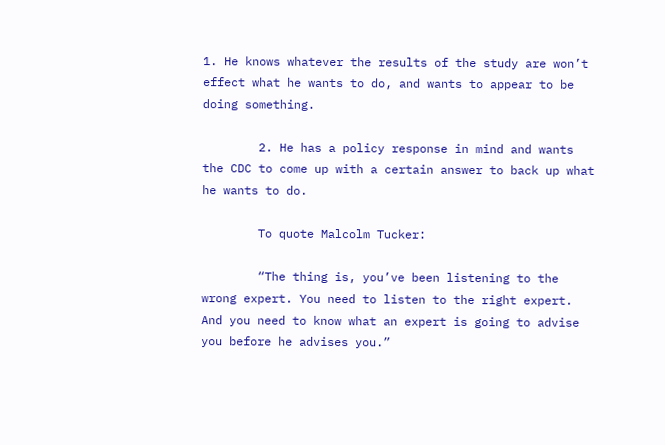1. He knows whatever the results of the study are won’t effect what he wants to do, and wants to appear to be doing something.

        2. He has a policy response in mind and wants the CDC to come up with a certain answer to back up what he wants to do.

        To quote Malcolm Tucker:

        “The thing is, you’ve been listening to the wrong expert. You need to listen to the right expert. And you need to know what an expert is going to advise you before he advises you.”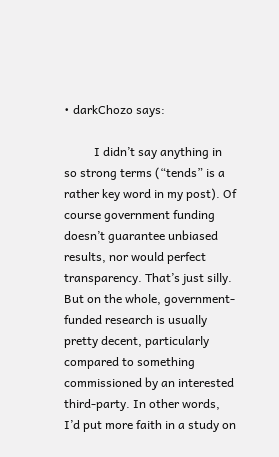• darkChozo says:

          I didn’t say anything in so strong terms (“tends” is a rather key word in my post). Of course government funding doesn’t guarantee unbiased results, nor would perfect transparency. That’s just silly. But on the whole, government-funded research is usually pretty decent, particularly compared to something commissioned by an interested third-party. In other words, I’d put more faith in a study on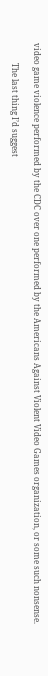video game violence performed by the CDC over one performed by the Americans Against Violent Video Games organization, or some such nonsense.

          The last thing I’d suggest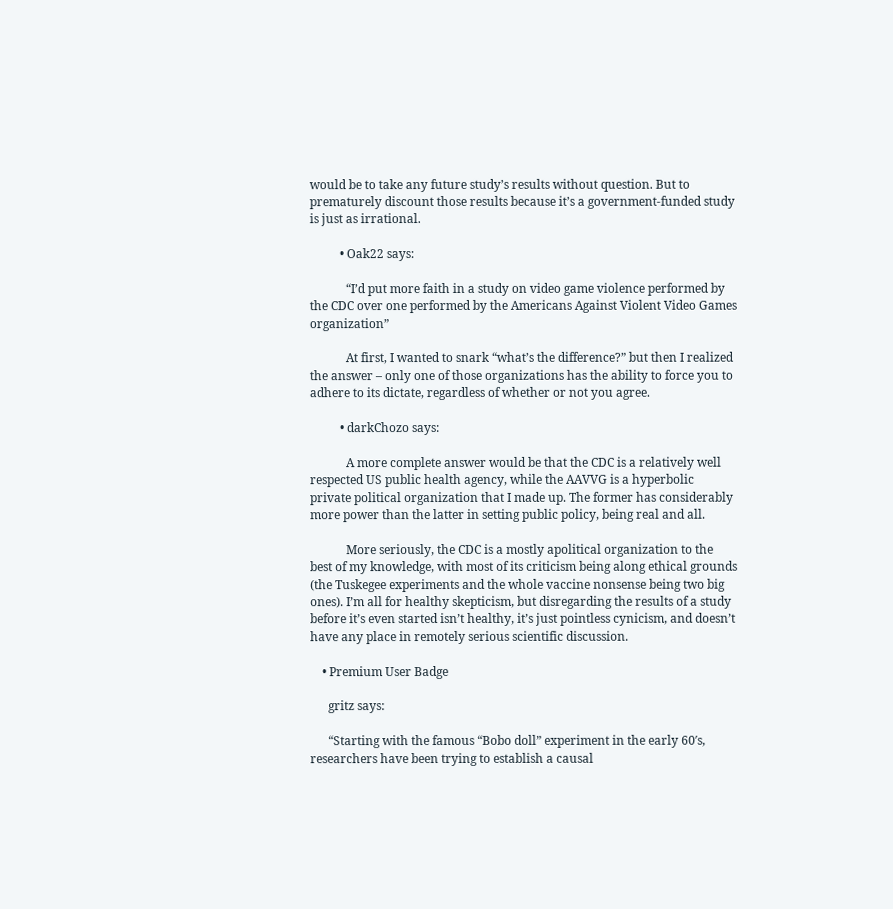would be to take any future study’s results without question. But to prematurely discount those results because it’s a government-funded study is just as irrational.

          • Oak22 says:

            “I’d put more faith in a study on video game violence performed by the CDC over one performed by the Americans Against Violent Video Games organization”

            At first, I wanted to snark “what’s the difference?” but then I realized the answer – only one of those organizations has the ability to force you to adhere to its dictate, regardless of whether or not you agree.

          • darkChozo says:

            A more complete answer would be that the CDC is a relatively well respected US public health agency, while the AAVVG is a hyperbolic private political organization that I made up. The former has considerably more power than the latter in setting public policy, being real and all.

            More seriously, the CDC is a mostly apolitical organization to the best of my knowledge, with most of its criticism being along ethical grounds (the Tuskegee experiments and the whole vaccine nonsense being two big ones). I’m all for healthy skepticism, but disregarding the results of a study before it’s even started isn’t healthy, it’s just pointless cynicism, and doesn’t have any place in remotely serious scientific discussion.

    • Premium User Badge

      gritz says:

      “Starting with the famous “Bobo doll” experiment in the early 60′s, researchers have been trying to establish a causal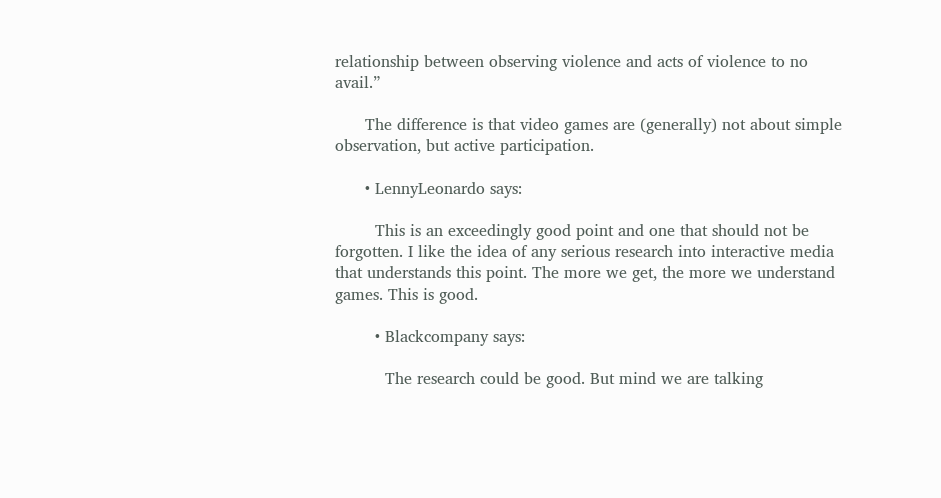relationship between observing violence and acts of violence to no avail.”

      The difference is that video games are (generally) not about simple observation, but active participation.

      • LennyLeonardo says:

        This is an exceedingly good point and one that should not be forgotten. I like the idea of any serious research into interactive media that understands this point. The more we get, the more we understand games. This is good.

        • Blackcompany says:

          The research could be good. But mind we are talking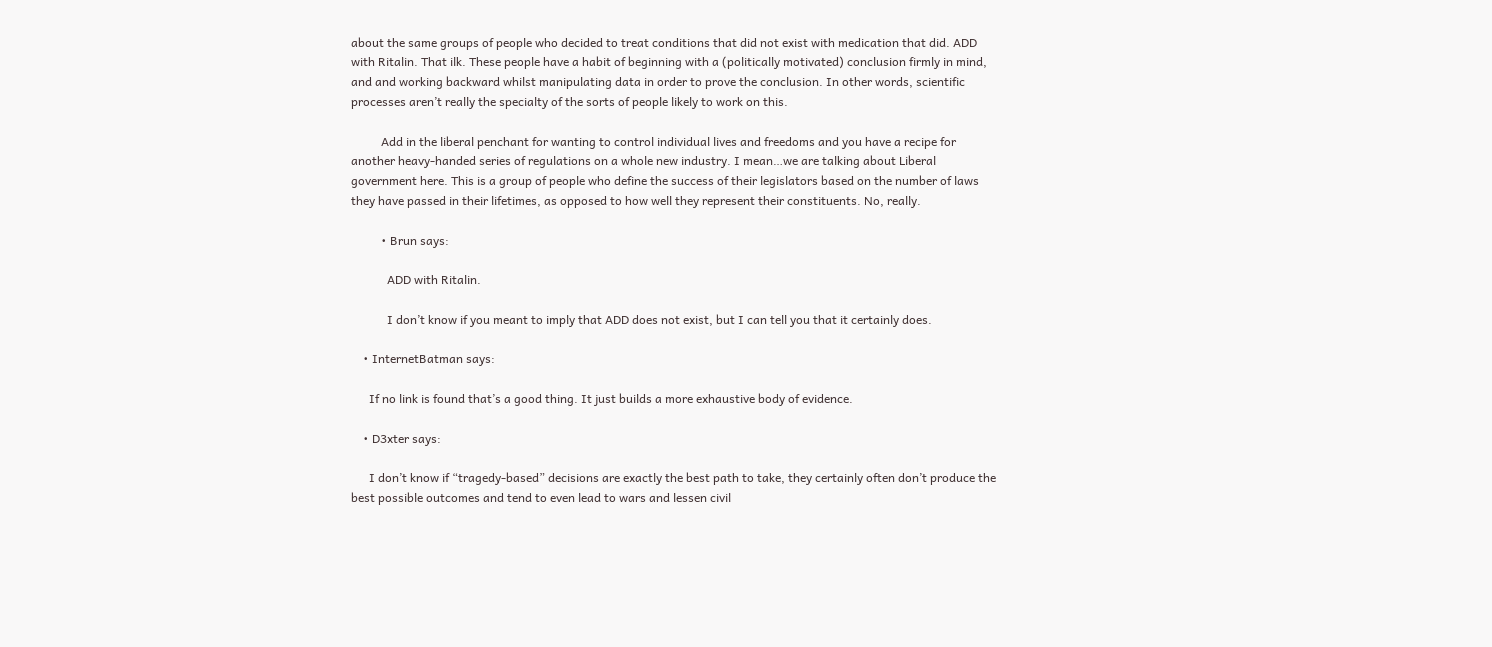about the same groups of people who decided to treat conditions that did not exist with medication that did. ADD with Ritalin. That ilk. These people have a habit of beginning with a (politically motivated) conclusion firmly in mind, and and working backward whilst manipulating data in order to prove the conclusion. In other words, scientific processes aren’t really the specialty of the sorts of people likely to work on this.

          Add in the liberal penchant for wanting to control individual lives and freedoms and you have a recipe for another heavy-handed series of regulations on a whole new industry. I mean…we are talking about Liberal government here. This is a group of people who define the success of their legislators based on the number of laws they have passed in their lifetimes, as opposed to how well they represent their constituents. No, really.

          • Brun says:

            ADD with Ritalin.

            I don’t know if you meant to imply that ADD does not exist, but I can tell you that it certainly does.

    • InternetBatman says:

      If no link is found that’s a good thing. It just builds a more exhaustive body of evidence.

    • D3xter says:

      I don’t know if “tragedy-based” decisions are exactly the best path to take, they certainly often don’t produce the best possible outcomes and tend to even lead to wars and lessen civil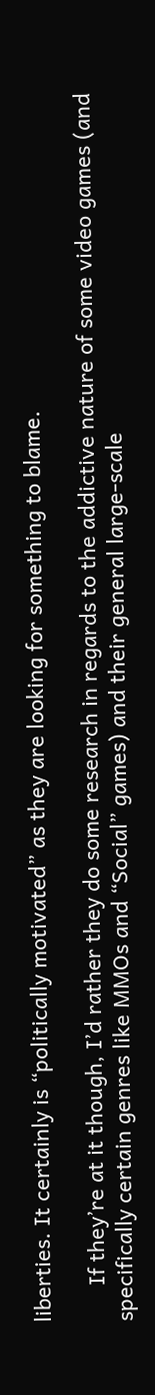liberties. It certainly is “politically motivated” as they are looking for something to blame.

      If they’re at it though, I’d rather they do some research in regards to the addictive nature of some video games (and specifically certain genres like MMOs and “Social” games) and their general large-scale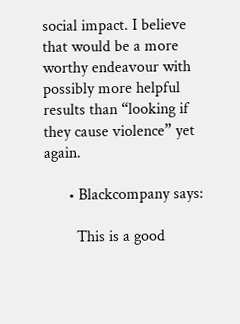social impact. I believe that would be a more worthy endeavour with possibly more helpful results than “looking if they cause violence” yet again.

      • Blackcompany says:

        This is a good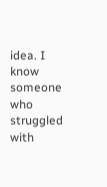idea. I know someone who struggled with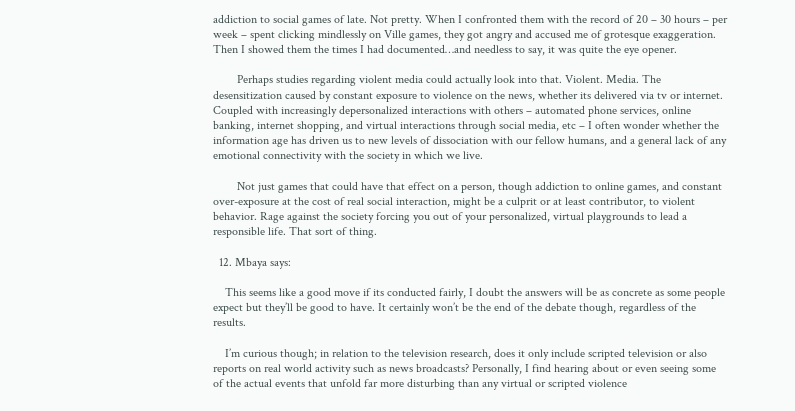addiction to social games of late. Not pretty. When I confronted them with the record of 20 – 30 hours – per week – spent clicking mindlessly on Ville games, they got angry and accused me of grotesque exaggeration. Then I showed them the times I had documented…and needless to say, it was quite the eye opener.

        Perhaps studies regarding violent media could actually look into that. Violent. Media. The desensitization caused by constant exposure to violence on the news, whether its delivered via tv or internet. Coupled with increasingly depersonalized interactions with others – automated phone services, online banking, internet shopping, and virtual interactions through social media, etc – I often wonder whether the information age has driven us to new levels of dissociation with our fellow humans, and a general lack of any emotional connectivity with the society in which we live.

        Not just games that could have that effect on a person, though addiction to online games, and constant over-exposure at the cost of real social interaction, might be a culprit or at least contributor, to violent behavior. Rage against the society forcing you out of your personalized, virtual playgrounds to lead a responsible life. That sort of thing.

  12. Mbaya says:

    This seems like a good move if its conducted fairly, I doubt the answers will be as concrete as some people expect but they’ll be good to have. It certainly won’t be the end of the debate though, regardless of the results.

    I’m curious though; in relation to the television research, does it only include scripted television or also reports on real world activity such as news broadcasts? Personally, I find hearing about or even seeing some of the actual events that unfold far more disturbing than any virtual or scripted violence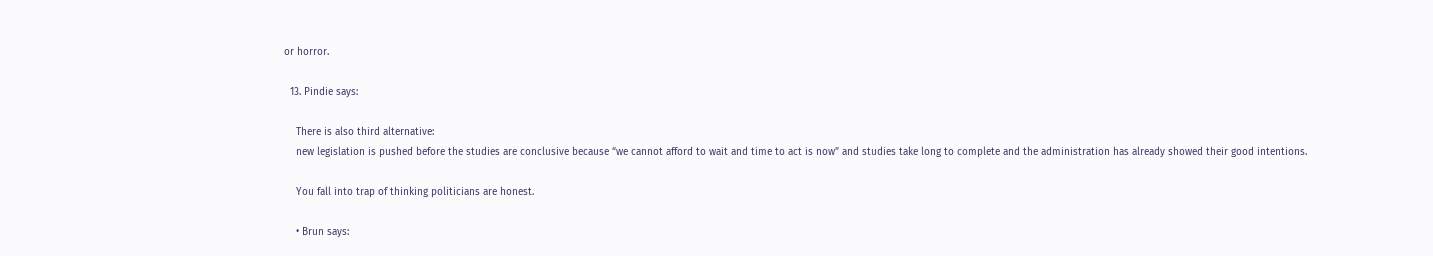or horror.

  13. Pindie says:

    There is also third alternative:
    new legislation is pushed before the studies are conclusive because “we cannot afford to wait and time to act is now” and studies take long to complete and the administration has already showed their good intentions.

    You fall into trap of thinking politicians are honest.

    • Brun says: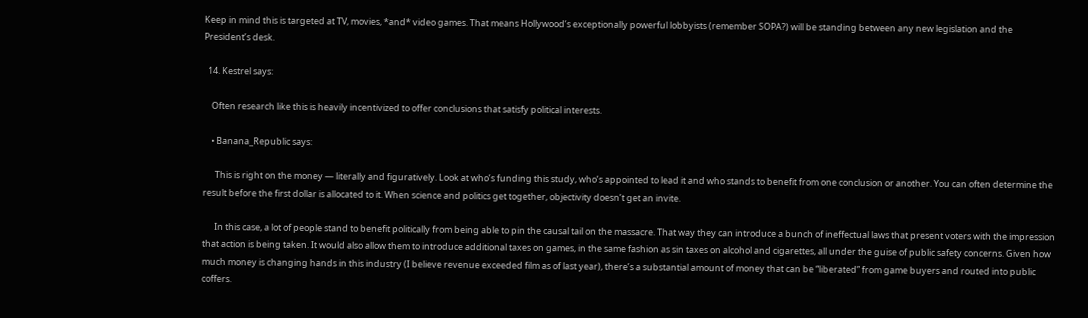Keep in mind this is targeted at TV, movies, *and* video games. That means Hollywood’s exceptionally powerful lobbyists (remember SOPA?) will be standing between any new legislation and the President’s desk.

  14. Kestrel says:

    Often research like this is heavily incentivized to offer conclusions that satisfy political interests.

    • Banana_Republic says:

      This is right on the money — literally and figuratively. Look at who’s funding this study, who’s appointed to lead it and who stands to benefit from one conclusion or another. You can often determine the result before the first dollar is allocated to it. When science and politics get together, objectivity doesn’t get an invite.

      In this case, a lot of people stand to benefit politically from being able to pin the causal tail on the massacre. That way they can introduce a bunch of ineffectual laws that present voters with the impression that action is being taken. It would also allow them to introduce additional taxes on games, in the same fashion as sin taxes on alcohol and cigarettes, all under the guise of public safety concerns. Given how much money is changing hands in this industry (I believe revenue exceeded film as of last year), there’s a substantial amount of money that can be “liberated” from game buyers and routed into public coffers.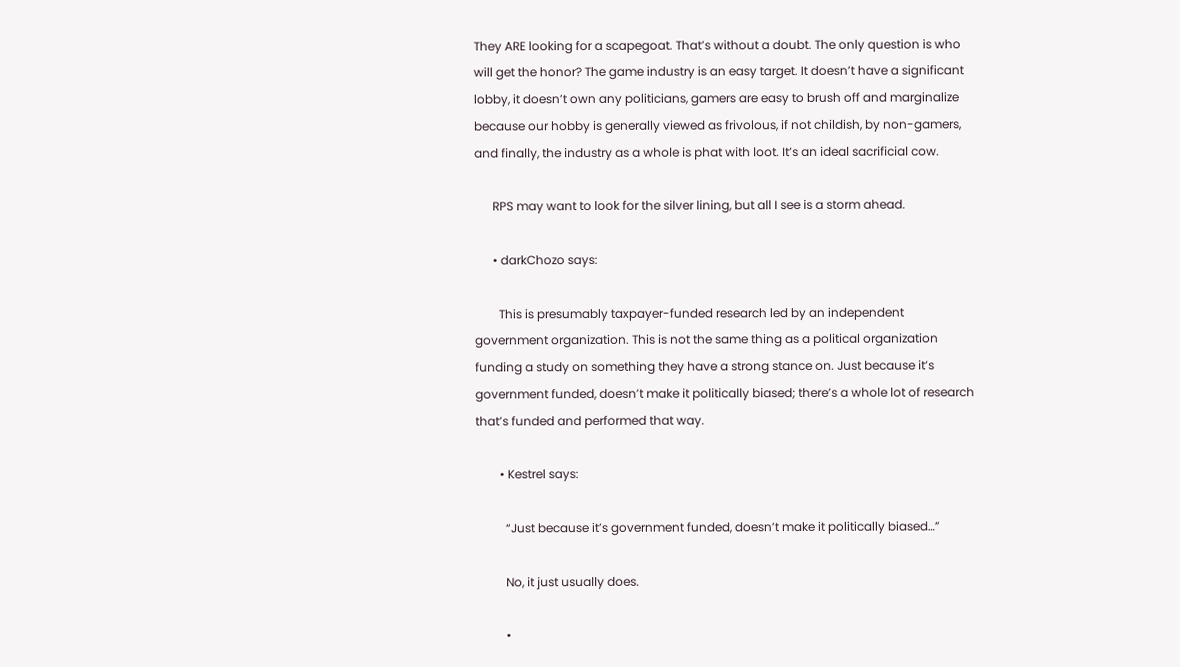They ARE looking for a scapegoat. That’s without a doubt. The only question is who will get the honor? The game industry is an easy target. It doesn’t have a significant lobby, it doesn’t own any politicians, gamers are easy to brush off and marginalize because our hobby is generally viewed as frivolous, if not childish, by non-gamers, and finally, the industry as a whole is phat with loot. It’s an ideal sacrificial cow.

      RPS may want to look for the silver lining, but all I see is a storm ahead.

      • darkChozo says:

        This is presumably taxpayer-funded research led by an independent government organization. This is not the same thing as a political organization funding a study on something they have a strong stance on. Just because it’s government funded, doesn’t make it politically biased; there’s a whole lot of research that’s funded and performed that way.

        • Kestrel says:

          “Just because it’s government funded, doesn’t make it politically biased…”

          No, it just usually does.

          •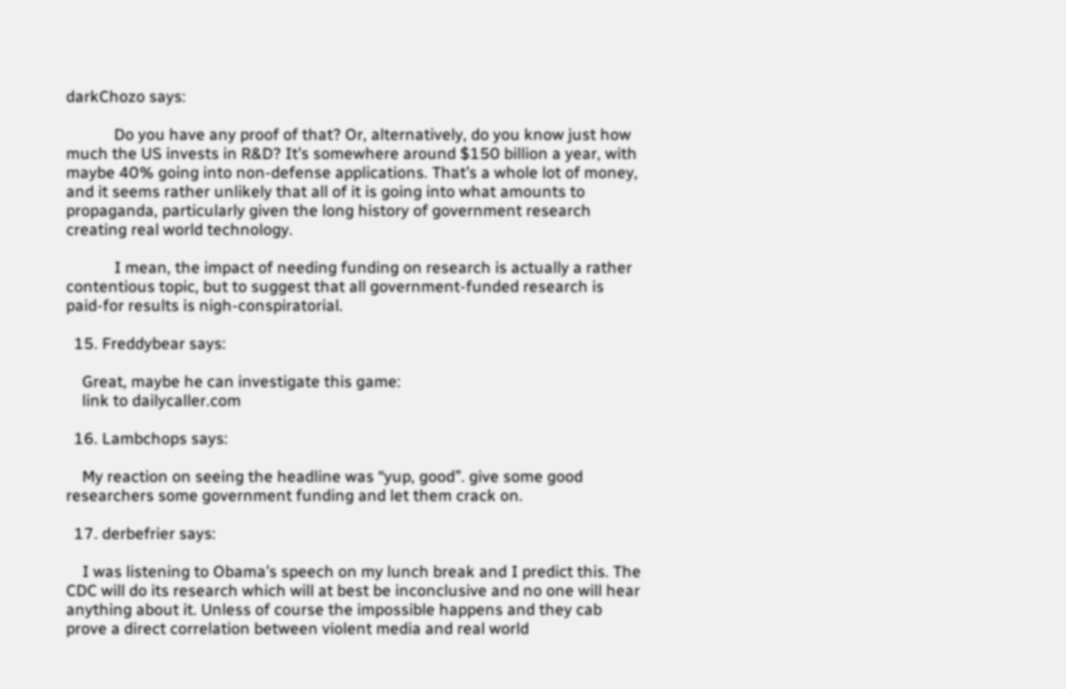darkChozo says:

            Do you have any proof of that? Or, alternatively, do you know just how much the US invests in R&D? It’s somewhere around $150 billion a year, with maybe 40% going into non-defense applications. That’s a whole lot of money, and it seems rather unlikely that all of it is going into what amounts to propaganda, particularly given the long history of government research creating real world technology.

            I mean, the impact of needing funding on research is actually a rather contentious topic, but to suggest that all government-funded research is paid-for results is nigh-conspiratorial.

  15. Freddybear says:

    Great, maybe he can investigate this game:
    link to dailycaller.com

  16. Lambchops says:

    My reaction on seeing the headline was “yup, good”. give some good researchers some government funding and let them crack on.

  17. derbefrier says:

    I was listening to Obama’s speech on my lunch break and I predict this. The CDC will do its research which will at best be inconclusive and no one will hear anything about it. Unless of course the impossible happens and they cab prove a direct correlation between violent media and real world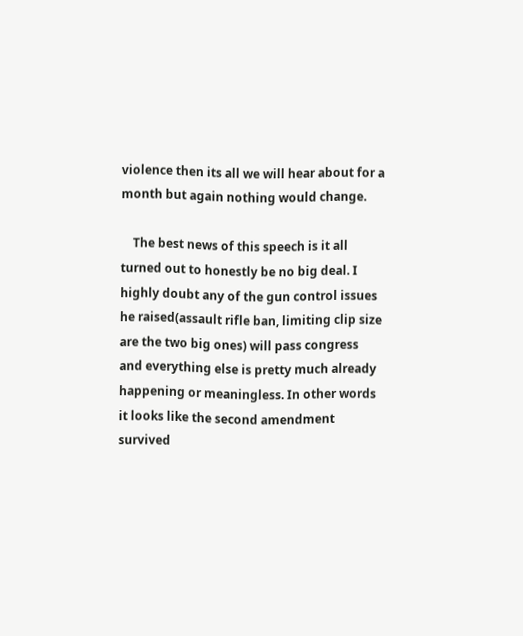violence then its all we will hear about for a month but again nothing would change.

    The best news of this speech is it all turned out to honestly be no big deal. I highly doubt any of the gun control issues he raised(assault rifle ban, limiting clip size are the two big ones) will pass congress and everything else is pretty much already happening or meaningless. In other words it looks like the second amendment survived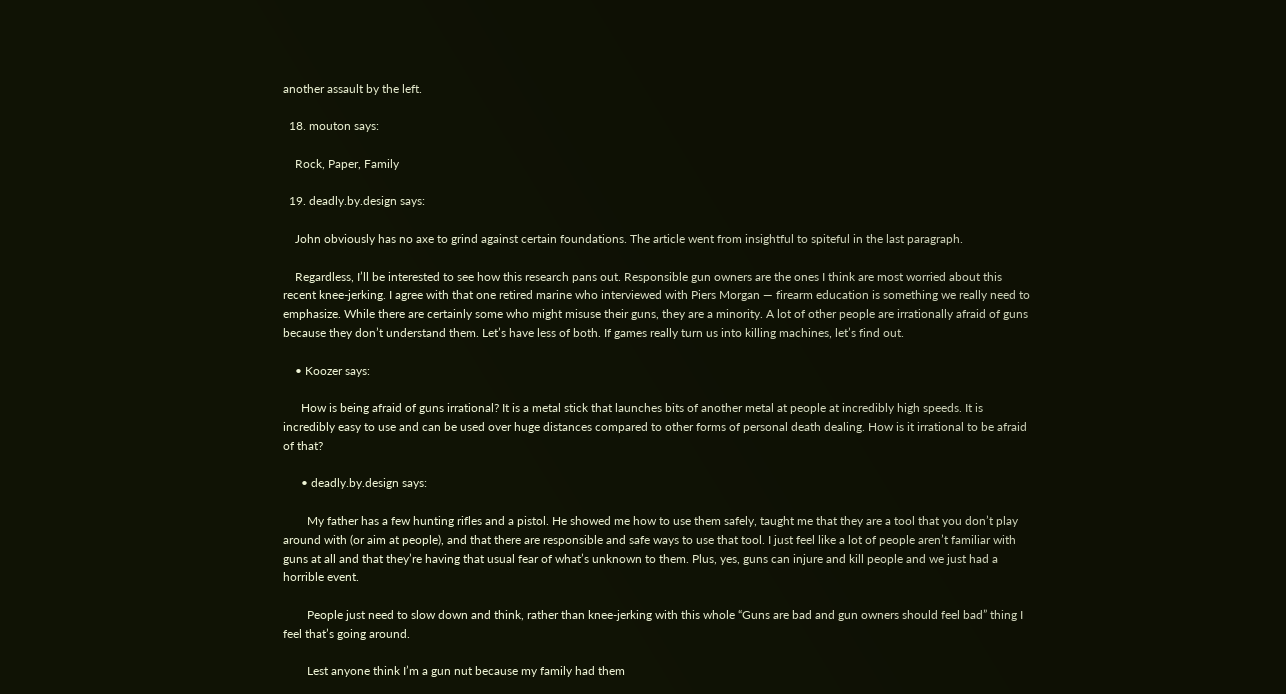another assault by the left.

  18. mouton says:

    Rock, Paper, Family

  19. deadly.by.design says:

    John obviously has no axe to grind against certain foundations. The article went from insightful to spiteful in the last paragraph.

    Regardless, I’ll be interested to see how this research pans out. Responsible gun owners are the ones I think are most worried about this recent knee-jerking. I agree with that one retired marine who interviewed with Piers Morgan — firearm education is something we really need to emphasize. While there are certainly some who might misuse their guns, they are a minority. A lot of other people are irrationally afraid of guns because they don’t understand them. Let’s have less of both. If games really turn us into killing machines, let’s find out.

    • Koozer says:

      How is being afraid of guns irrational? It is a metal stick that launches bits of another metal at people at incredibly high speeds. It is incredibly easy to use and can be used over huge distances compared to other forms of personal death dealing. How is it irrational to be afraid of that?

      • deadly.by.design says:

        My father has a few hunting rifles and a pistol. He showed me how to use them safely, taught me that they are a tool that you don’t play around with (or aim at people), and that there are responsible and safe ways to use that tool. I just feel like a lot of people aren’t familiar with guns at all and that they’re having that usual fear of what’s unknown to them. Plus, yes, guns can injure and kill people and we just had a horrible event.

        People just need to slow down and think, rather than knee-jerking with this whole “Guns are bad and gun owners should feel bad” thing I feel that’s going around.

        Lest anyone think I’m a gun nut because my family had them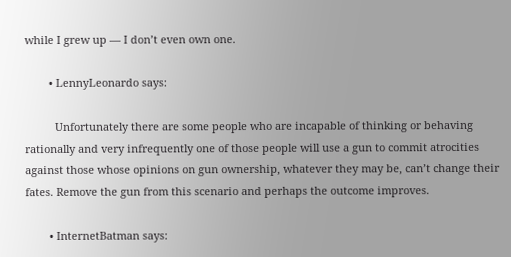while I grew up — I don’t even own one.

        • LennyLeonardo says:

          Unfortunately there are some people who are incapable of thinking or behaving rationally and very infrequently one of those people will use a gun to commit atrocities against those whose opinions on gun ownership, whatever they may be, can’t change their fates. Remove the gun from this scenario and perhaps the outcome improves.

        • InternetBatman says: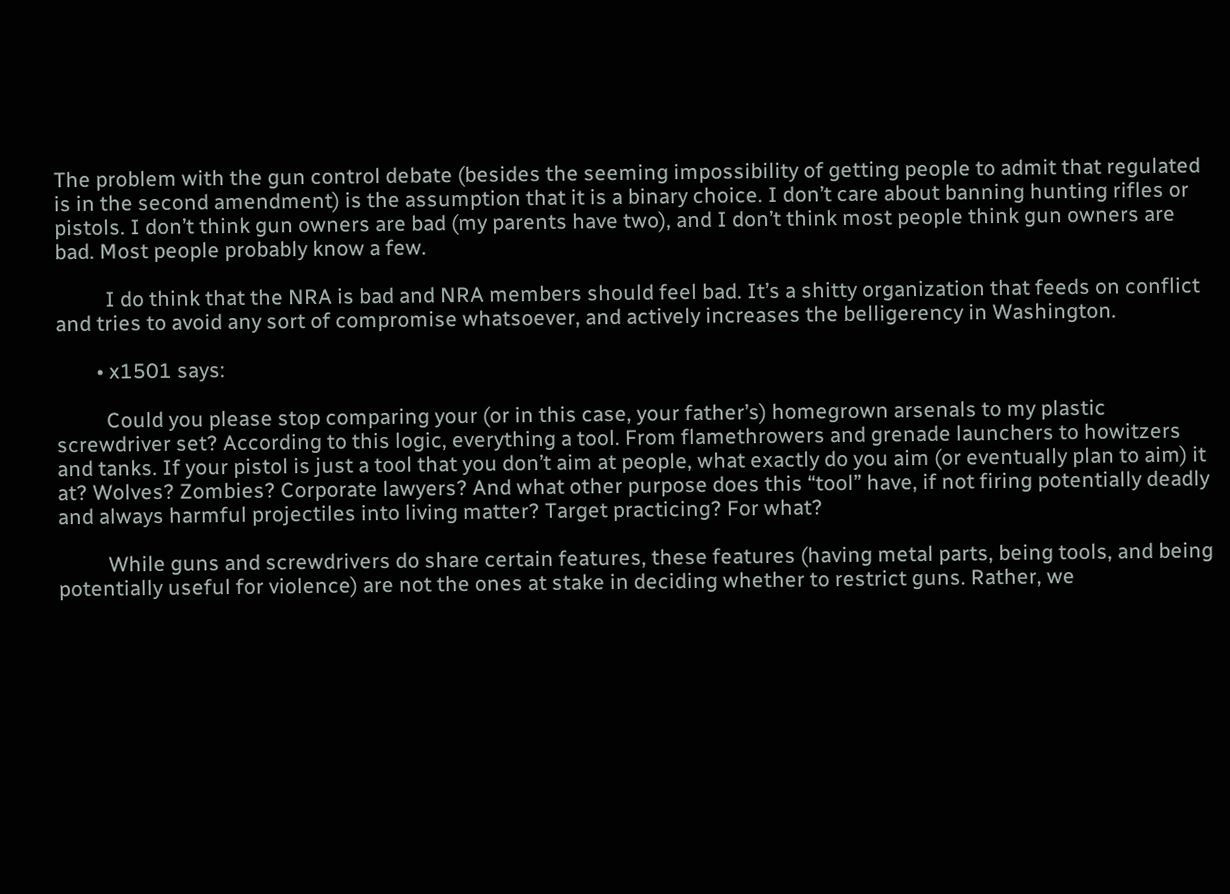The problem with the gun control debate (besides the seeming impossibility of getting people to admit that regulated is in the second amendment) is the assumption that it is a binary choice. I don’t care about banning hunting rifles or pistols. I don’t think gun owners are bad (my parents have two), and I don’t think most people think gun owners are bad. Most people probably know a few.

          I do think that the NRA is bad and NRA members should feel bad. It’s a shitty organization that feeds on conflict and tries to avoid any sort of compromise whatsoever, and actively increases the belligerency in Washington.

        • x1501 says:

          Could you please stop comparing your (or in this case, your father’s) homegrown arsenals to my plastic screwdriver set? According to this logic, everything a tool. From flamethrowers and grenade launchers to howitzers and tanks. If your pistol is just a tool that you don’t aim at people, what exactly do you aim (or eventually plan to aim) it at? Wolves? Zombies? Corporate lawyers? And what other purpose does this “tool” have, if not firing potentially deadly and always harmful projectiles into living matter? Target practicing? For what?

          While guns and screwdrivers do share certain features, these features (having metal parts, being tools, and being potentially useful for violence) are not the ones at stake in deciding whether to restrict guns. Rather, we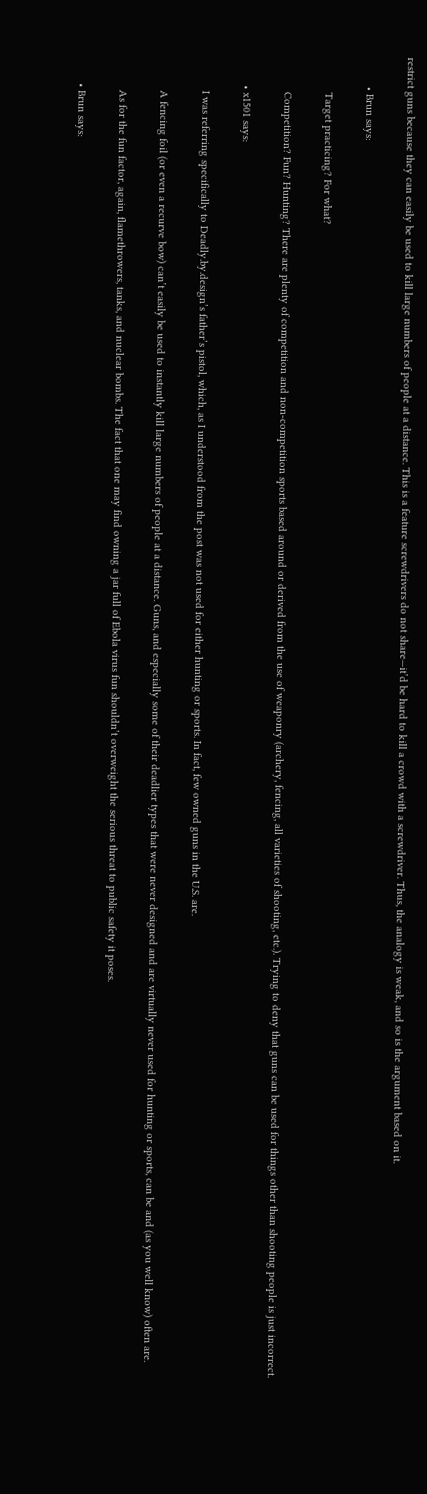restrict guns because they can easily be used to kill large numbers of people at a distance. This is a feature screwdrivers do not share—it’d be hard to kill a crowd with a screwdriver. Thus, the analogy is weak, and so is the argument based on it.

          • Brun says:

            Target practicing? For what?

            Competition? Fun? Hunting? There are plenty of competition and non-competition sports based around or derived from the use of weaponry (archery, fencing, all varieties of shooting, etc.). Trying to deny that guns can be used for things other than shooting people is just incorrect.

          • x1501 says:

            I was referring specifically to Deadly.by.design’s father’s pistol, which, as I understood from the post was not used for either hunting or sports. In fact, few owned guns in the U.S. are.

            A fencing foil (or even a recurve bow) can’t easily be used to instantly kill large numbers of people at a distance. Guns, and especially some of their deadlier types that were never designed and are virtually never used for hunting or sports, can be and (as you well know) often are.

            As for the fun factor, again, flamethrowers, tanks, and nuclear bombs. The fact that one may find owning a jar full of Ebola virus fun shouldn’t overweight the serious threat to public safety it poses.

          • Brun says: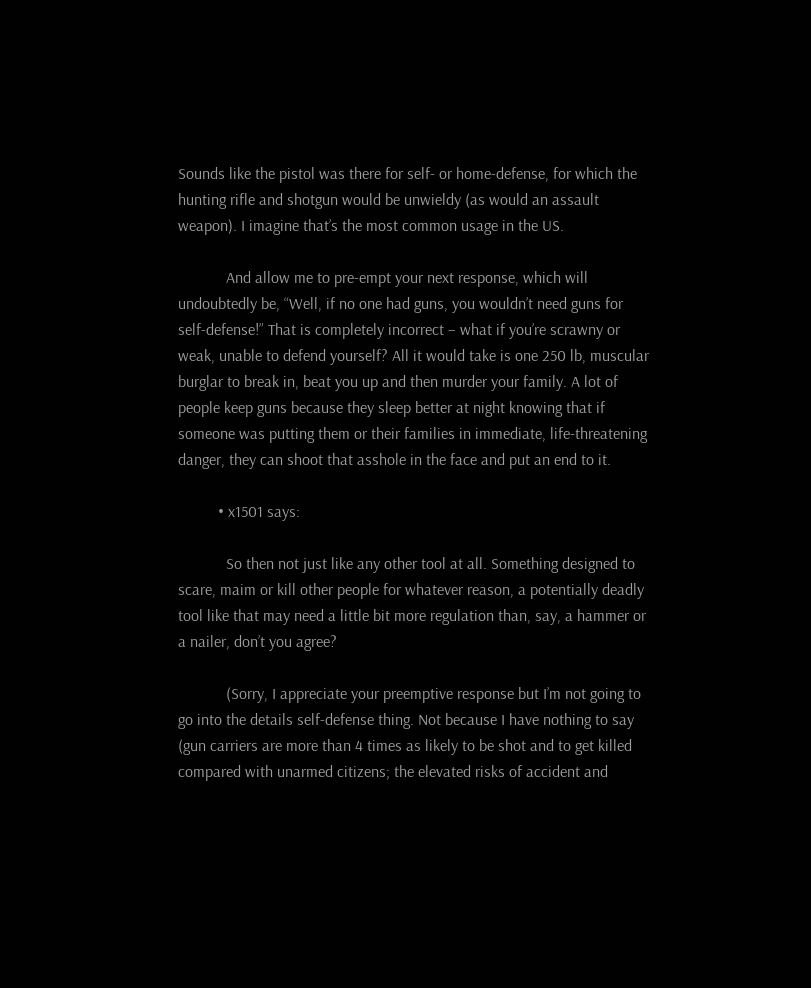Sounds like the pistol was there for self- or home-defense, for which the hunting rifle and shotgun would be unwieldy (as would an assault weapon). I imagine that’s the most common usage in the US.

            And allow me to pre-empt your next response, which will undoubtedly be, “Well, if no one had guns, you wouldn’t need guns for self-defense!” That is completely incorrect – what if you’re scrawny or weak, unable to defend yourself? All it would take is one 250 lb, muscular burglar to break in, beat you up and then murder your family. A lot of people keep guns because they sleep better at night knowing that if someone was putting them or their families in immediate, life-threatening danger, they can shoot that asshole in the face and put an end to it.

          • x1501 says:

            So then not just like any other tool at all. Something designed to scare, maim or kill other people for whatever reason, a potentially deadly tool like that may need a little bit more regulation than, say, a hammer or a nailer, don’t you agree?

            (Sorry, I appreciate your preemptive response but I’m not going to go into the details self-defense thing. Not because I have nothing to say (gun carriers are more than 4 times as likely to be shot and to get killed compared with unarmed citizens; the elevated risks of accident and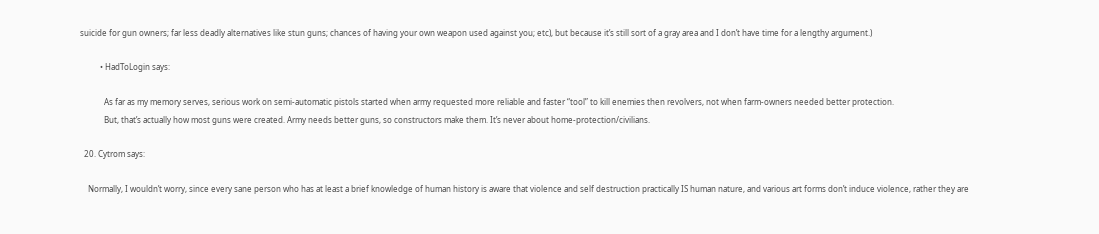suicide for gun owners; far less deadly alternatives like stun guns; chances of having your own weapon used against you; etc), but because it’s still sort of a gray area and I don’t have time for a lengthy argument.)

          • HadToLogin says:

            As far as my memory serves, serious work on semi-automatic pistols started when army requested more reliable and faster “tool” to kill enemies then revolvers, not when farm-owners needed better protection.
            But, that’s actually how most guns were created. Army needs better guns, so constructors make them. It’s never about home-protection/civilians.

  20. Cytrom says:

    Normally, I wouldn’t worry, since every sane person who has at least a brief knowledge of human history is aware that violence and self destruction practically IS human nature, and various art forms don’t induce violence, rather they are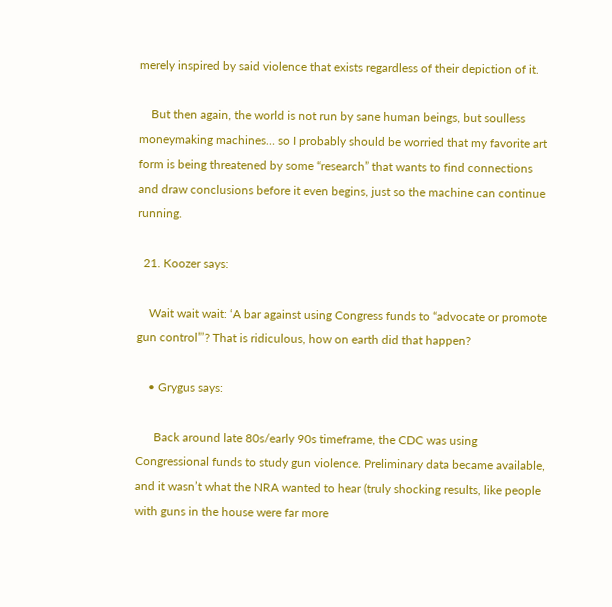merely inspired by said violence that exists regardless of their depiction of it.

    But then again, the world is not run by sane human beings, but soulless moneymaking machines… so I probably should be worried that my favorite art form is being threatened by some “research” that wants to find connections and draw conclusions before it even begins, just so the machine can continue running.

  21. Koozer says:

    Wait wait wait: ‘A bar against using Congress funds to “advocate or promote gun control”’? That is ridiculous, how on earth did that happen?

    • Grygus says:

      Back around late 80s/early 90s timeframe, the CDC was using Congressional funds to study gun violence. Preliminary data became available, and it wasn’t what the NRA wanted to hear (truly shocking results, like people with guns in the house were far more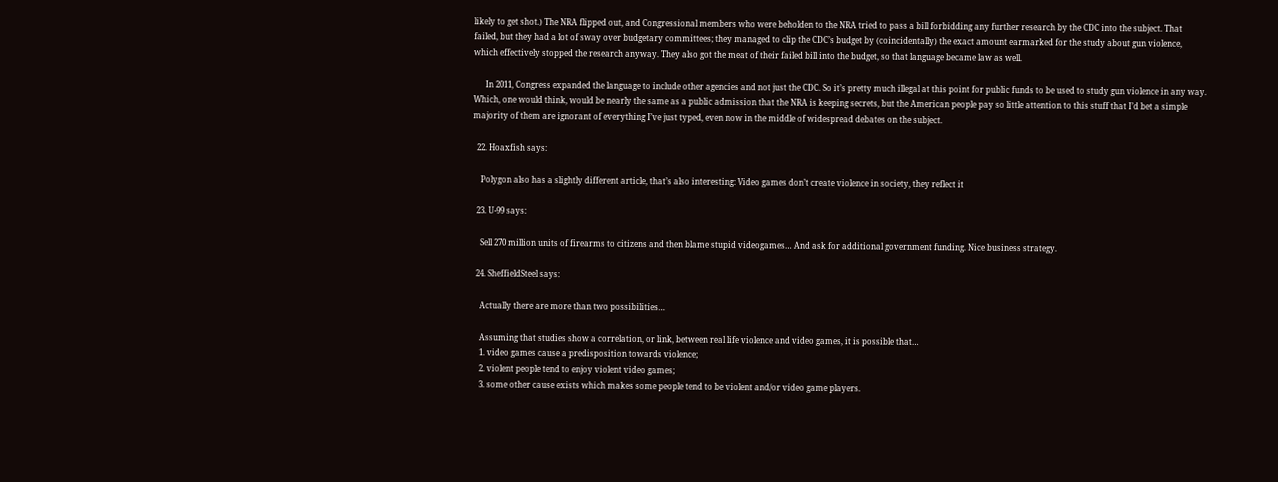likely to get shot.) The NRA flipped out, and Congressional members who were beholden to the NRA tried to pass a bill forbidding any further research by the CDC into the subject. That failed, but they had a lot of sway over budgetary committees; they managed to clip the CDC’s budget by (coincidentally) the exact amount earmarked for the study about gun violence, which effectively stopped the research anyway. They also got the meat of their failed bill into the budget, so that language became law as well.

      In 2011, Congress expanded the language to include other agencies and not just the CDC. So it’s pretty much illegal at this point for public funds to be used to study gun violence in any way. Which, one would think, would be nearly the same as a public admission that the NRA is keeping secrets, but the American people pay so little attention to this stuff that I’d bet a simple majority of them are ignorant of everything I’ve just typed, even now in the middle of widespread debates on the subject.

  22. Hoaxfish says:

    Polygon also has a slightly different article, that’s also interesting: Video games don’t create violence in society, they reflect it

  23. U-99 says:

    Sell 270 million units of firearms to citizens and then blame stupid videogames… And ask for additional government funding. Nice business strategy.

  24. SheffieldSteel says:

    Actually there are more than two possibilities…

    Assuming that studies show a correlation, or link, between real life violence and video games, it is possible that…
    1. video games cause a predisposition towards violence;
    2. violent people tend to enjoy violent video games;
    3. some other cause exists which makes some people tend to be violent and/or video game players.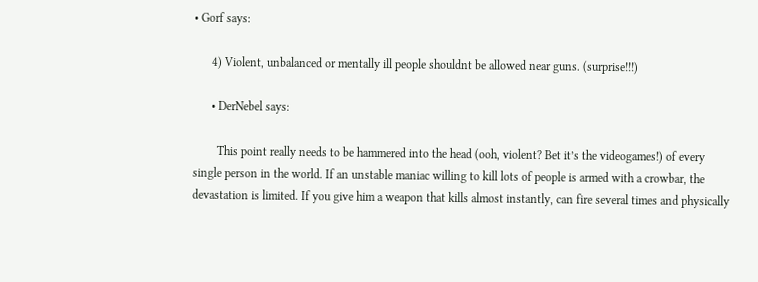• Gorf says:

      4) Violent, unbalanced or mentally ill people shouldnt be allowed near guns. (surprise!!!)

      • DerNebel says:

        This point really needs to be hammered into the head (ooh, violent? Bet it’s the videogames!) of every single person in the world. If an unstable maniac willing to kill lots of people is armed with a crowbar, the devastation is limited. If you give him a weapon that kills almost instantly, can fire several times and physically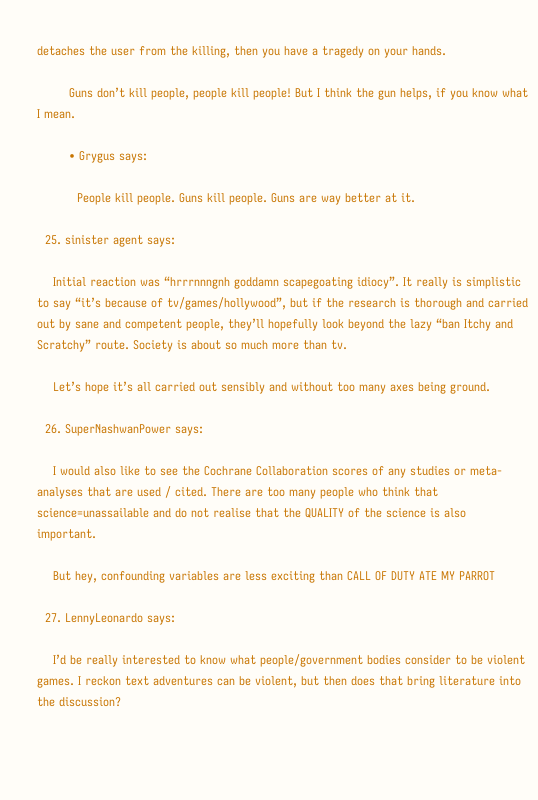detaches the user from the killing, then you have a tragedy on your hands.

        Guns don’t kill people, people kill people! But I think the gun helps, if you know what I mean.

        • Grygus says:

          People kill people. Guns kill people. Guns are way better at it.

  25. sinister agent says:

    Initial reaction was “hrrrnnngnh goddamn scapegoating idiocy”. It really is simplistic to say “it’s because of tv/games/hollywood”, but if the research is thorough and carried out by sane and competent people, they’ll hopefully look beyond the lazy “ban Itchy and Scratchy” route. Society is about so much more than tv.

    Let’s hope it’s all carried out sensibly and without too many axes being ground.

  26. SuperNashwanPower says:

    I would also like to see the Cochrane Collaboration scores of any studies or meta-analyses that are used / cited. There are too many people who think that science=unassailable and do not realise that the QUALITY of the science is also important.

    But hey, confounding variables are less exciting than CALL OF DUTY ATE MY PARROT

  27. LennyLeonardo says:

    I’d be really interested to know what people/government bodies consider to be violent games. I reckon text adventures can be violent, but then does that bring literature into the discussion?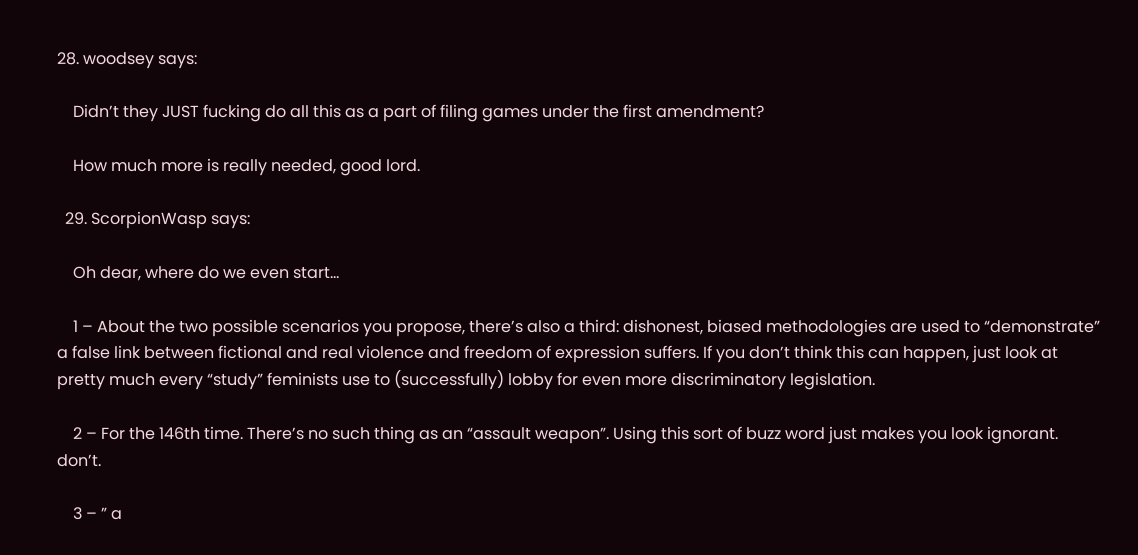28. woodsey says:

    Didn’t they JUST fucking do all this as a part of filing games under the first amendment?

    How much more is really needed, good lord.

  29. ScorpionWasp says:

    Oh dear, where do we even start…

    1 – About the two possible scenarios you propose, there’s also a third: dishonest, biased methodologies are used to “demonstrate” a false link between fictional and real violence and freedom of expression suffers. If you don’t think this can happen, just look at pretty much every “study” feminists use to (successfully) lobby for even more discriminatory legislation.

    2 – For the 146th time. There’s no such thing as an “assault weapon”. Using this sort of buzz word just makes you look ignorant. don’t.

    3 – ” a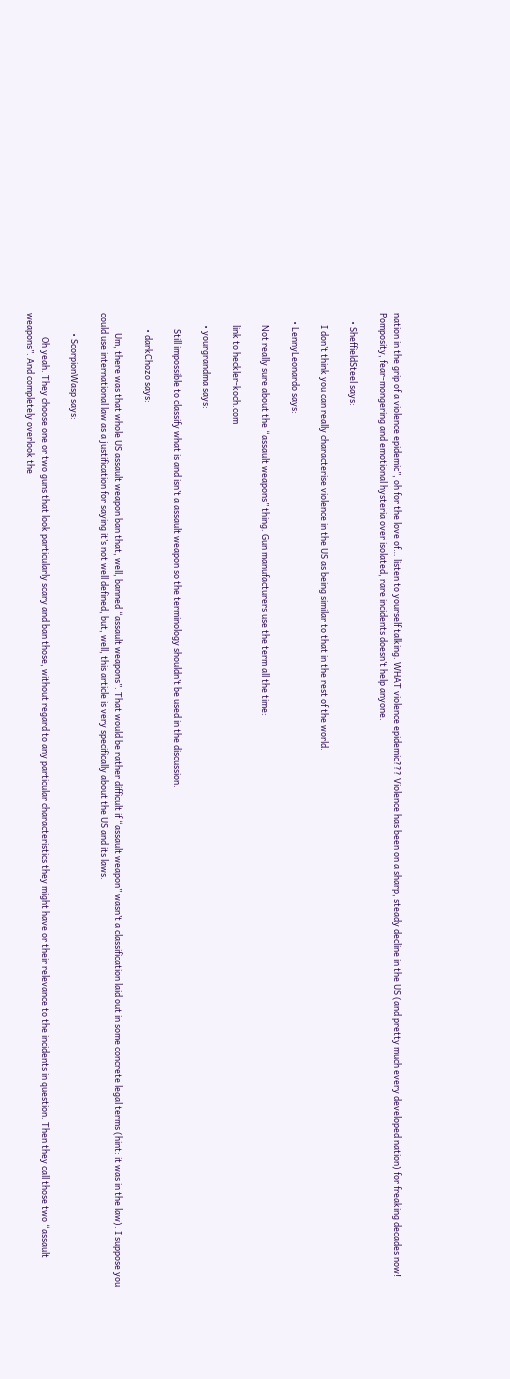nation in the grip of a violence epidemic”, oh for the love of… listen to yourself talking. WHAT violence epidemic??? Violence has been on a sharp, steady decline in the US (and pretty much every developed nation) for freaking decades now! Pomposity, fear-mongering and emotional hysteria over isolated, rare incidents doesn’t help anyone.

    • SheffieldSteel says:

      I don’t think you can really characterise violence in the US as being similar to that in the rest of the world.

    • LennyLeonardo says:

      Not really sure about the “assault weapons” thing. Gun manufacturers use the term all the time:

      link to heckler-koch.com

      • yourgrandma says:

        Still impossible to classify what is and isn’t a assault weapon so the terminology shouldn’t be used in the discussion.

        • darkChozo says:

          Um, there was that whole US assault weapon ban that, well, banned “assault weapons”. That would be rather difficult if “assault weapon” wasn’t a classification laid out in some concrete legal terms (hint: it was in the law). I suppose you could use international law as a justification for saying it’s not well defined, but, well, this article is very specifically about the US and its laws.

          • ScorpionWasp says:

            Oh yeah. They choose one or two guns that look particularly scary and ban those, without regard to any particular characteristics they might have or their relevance to the incidents in question. Then they call those two “assault weapons”. And completely overlook the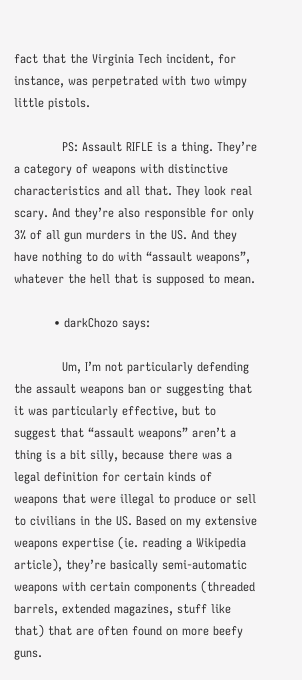fact that the Virginia Tech incident, for instance, was perpetrated with two wimpy little pistols.

            PS: Assault RIFLE is a thing. They’re a category of weapons with distinctive characteristics and all that. They look real scary. And they’re also responsible for only 3% of all gun murders in the US. And they have nothing to do with “assault weapons”, whatever the hell that is supposed to mean.

          • darkChozo says:

            Um, I’m not particularly defending the assault weapons ban or suggesting that it was particularly effective, but to suggest that “assault weapons” aren’t a thing is a bit silly, because there was a legal definition for certain kinds of weapons that were illegal to produce or sell to civilians in the US. Based on my extensive weapons expertise (ie. reading a Wikipedia article), they’re basically semi-automatic weapons with certain components (threaded barrels, extended magazines, stuff like that) that are often found on more beefy guns.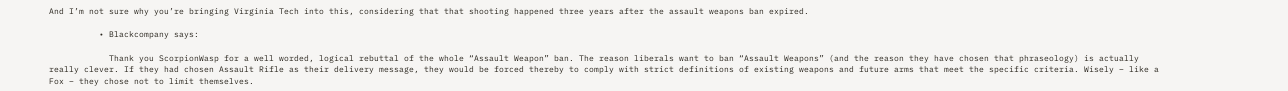And I’m not sure why you’re bringing Virginia Tech into this, considering that that shooting happened three years after the assault weapons ban expired.

          • Blackcompany says:

            Thank you ScorpionWasp for a well worded, logical rebuttal of the whole “Assault Weapon” ban. The reason liberals want to ban “Assault Weapons” (and the reason they have chosen that phraseology) is actually really clever. If they had chosen Assault Rifle as their delivery message, they would be forced thereby to comply with strict definitions of existing weapons and future arms that meet the specific criteria. Wisely – like a Fox – they chose not to limit themselves.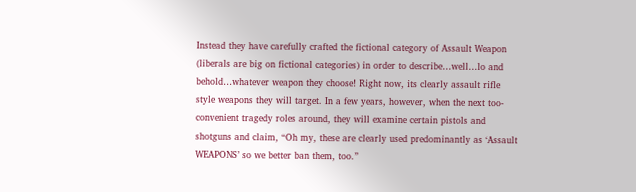Instead they have carefully crafted the fictional category of Assault Weapon (liberals are big on fictional categories) in order to describe…well…lo and behold…whatever weapon they choose! Right now, its clearly assault rifle style weapons they will target. In a few years, however, when the next too-convenient tragedy roles around, they will examine certain pistols and shotguns and claim, “Oh my, these are clearly used predominantly as ‘Assault WEAPONS’ so we better ban them, too.”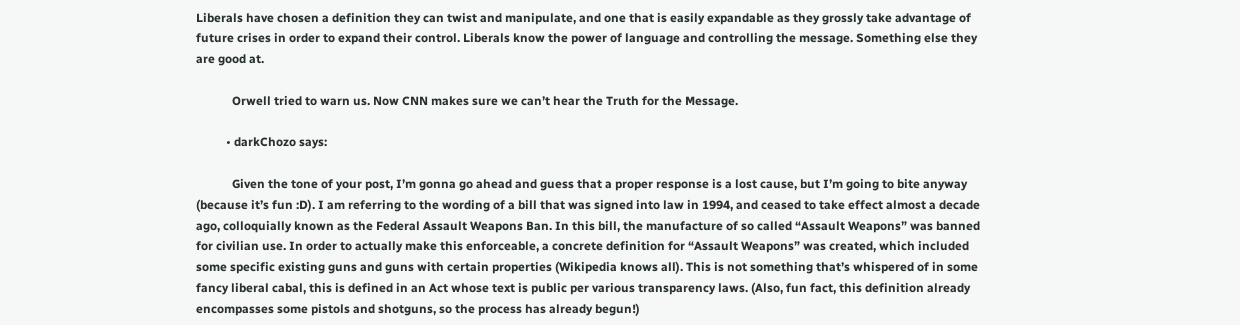Liberals have chosen a definition they can twist and manipulate, and one that is easily expandable as they grossly take advantage of future crises in order to expand their control. Liberals know the power of language and controlling the message. Something else they are good at.

            Orwell tried to warn us. Now CNN makes sure we can’t hear the Truth for the Message.

          • darkChozo says:

            Given the tone of your post, I’m gonna go ahead and guess that a proper response is a lost cause, but I’m going to bite anyway (because it’s fun :D). I am referring to the wording of a bill that was signed into law in 1994, and ceased to take effect almost a decade ago, colloquially known as the Federal Assault Weapons Ban. In this bill, the manufacture of so called “Assault Weapons” was banned for civilian use. In order to actually make this enforceable, a concrete definition for “Assault Weapons” was created, which included some specific existing guns and guns with certain properties (Wikipedia knows all). This is not something that’s whispered of in some fancy liberal cabal, this is defined in an Act whose text is public per various transparency laws. (Also, fun fact, this definition already encompasses some pistols and shotguns, so the process has already begun!)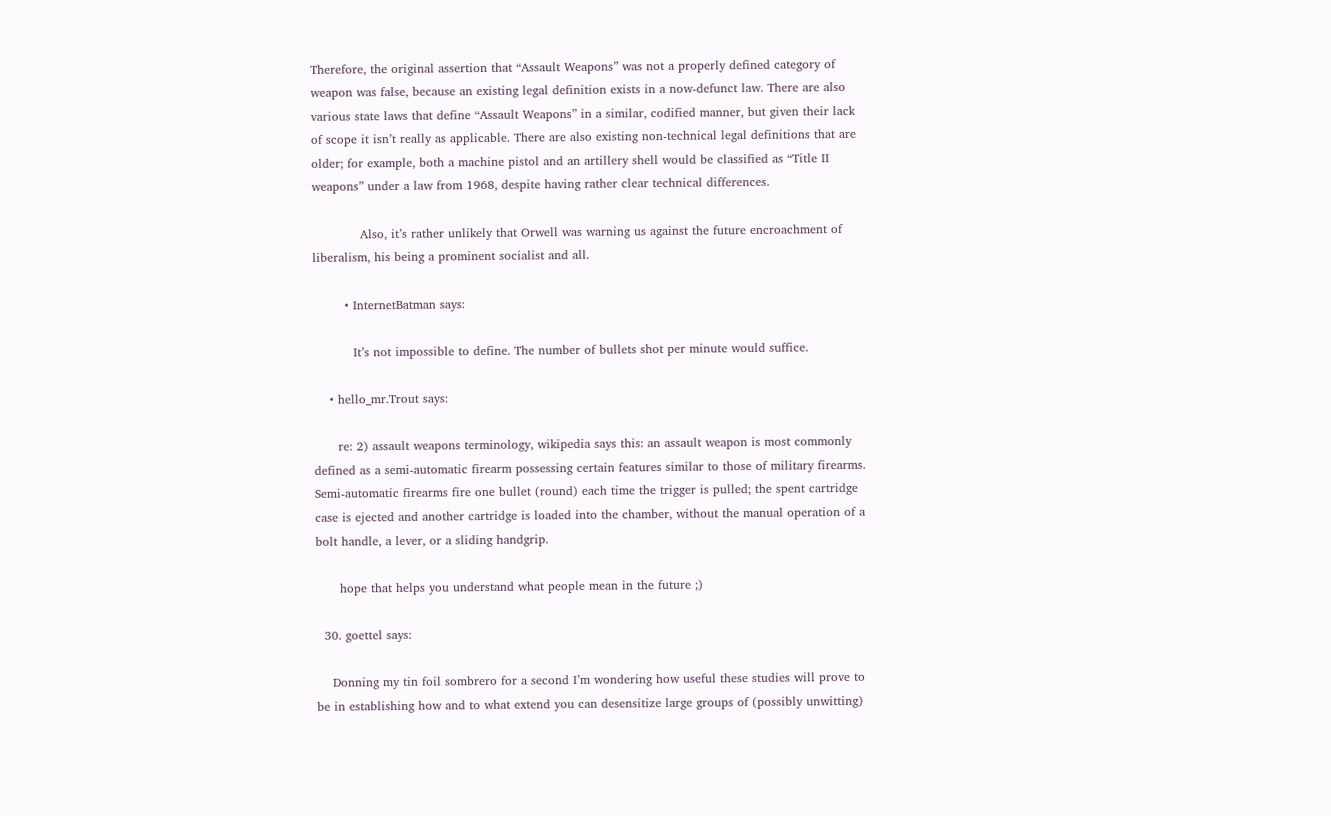Therefore, the original assertion that “Assault Weapons” was not a properly defined category of weapon was false, because an existing legal definition exists in a now-defunct law. There are also various state laws that define “Assault Weapons” in a similar, codified manner, but given their lack of scope it isn’t really as applicable. There are also existing non-technical legal definitions that are older; for example, both a machine pistol and an artillery shell would be classified as “Title II weapons” under a law from 1968, despite having rather clear technical differences.

            Also, it’s rather unlikely that Orwell was warning us against the future encroachment of liberalism, his being a prominent socialist and all.

        • InternetBatman says:

          It’s not impossible to define. The number of bullets shot per minute would suffice.

    • hello_mr.Trout says:

      re: 2) assault weapons terminology, wikipedia says this: an assault weapon is most commonly defined as a semi-automatic firearm possessing certain features similar to those of military firearms. Semi-automatic firearms fire one bullet (round) each time the trigger is pulled; the spent cartridge case is ejected and another cartridge is loaded into the chamber, without the manual operation of a bolt handle, a lever, or a sliding handgrip.

      hope that helps you understand what people mean in the future ;)

  30. goettel says:

    Donning my tin foil sombrero for a second I’m wondering how useful these studies will prove to be in establishing how and to what extend you can desensitize large groups of (possibly unwitting)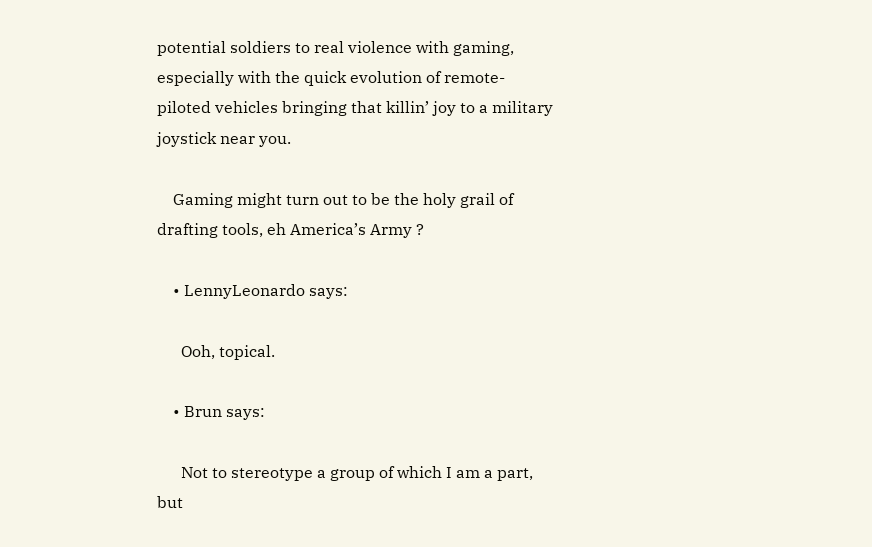potential soldiers to real violence with gaming, especially with the quick evolution of remote-piloted vehicles bringing that killin’ joy to a military joystick near you.

    Gaming might turn out to be the holy grail of drafting tools, eh America’s Army ?

    • LennyLeonardo says:

      Ooh, topical.

    • Brun says:

      Not to stereotype a group of which I am a part, but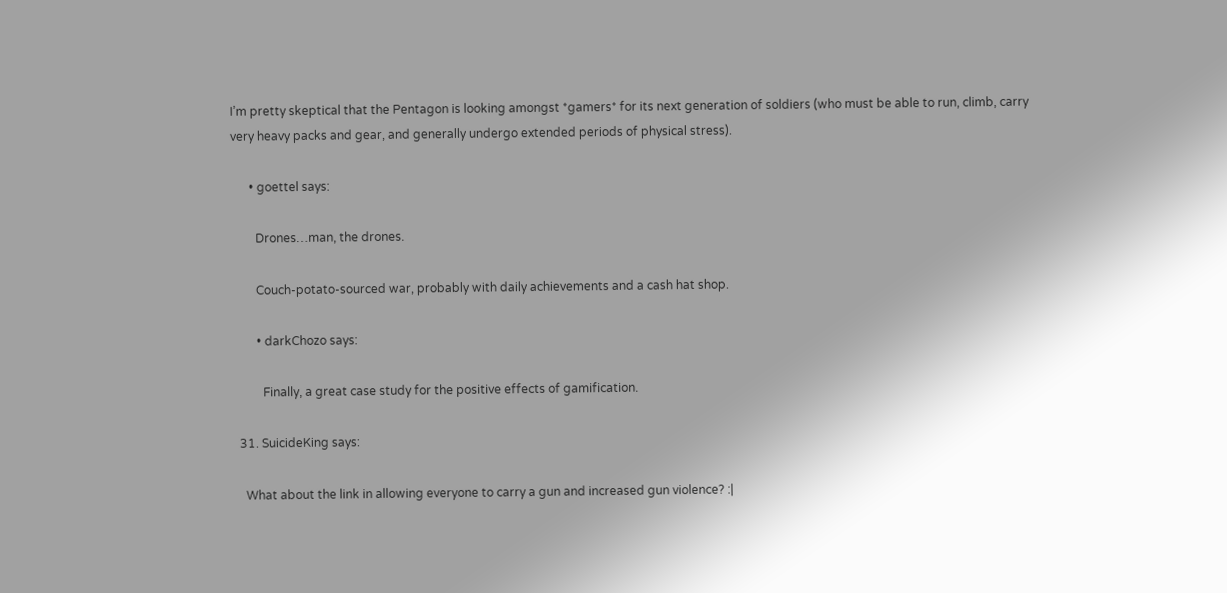I’m pretty skeptical that the Pentagon is looking amongst *gamers* for its next generation of soldiers (who must be able to run, climb, carry very heavy packs and gear, and generally undergo extended periods of physical stress).

      • goettel says:

        Drones…man, the drones.

        Couch-potato-sourced war, probably with daily achievements and a cash hat shop.

        • darkChozo says:

          Finally, a great case study for the positive effects of gamification.

  31. SuicideKing says:

    What about the link in allowing everyone to carry a gun and increased gun violence? :|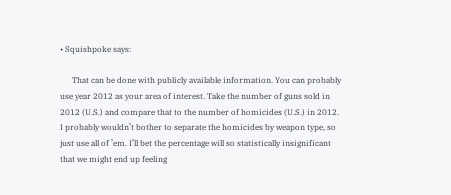• Squishpoke says:

      That can be done with publicly available information. You can probably use year 2012 as your area of interest. Take the number of guns sold in 2012 (U.S.) and compare that to the number of homicides (U.S.) in 2012. I probably wouldn’t bother to separate the homicides by weapon type, so just use all of ’em. I’ll bet the percentage will so statistically insignificant that we might end up feeling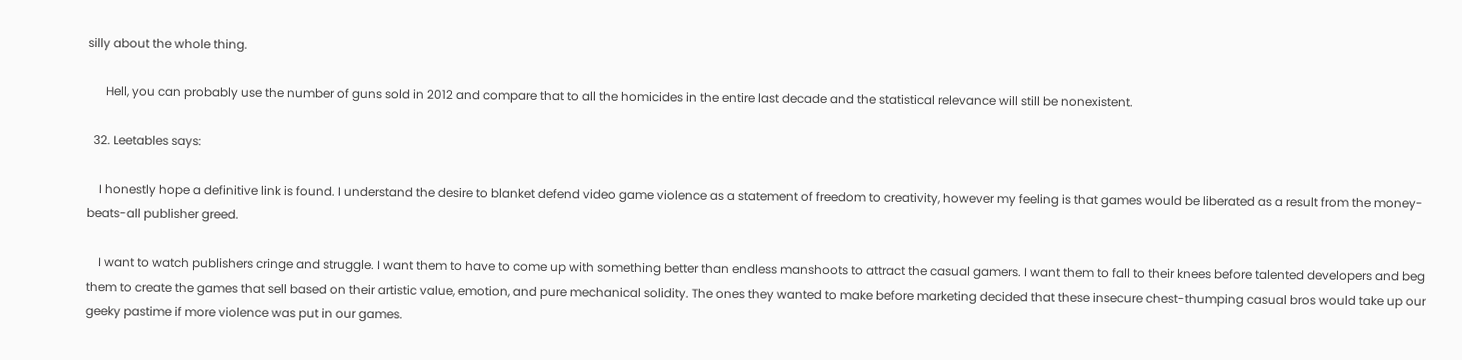silly about the whole thing.

      Hell, you can probably use the number of guns sold in 2012 and compare that to all the homicides in the entire last decade and the statistical relevance will still be nonexistent.

  32. Leetables says:

    I honestly hope a definitive link is found. I understand the desire to blanket defend video game violence as a statement of freedom to creativity, however my feeling is that games would be liberated as a result from the money-beats-all publisher greed.

    I want to watch publishers cringe and struggle. I want them to have to come up with something better than endless manshoots to attract the casual gamers. I want them to fall to their knees before talented developers and beg them to create the games that sell based on their artistic value, emotion, and pure mechanical solidity. The ones they wanted to make before marketing decided that these insecure chest-thumping casual bros would take up our geeky pastime if more violence was put in our games.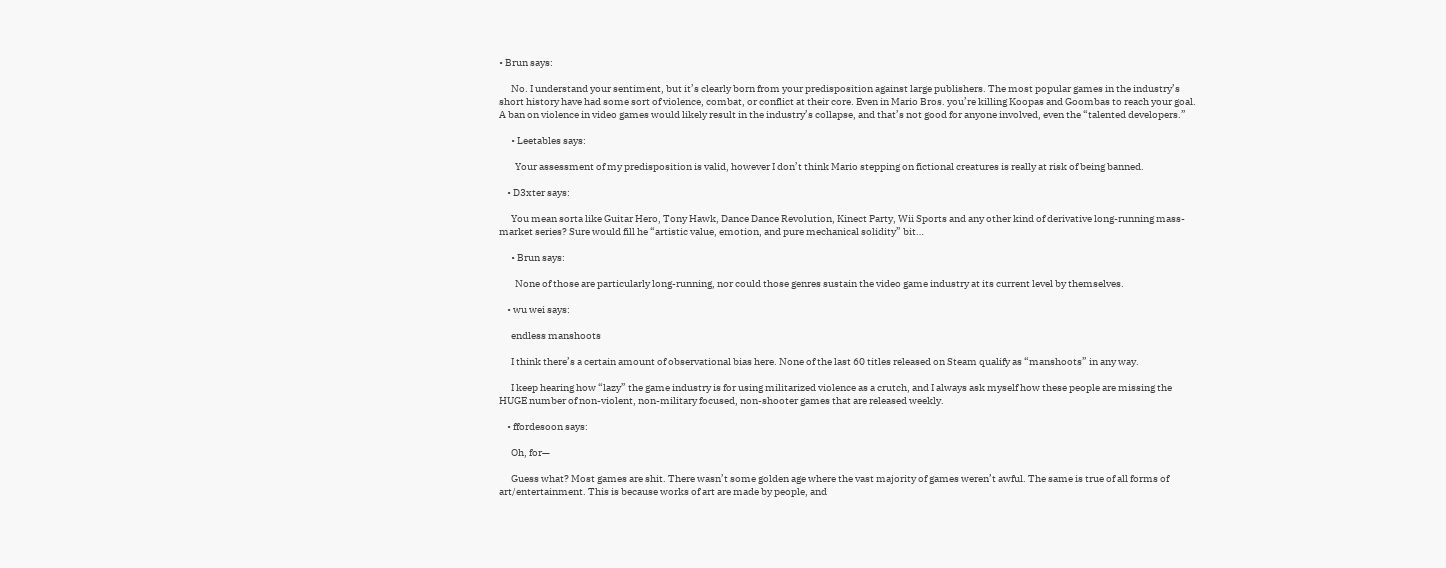• Brun says:

      No. I understand your sentiment, but it’s clearly born from your predisposition against large publishers. The most popular games in the industry’s short history have had some sort of violence, combat, or conflict at their core. Even in Mario Bros. you’re killing Koopas and Goombas to reach your goal. A ban on violence in video games would likely result in the industry’s collapse, and that’s not good for anyone involved, even the “talented developers.”

      • Leetables says:

        Your assessment of my predisposition is valid, however I don’t think Mario stepping on fictional creatures is really at risk of being banned.

    • D3xter says:

      You mean sorta like Guitar Hero, Tony Hawk, Dance Dance Revolution, Kinect Party, Wii Sports and any other kind of derivative long-running mass-market series? Sure would fill he “artistic value, emotion, and pure mechanical solidity” bit…

      • Brun says:

        None of those are particularly long-running, nor could those genres sustain the video game industry at its current level by themselves.

    • wu wei says:

      endless manshoots

      I think there’s a certain amount of observational bias here. None of the last 60 titles released on Steam qualify as “manshoots” in any way.

      I keep hearing how “lazy” the game industry is for using militarized violence as a crutch, and I always ask myself how these people are missing the HUGE number of non-violent, non-military focused, non-shooter games that are released weekly.

    • ffordesoon says:

      Oh, for—

      Guess what? Most games are shit. There wasn’t some golden age where the vast majority of games weren’t awful. The same is true of all forms of art/entertainment. This is because works of art are made by people, and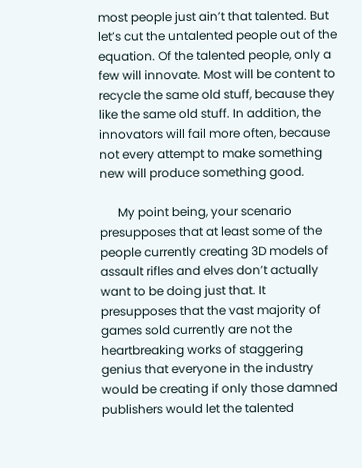most people just ain’t that talented. But let’s cut the untalented people out of the equation. Of the talented people, only a few will innovate. Most will be content to recycle the same old stuff, because they like the same old stuff. In addition, the innovators will fail more often, because not every attempt to make something new will produce something good.

      My point being, your scenario presupposes that at least some of the people currently creating 3D models of assault rifles and elves don’t actually want to be doing just that. It presupposes that the vast majority of games sold currently are not the heartbreaking works of staggering genius that everyone in the industry would be creating if only those damned publishers would let the talented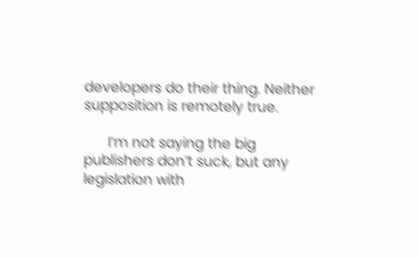developers do their thing. Neither supposition is remotely true.

      I’m not saying the big publishers don’t suck, but any legislation with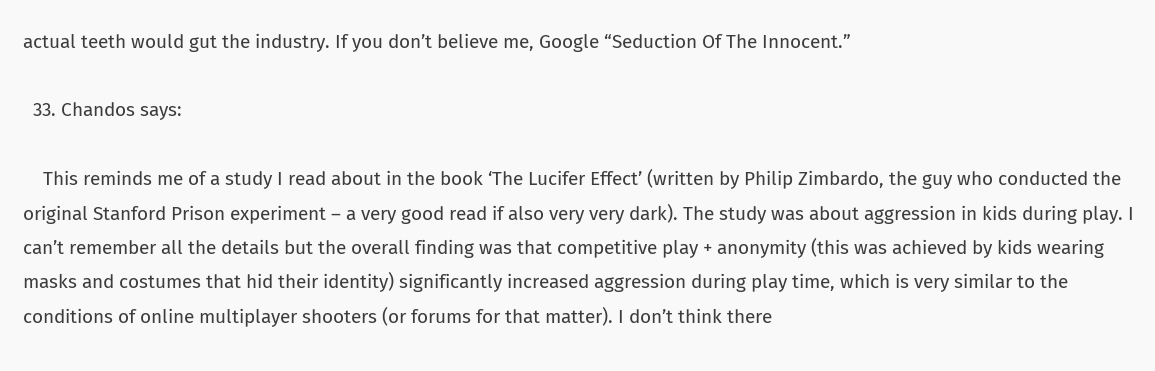actual teeth would gut the industry. If you don’t believe me, Google “Seduction Of The Innocent.”

  33. Chandos says:

    This reminds me of a study I read about in the book ‘The Lucifer Effect’ (written by Philip Zimbardo, the guy who conducted the original Stanford Prison experiment – a very good read if also very very dark). The study was about aggression in kids during play. I can’t remember all the details but the overall finding was that competitive play + anonymity (this was achieved by kids wearing masks and costumes that hid their identity) significantly increased aggression during play time, which is very similar to the conditions of online multiplayer shooters (or forums for that matter). I don’t think there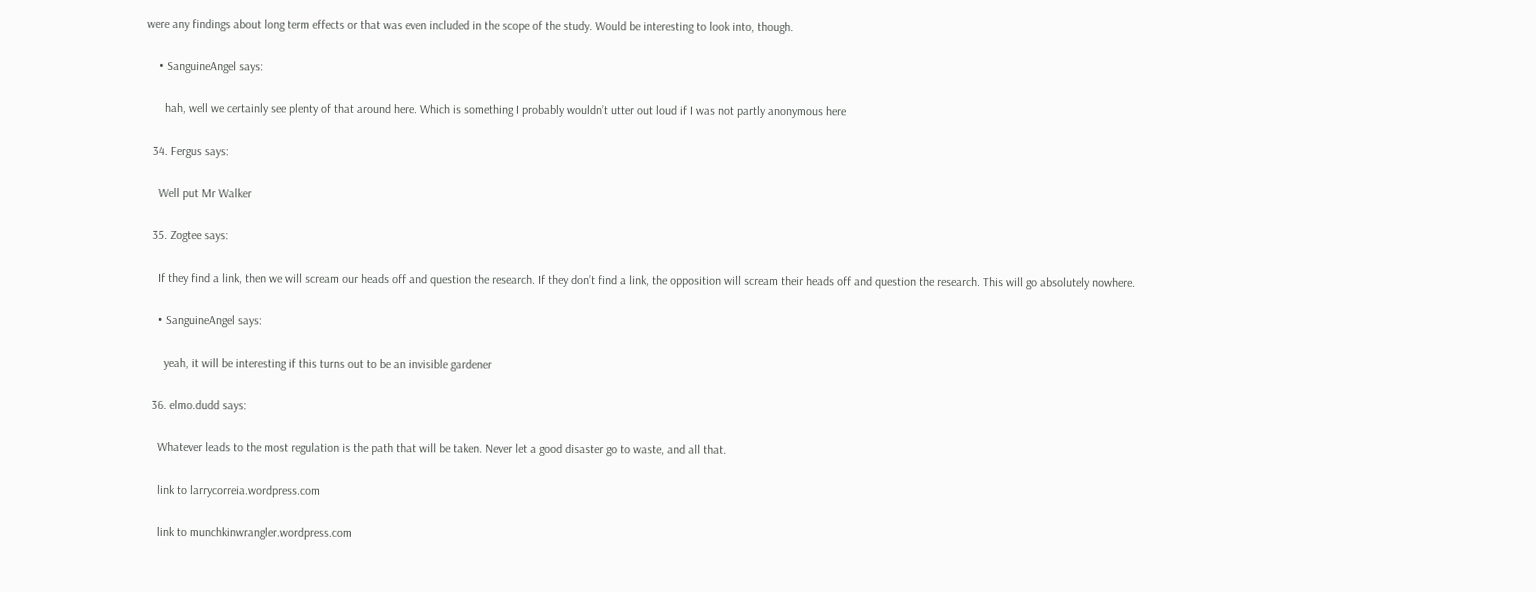were any findings about long term effects or that was even included in the scope of the study. Would be interesting to look into, though.

    • SanguineAngel says:

      hah, well we certainly see plenty of that around here. Which is something I probably wouldn’t utter out loud if I was not partly anonymous here

  34. Fergus says:

    Well put Mr Walker

  35. Zogtee says:

    If they find a link, then we will scream our heads off and question the research. If they don’t find a link, the opposition will scream their heads off and question the research. This will go absolutely nowhere.

    • SanguineAngel says:

      yeah, it will be interesting if this turns out to be an invisible gardener

  36. elmo.dudd says:

    Whatever leads to the most regulation is the path that will be taken. Never let a good disaster go to waste, and all that.

    link to larrycorreia.wordpress.com

    link to munchkinwrangler.wordpress.com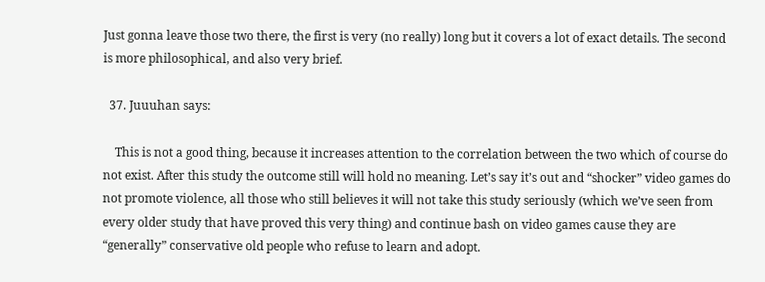Just gonna leave those two there, the first is very (no really) long but it covers a lot of exact details. The second is more philosophical, and also very brief.

  37. Juuuhan says:

    This is not a good thing, because it increases attention to the correlation between the two which of course do not exist. After this study the outcome still will hold no meaning. Let’s say it’s out and “shocker” video games do not promote violence, all those who still believes it will not take this study seriously (which we’ve seen from every older study that have proved this very thing) and continue bash on video games cause they are “generally” conservative old people who refuse to learn and adopt.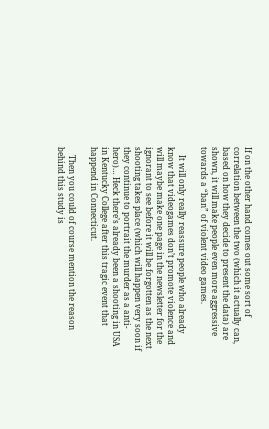If on the other hand comes out some sort of correlation between the two (which it actually can, based on how they decide to present the data) are shown, it will make people even more aggressive towards a “ban” of violent video games.

    It will only really reassure people who already know that videogames don’t promote violence and will maybe make one page in the newsletter for the ignorant to see before it will be forgotten as the next shooting takes place (which will happen very soon if they continue to portrait the murder as a anti-hero)… Heck there’s already been a shooting in USA in Kentucky College after this tragic event that happend in Connecticut.

    Then you could of course mention the reason behind this study is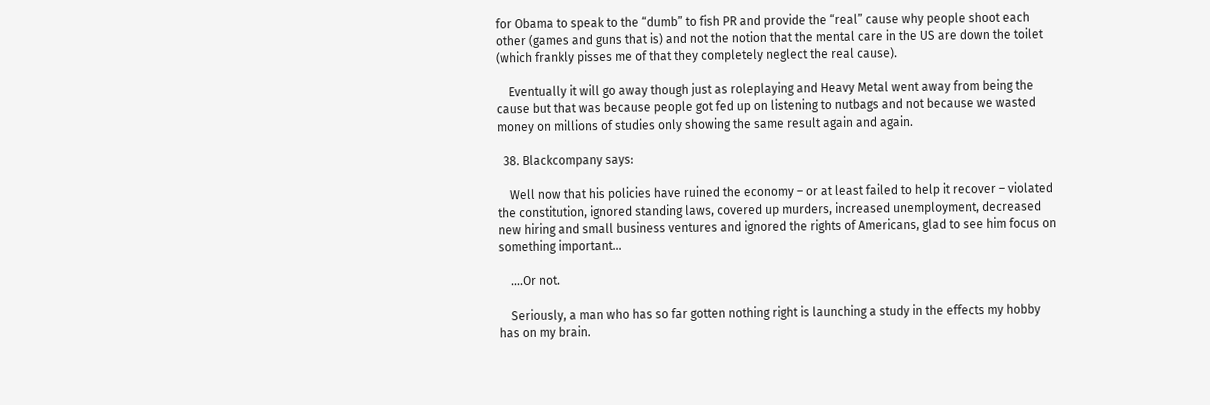for Obama to speak to the “dumb” to fish PR and provide the “real” cause why people shoot each other (games and guns that is) and not the notion that the mental care in the US are down the toilet (which frankly pisses me of that they completely neglect the real cause).

    Eventually it will go away though just as roleplaying and Heavy Metal went away from being the cause but that was because people got fed up on listening to nutbags and not because we wasted money on millions of studies only showing the same result again and again.

  38. Blackcompany says:

    Well now that his policies have ruined the economy – or at least failed to help it recover – violated the constitution, ignored standing laws, covered up murders, increased unemployment, decreased new hiring and small business ventures and ignored the rights of Americans, glad to see him focus on something important…

    ….Or not.

    Seriously, a man who has so far gotten nothing right is launching a study in the effects my hobby has on my brain.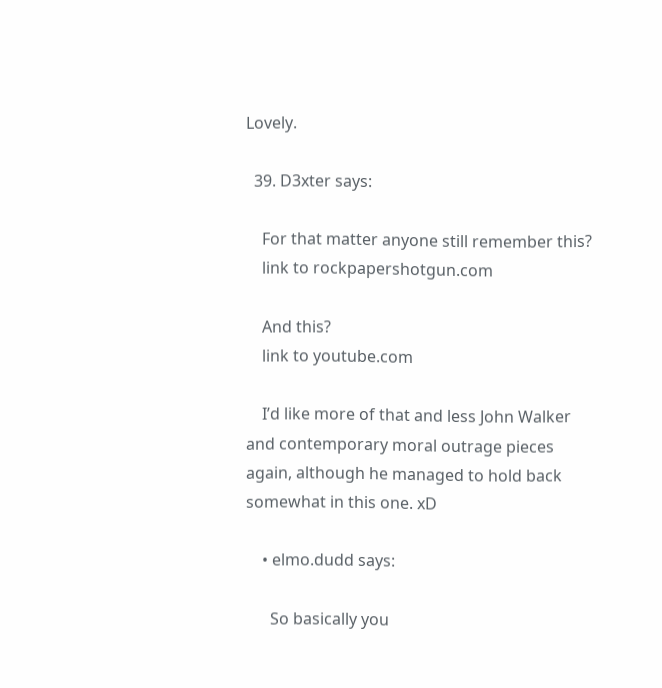Lovely.

  39. D3xter says:

    For that matter anyone still remember this?
    link to rockpapershotgun.com

    And this?
    link to youtube.com

    I’d like more of that and less John Walker and contemporary moral outrage pieces again, although he managed to hold back somewhat in this one. xD

    • elmo.dudd says:

      So basically you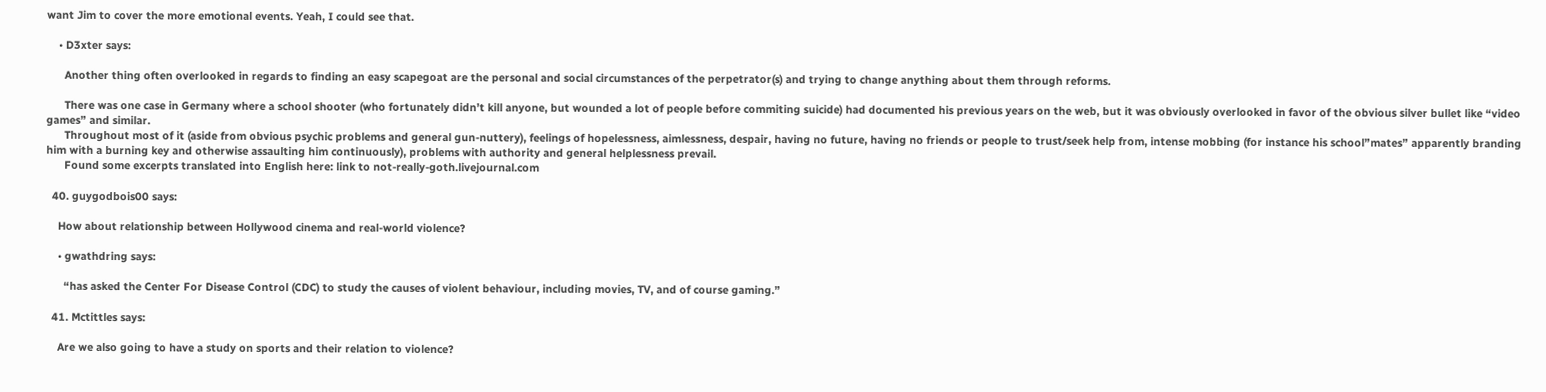want Jim to cover the more emotional events. Yeah, I could see that.

    • D3xter says:

      Another thing often overlooked in regards to finding an easy scapegoat are the personal and social circumstances of the perpetrator(s) and trying to change anything about them through reforms.

      There was one case in Germany where a school shooter (who fortunately didn’t kill anyone, but wounded a lot of people before commiting suicide) had documented his previous years on the web, but it was obviously overlooked in favor of the obvious silver bullet like “video games” and similar.
      Throughout most of it (aside from obvious psychic problems and general gun-nuttery), feelings of hopelessness, aimlessness, despair, having no future, having no friends or people to trust/seek help from, intense mobbing (for instance his school”mates” apparently branding him with a burning key and otherwise assaulting him continuously), problems with authority and general helplessness prevail.
      Found some excerpts translated into English here: link to not-really-goth.livejournal.com

  40. guygodbois00 says:

    How about relationship between Hollywood cinema and real-world violence?

    • gwathdring says:

      “has asked the Center For Disease Control (CDC) to study the causes of violent behaviour, including movies, TV, and of course gaming.”

  41. Mctittles says:

    Are we also going to have a study on sports and their relation to violence?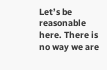Let’s be reasonable here. There is no way we are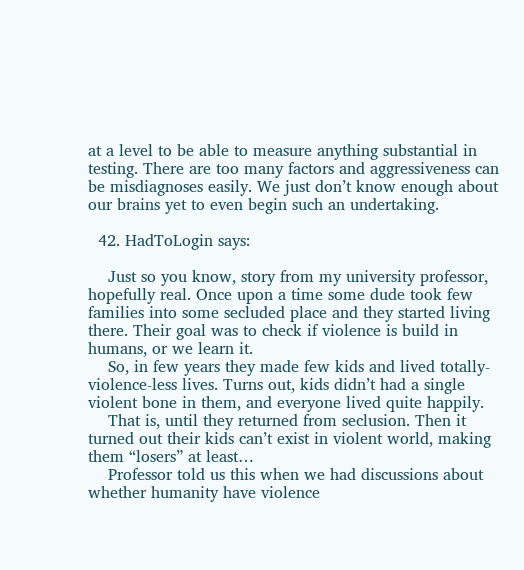at a level to be able to measure anything substantial in testing. There are too many factors and aggressiveness can be misdiagnoses easily. We just don’t know enough about our brains yet to even begin such an undertaking.

  42. HadToLogin says:

    Just so you know, story from my university professor, hopefully real. Once upon a time some dude took few families into some secluded place and they started living there. Their goal was to check if violence is build in humans, or we learn it.
    So, in few years they made few kids and lived totally-violence-less lives. Turns out, kids didn’t had a single violent bone in them, and everyone lived quite happily.
    That is, until they returned from seclusion. Then it turned out their kids can’t exist in violent world, making them “losers” at least…
    Professor told us this when we had discussions about whether humanity have violence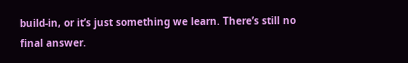build-in, or it’s just something we learn. There’s still no final answer.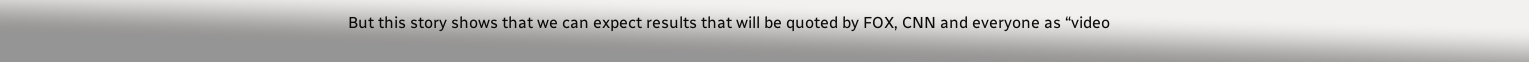But this story shows that we can expect results that will be quoted by FOX, CNN and everyone as “video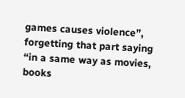games causes violence”, forgetting that part saying “in a same way as movies, books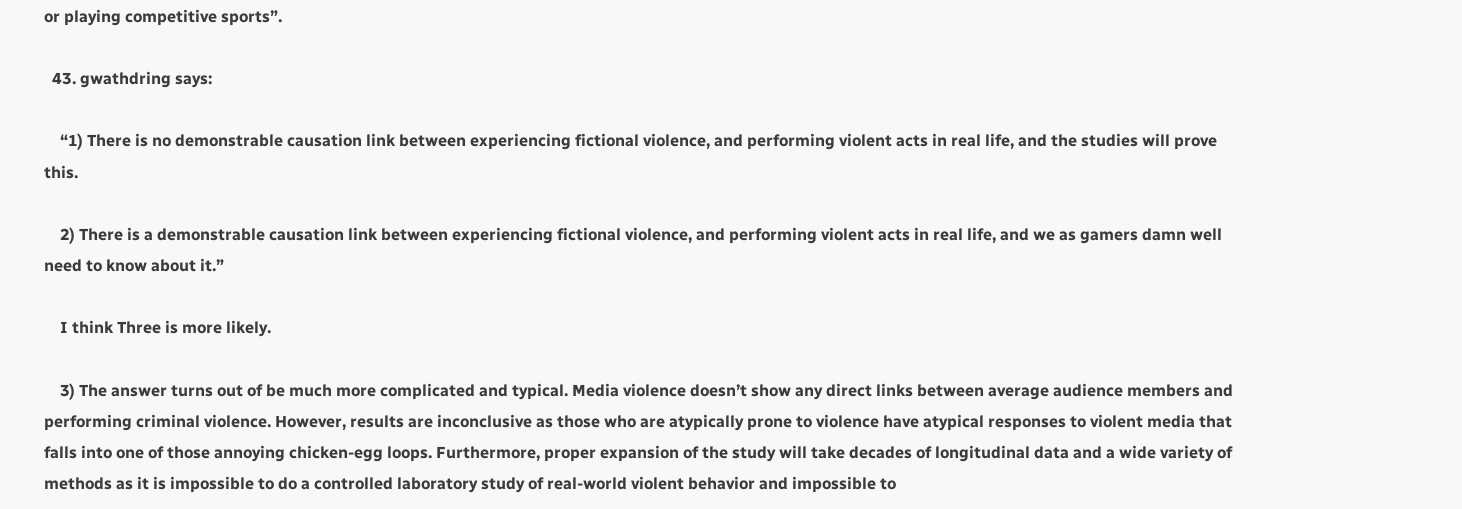or playing competitive sports”.

  43. gwathdring says:

    “1) There is no demonstrable causation link between experiencing fictional violence, and performing violent acts in real life, and the studies will prove this.

    2) There is a demonstrable causation link between experiencing fictional violence, and performing violent acts in real life, and we as gamers damn well need to know about it.”

    I think Three is more likely.

    3) The answer turns out of be much more complicated and typical. Media violence doesn’t show any direct links between average audience members and performing criminal violence. However, results are inconclusive as those who are atypically prone to violence have atypical responses to violent media that falls into one of those annoying chicken-egg loops. Furthermore, proper expansion of the study will take decades of longitudinal data and a wide variety of methods as it is impossible to do a controlled laboratory study of real-world violent behavior and impossible to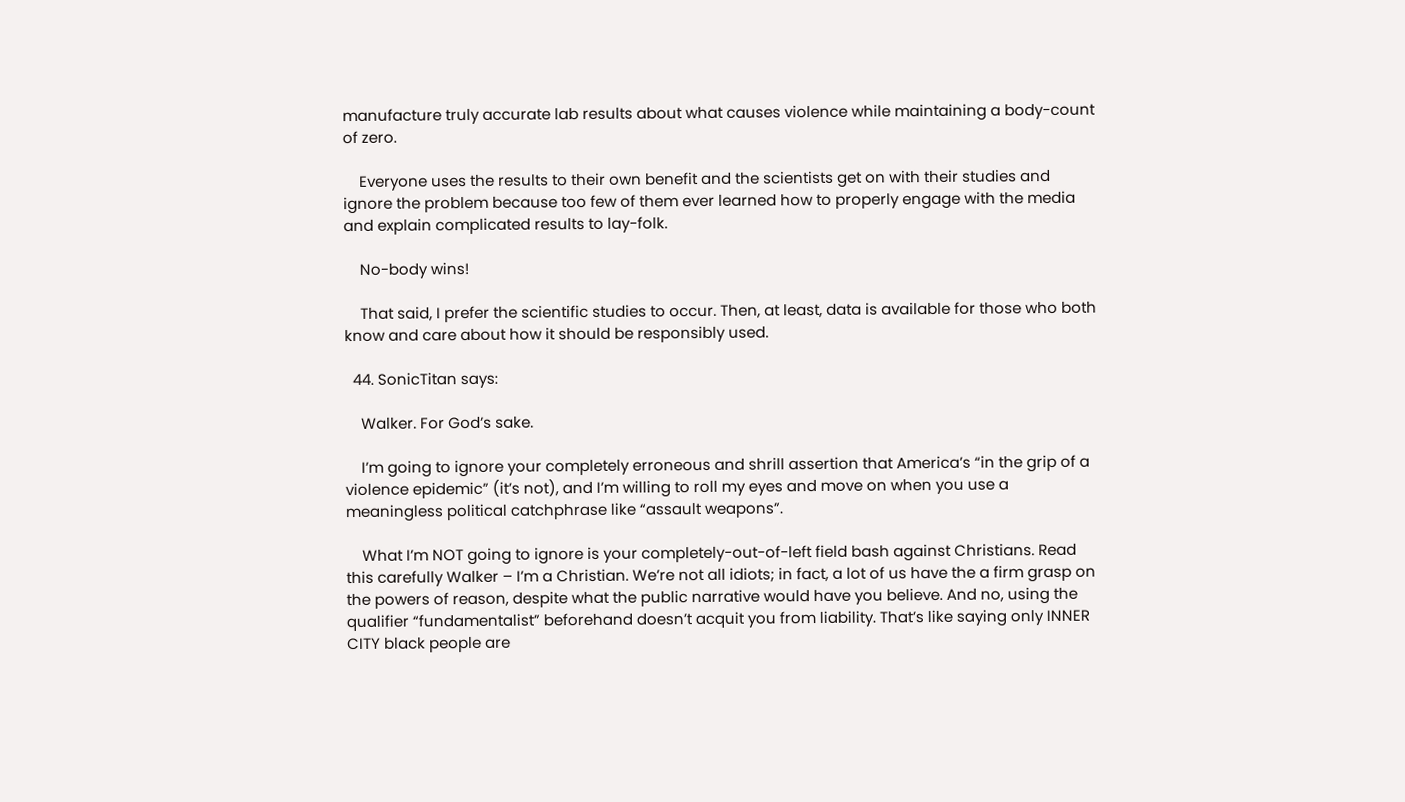manufacture truly accurate lab results about what causes violence while maintaining a body-count of zero.

    Everyone uses the results to their own benefit and the scientists get on with their studies and ignore the problem because too few of them ever learned how to properly engage with the media and explain complicated results to lay-folk.

    No-body wins!

    That said, I prefer the scientific studies to occur. Then, at least, data is available for those who both know and care about how it should be responsibly used.

  44. SonicTitan says:

    Walker. For God’s sake.

    I’m going to ignore your completely erroneous and shrill assertion that America’s “in the grip of a violence epidemic” (it’s not), and I’m willing to roll my eyes and move on when you use a meaningless political catchphrase like “assault weapons”.

    What I’m NOT going to ignore is your completely-out-of-left field bash against Christians. Read this carefully Walker – I’m a Christian. We’re not all idiots; in fact, a lot of us have the a firm grasp on the powers of reason, despite what the public narrative would have you believe. And no, using the qualifier “fundamentalist” beforehand doesn’t acquit you from liability. That’s like saying only INNER CITY black people are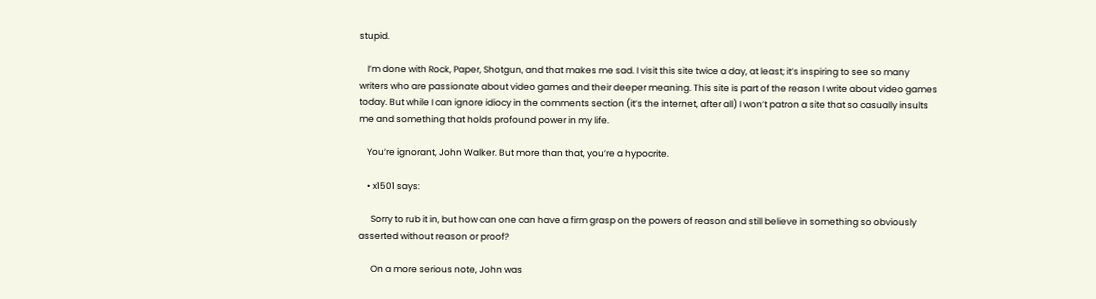stupid.

    I’m done with Rock, Paper, Shotgun, and that makes me sad. I visit this site twice a day, at least; it’s inspiring to see so many writers who are passionate about video games and their deeper meaning. This site is part of the reason I write about video games today. But while I can ignore idiocy in the comments section (it’s the internet, after all) I won’t patron a site that so casually insults me and something that holds profound power in my life.

    You’re ignorant, John Walker. But more than that, you’re a hypocrite.

    • x1501 says:

      Sorry to rub it in, but how can one can have a firm grasp on the powers of reason and still believe in something so obviously asserted without reason or proof?

      On a more serious note, John was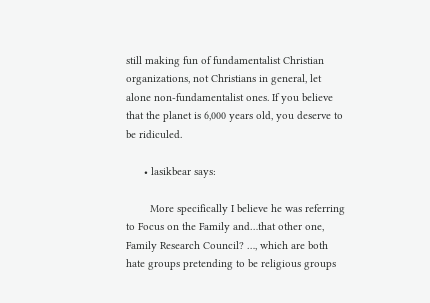still making fun of fundamentalist Christian organizations, not Christians in general, let alone non-fundamentalist ones. If you believe that the planet is 6,000 years old, you deserve to be ridiculed.

      • lasikbear says:

        More specifically I believe he was referring to Focus on the Family and…that other one, Family Research Council? …, which are both hate groups pretending to be religious groups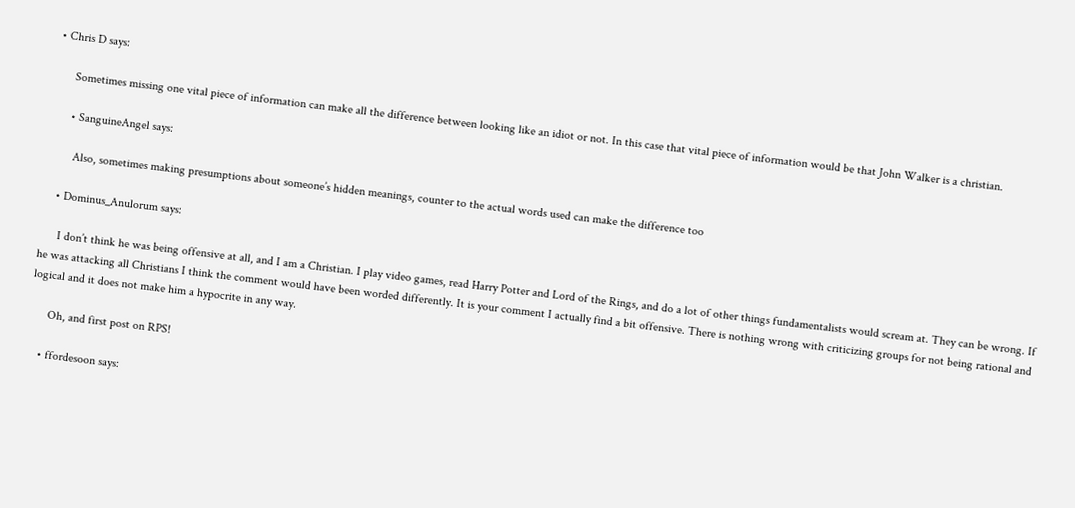• Chris D says:

      Sometimes missing one vital piece of information can make all the difference between looking like an idiot or not. In this case that vital piece of information would be that John Walker is a christian.

      • SanguineAngel says:

        Also, sometimes making presumptions about someone’s hidden meanings, counter to the actual words used can make the difference too

    • Dominus_Anulorum says:

      I don’t think he was being offensive at all, and I am a Christian. I play video games, read Harry Potter and Lord of the Rings, and do a lot of other things fundamentalists would scream at. They can be wrong. If he was attacking all Christians I think the comment would have been worded differently. It is your comment I actually find a bit offensive. There is nothing wrong with criticizing groups for not being rational and logical and it does not make him a hypocrite in any way.

      Oh, and first post on RPS!

    • ffordesoon says: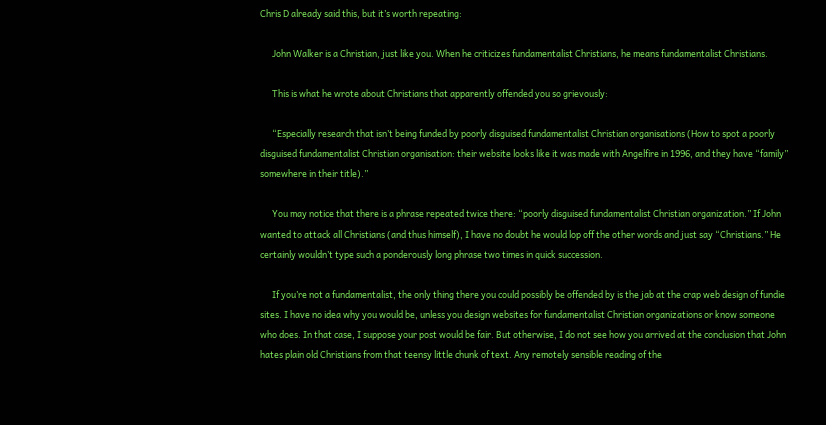Chris D already said this, but it’s worth repeating:

      John Walker is a Christian, just like you. When he criticizes fundamentalist Christians, he means fundamentalist Christians.

      This is what he wrote about Christians that apparently offended you so grievously:

      “Especially research that isn’t being funded by poorly disguised fundamentalist Christian organisations (How to spot a poorly disguised fundamentalist Christian organisation: their website looks like it was made with Angelfire in 1996, and they have “family” somewhere in their title).”

      You may notice that there is a phrase repeated twice there: “poorly disguised fundamentalist Christian organization.” If John wanted to attack all Christians (and thus himself), I have no doubt he would lop off the other words and just say “Christians.” He certainly wouldn’t type such a ponderously long phrase two times in quick succession.

      If you’re not a fundamentalist, the only thing there you could possibly be offended by is the jab at the crap web design of fundie sites. I have no idea why you would be, unless you design websites for fundamentalist Christian organizations or know someone who does. In that case, I suppose your post would be fair. But otherwise, I do not see how you arrived at the conclusion that John hates plain old Christians from that teensy little chunk of text. Any remotely sensible reading of the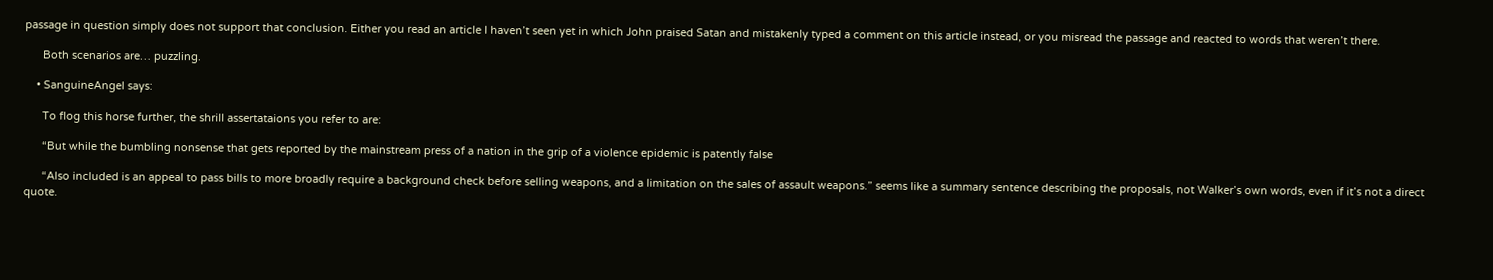passage in question simply does not support that conclusion. Either you read an article I haven’t seen yet in which John praised Satan and mistakenly typed a comment on this article instead, or you misread the passage and reacted to words that weren’t there.

      Both scenarios are… puzzling.

    • SanguineAngel says:

      To flog this horse further, the shrill assertataions you refer to are:

      “But while the bumbling nonsense that gets reported by the mainstream press of a nation in the grip of a violence epidemic is patently false

      “Also included is an appeal to pass bills to more broadly require a background check before selling weapons, and a limitation on the sales of assault weapons.” seems like a summary sentence describing the proposals, not Walker’s own words, even if it’s not a direct quote.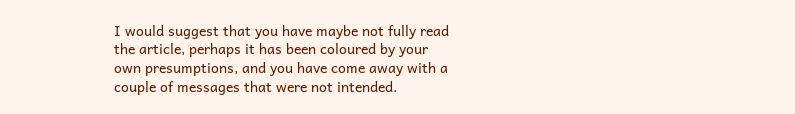I would suggest that you have maybe not fully read the article, perhaps it has been coloured by your own presumptions, and you have come away with a couple of messages that were not intended.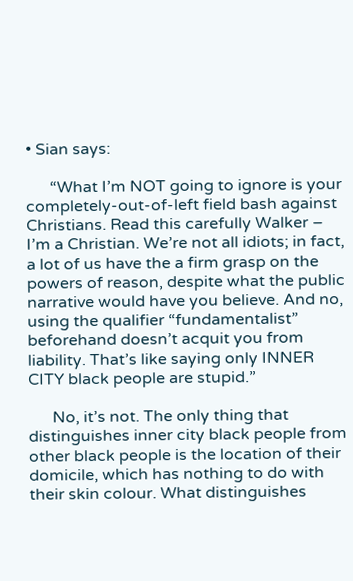• Sian says:

      “What I’m NOT going to ignore is your completely-out-of-left field bash against Christians. Read this carefully Walker – I’m a Christian. We’re not all idiots; in fact, a lot of us have the a firm grasp on the powers of reason, despite what the public narrative would have you believe. And no, using the qualifier “fundamentalist” beforehand doesn’t acquit you from liability. That’s like saying only INNER CITY black people are stupid.”

      No, it’s not. The only thing that distinguishes inner city black people from other black people is the location of their domicile, which has nothing to do with their skin colour. What distinguishes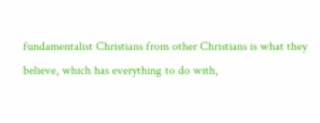fundamentalist Christians from other Christians is what they believe, which has everything to do with,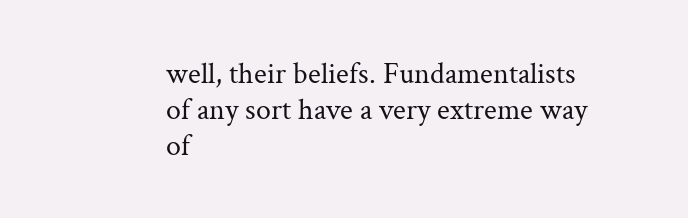well, their beliefs. Fundamentalists of any sort have a very extreme way of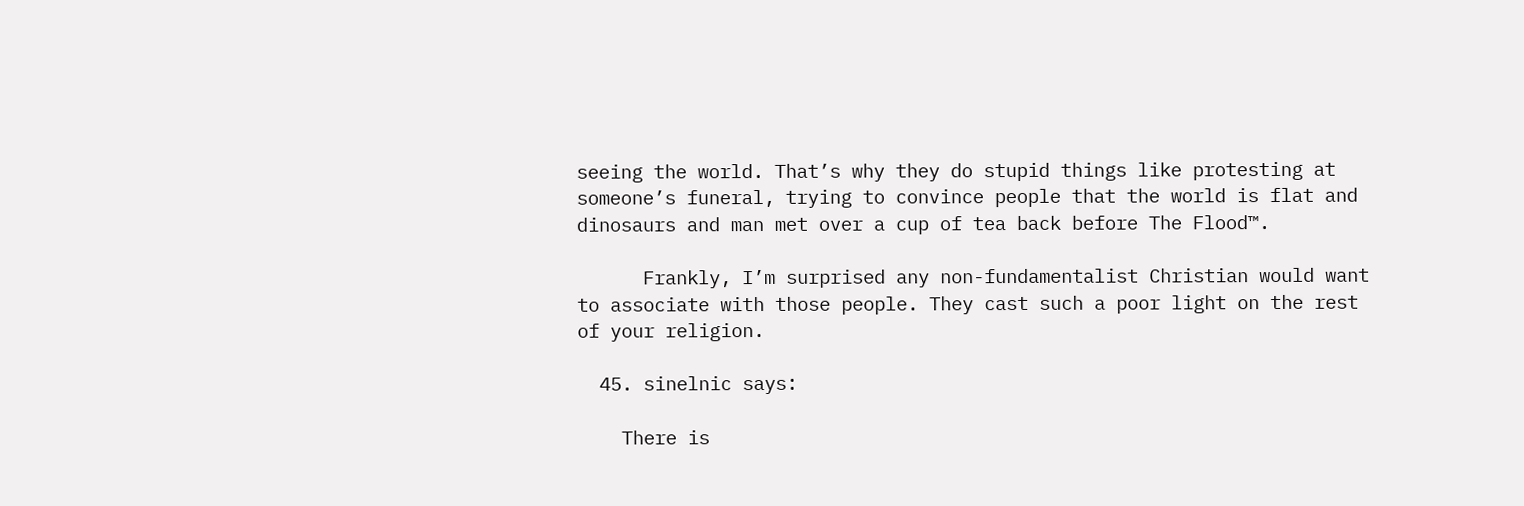seeing the world. That’s why they do stupid things like protesting at someone’s funeral, trying to convince people that the world is flat and dinosaurs and man met over a cup of tea back before The Flood™.

      Frankly, I’m surprised any non-fundamentalist Christian would want to associate with those people. They cast such a poor light on the rest of your religion.

  45. sinelnic says:

    There is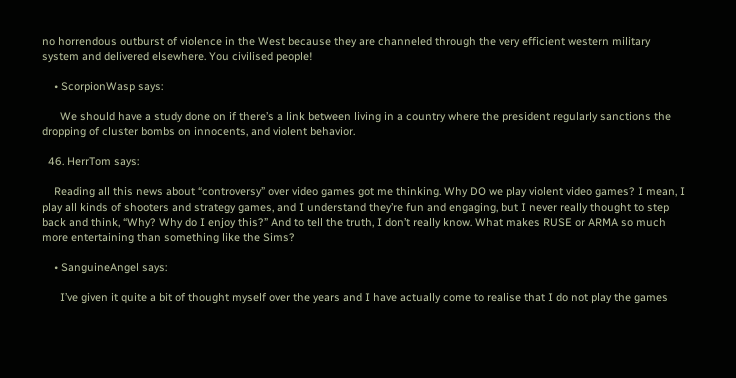no horrendous outburst of violence in the West because they are channeled through the very efficient western military system and delivered elsewhere. You civilised people!

    • ScorpionWasp says:

      We should have a study done on if there’s a link between living in a country where the president regularly sanctions the dropping of cluster bombs on innocents, and violent behavior.

  46. HerrTom says:

    Reading all this news about “controversy” over video games got me thinking. Why DO we play violent video games? I mean, I play all kinds of shooters and strategy games, and I understand they’re fun and engaging, but I never really thought to step back and think, “Why? Why do I enjoy this?” And to tell the truth, I don’t really know. What makes RUSE or ARMA so much more entertaining than something like the Sims?

    • SanguineAngel says:

      I’ve given it quite a bit of thought myself over the years and I have actually come to realise that I do not play the games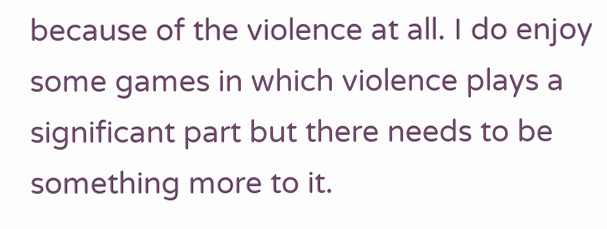because of the violence at all. I do enjoy some games in which violence plays a significant part but there needs to be something more to it.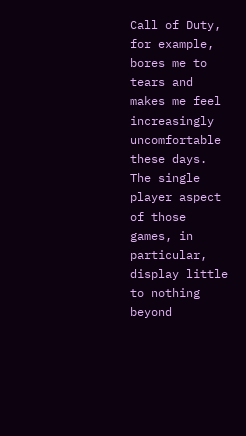Call of Duty, for example, bores me to tears and makes me feel increasingly uncomfortable these days. The single player aspect of those games, in particular, display little to nothing beyond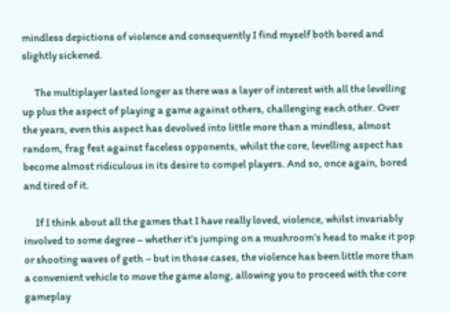mindless depictions of violence and consequently I find myself both bored and slightly sickened.

      The multiplayer lasted longer as there was a layer of interest with all the levelling up plus the aspect of playing a game against others, challenging each other. Over the years, even this aspect has devolved into little more than a mindless, almost random, frag fest against faceless opponents, whilst the core, levelling aspect has become almost ridiculous in its desire to compel players. And so, once again, bored and tired of it.

      If I think about all the games that I have really loved, violence, whilst invariably involved to some degree – whether it’s jumping on a mushroom’s head to make it pop or shooting waves of geth – but in those cases, the violence has been little more than a convenient vehicle to move the game along, allowing you to proceed with the core gameplay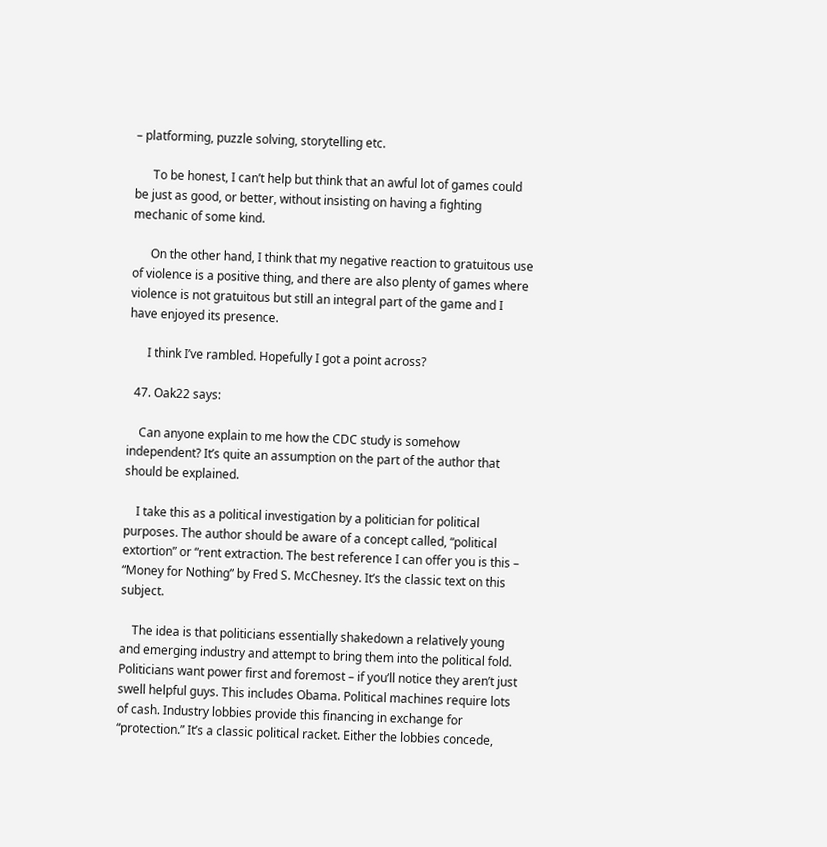– platforming, puzzle solving, storytelling etc.

      To be honest, I can’t help but think that an awful lot of games could be just as good, or better, without insisting on having a fighting mechanic of some kind.

      On the other hand, I think that my negative reaction to gratuitous use of violence is a positive thing, and there are also plenty of games where violence is not gratuitous but still an integral part of the game and I have enjoyed its presence.

      I think I’ve rambled. Hopefully I got a point across?

  47. Oak22 says:

    Can anyone explain to me how the CDC study is somehow independent? It’s quite an assumption on the part of the author that should be explained.

    I take this as a political investigation by a politician for political purposes. The author should be aware of a concept called, “political extortion” or “rent extraction. The best reference I can offer you is this – “Money for Nothing” by Fred S. McChesney. It’s the classic text on this subject.

    The idea is that politicians essentially shakedown a relatively young and emerging industry and attempt to bring them into the political fold. Politicians want power first and foremost – if you’ll notice they aren’t just swell helpful guys. This includes Obama. Political machines require lots of cash. Industry lobbies provide this financing in exchange for “protection.” It’s a classic political racket. Either the lobbies concede,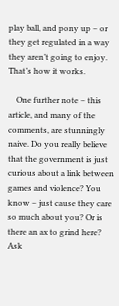play ball, and pony up – or they get regulated in a way they aren’t going to enjoy. That’s how it works.

    One further note – this article, and many of the comments, are stunningly naive. Do you really believe that the government is just curious about a link between games and violence? You know – just cause they care so much about you? Or is there an ax to grind here? Ask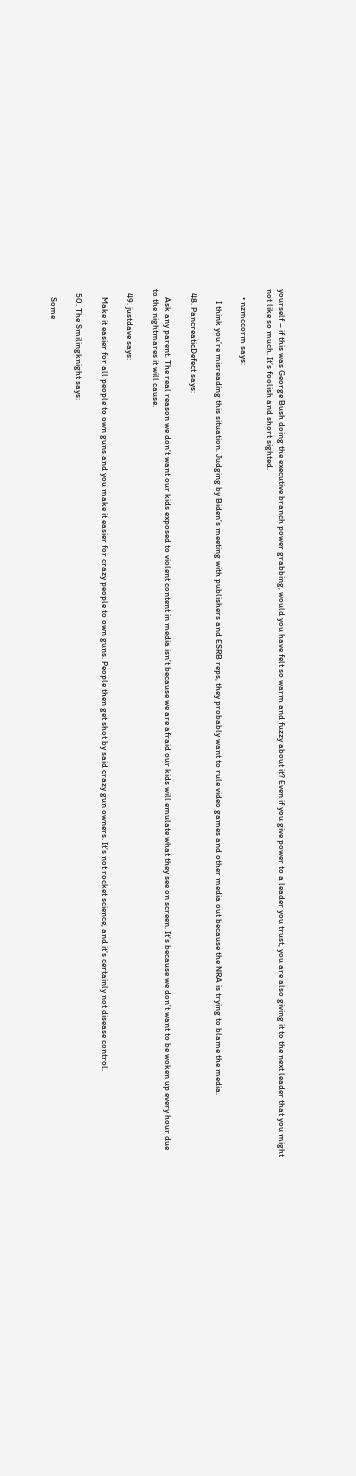yourself – if this was George Bush doing the executive branch power grabbing, would you have felt so warm and fuzzy about it? Even if you give power to a leader you trust, you are also giving it to the next leader that you might not like so much. It’s foolish and short sighted.

    • nzmccorm says:

      I think you’re misreading this situation. Judging by Biden’s meeting with publishers and ESRB reps, they probably want to rule video games and other media out because the NRA is trying to blame the media.

  48. PancreaticDefect says:

    Ask any parent. The real reason we don’t want our kids exposed to violent content in media isn’t because we are afraid our kids will emulate what they see on screen. It’s because we don’t want to be woken up every hour due to the nightmares it will cause.

  49. justdave says:

    Make it easier for all people to own guns and you make it easier for crazy people to own guns. People then get shot by said crazy gun owners. It’s not rocket science, and it’s certainly not disease control.

  50. The Smilingknight says:

    Some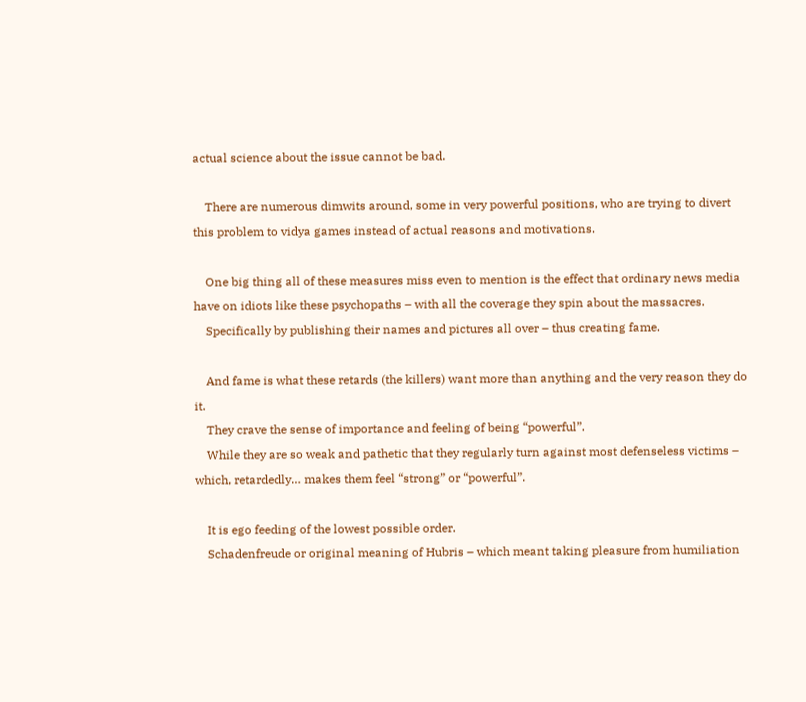actual science about the issue cannot be bad.

    There are numerous dimwits around, some in very powerful positions, who are trying to divert this problem to vidya games instead of actual reasons and motivations.

    One big thing all of these measures miss even to mention is the effect that ordinary news media have on idiots like these psychopaths – with all the coverage they spin about the massacres.
    Specifically by publishing their names and pictures all over – thus creating fame.

    And fame is what these retards (the killers) want more than anything and the very reason they do it.
    They crave the sense of importance and feeling of being “powerful”.
    While they are so weak and pathetic that they regularly turn against most defenseless victims – which, retardedly… makes them feel “strong” or “powerful”.

    It is ego feeding of the lowest possible order.
    Schadenfreude or original meaning of Hubris – which meant taking pleasure from humiliation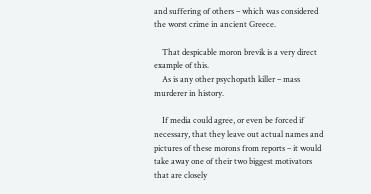and suffering of others – which was considered the worst crime in ancient Greece.

    That despicable moron brevik is a very direct example of this.
    As is any other psychopath killer – mass murderer in history.

    If media could agree, or even be forced if necessary, that they leave out actual names and pictures of these morons from reports – it would take away one of their two biggest motivators that are closely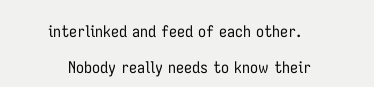interlinked and feed of each other.

    Nobody really needs to know their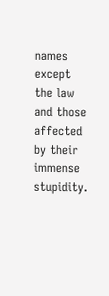names except the law and those affected by their immense stupidity.